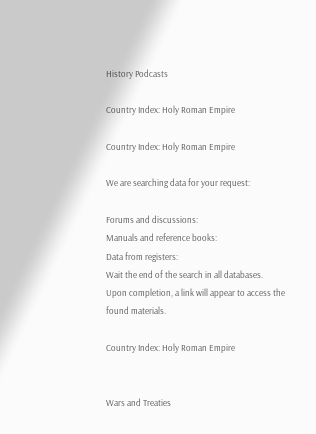History Podcasts

Country Index: Holy Roman Empire

Country Index: Holy Roman Empire

We are searching data for your request:

Forums and discussions:
Manuals and reference books:
Data from registers:
Wait the end of the search in all databases.
Upon completion, a link will appear to access the found materials.

Country Index: Holy Roman Empire


Wars and Treaties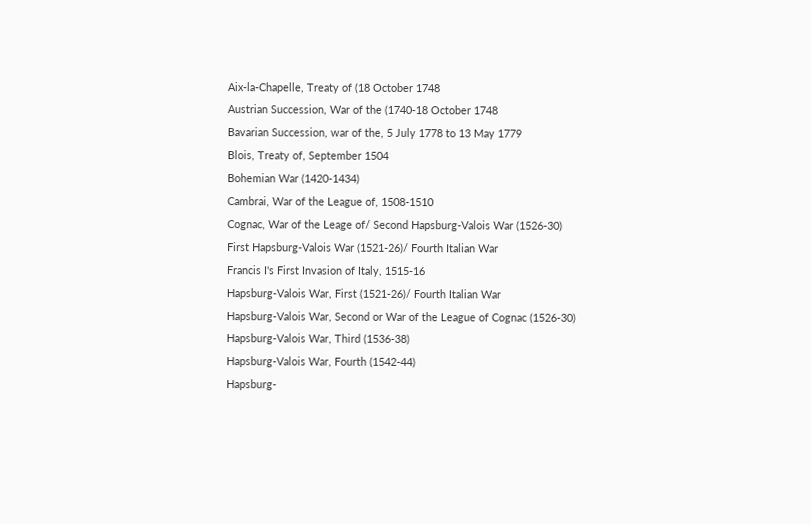Aix-la-Chapelle, Treaty of (18 October 1748
Austrian Succession, War of the (1740-18 October 1748
Bavarian Succession, war of the, 5 July 1778 to 13 May 1779
Blois, Treaty of, September 1504
Bohemian War (1420-1434)
Cambrai, War of the League of, 1508-1510
Cognac, War of the Leage of/ Second Hapsburg-Valois War (1526-30)
First Hapsburg-Valois War (1521-26)/ Fourth Italian War
Francis I's First Invasion of Italy, 1515-16
Hapsburg-Valois War, First (1521-26)/ Fourth Italian War
Hapsburg-Valois War, Second or War of the League of Cognac (1526-30)
Hapsburg-Valois War, Third (1536-38)
Hapsburg-Valois War, Fourth (1542-44)
Hapsburg-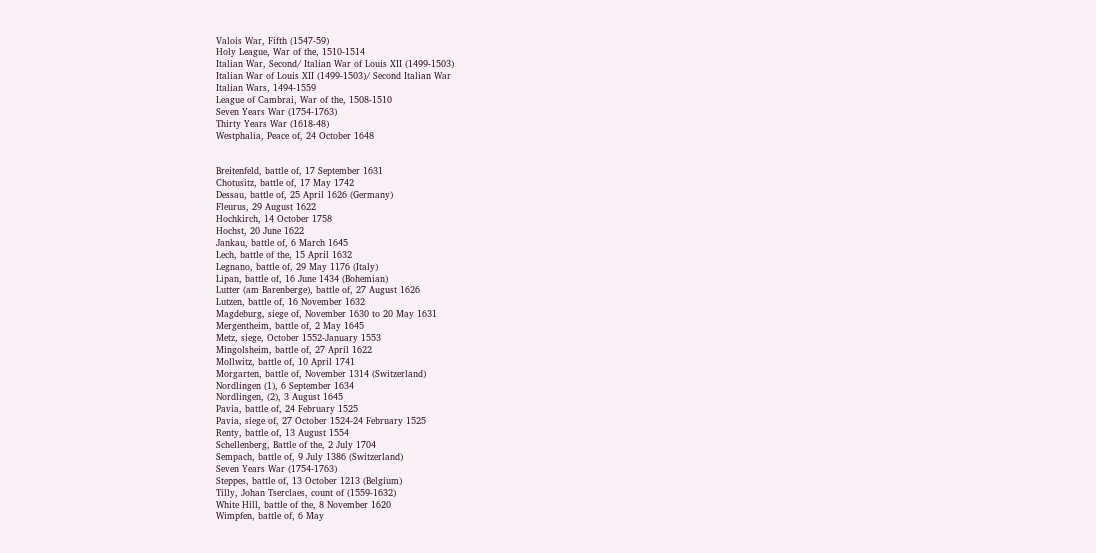Valois War, Fifth (1547-59)
Holy League, War of the, 1510-1514
Italian War, Second/ Italian War of Louis XII (1499-1503)
Italian War of Louis XII (1499-1503)/ Second Italian War
Italian Wars, 1494-1559
League of Cambrai, War of the, 1508-1510
Seven Years War (1754-1763)
Thirty Years War (1618-48)
Westphalia, Peace of, 24 October 1648


Breitenfeld, battle of, 17 September 1631
Chotusitz, battle of, 17 May 1742
Dessau, battle of, 25 April 1626 (Germany)
Fleurus, 29 August 1622
Hochkirch, 14 October 1758
Hochst, 20 June 1622
Jankau, battle of, 6 March 1645
Lech, battle of the, 15 April 1632
Legnano, battle of, 29 May 1176 (Italy)
Lipan, battle of, 16 June 1434 (Bohemian)
Lutter (am Barenberge), battle of, 27 August 1626
Lutzen, battle of, 16 November 1632
Magdeburg, siege of, November 1630 to 20 May 1631
Mergentheim, battle of, 2 May 1645
Metz, siege, October 1552-January 1553
Mingolsheim, battle of, 27 April 1622
Mollwitz, battle of, 10 April 1741
Morgarten, battle of, November 1314 (Switzerland)
Nordlingen (1), 6 September 1634
Nordlingen, (2), 3 August 1645
Pavia, battle of, 24 February 1525
Pavia, siege of, 27 October 1524-24 February 1525
Renty, battle of, 13 August 1554
Schellenberg, Battle of the, 2 July 1704
Sempach, battle of, 9 July 1386 (Switzerland)
Seven Years War (1754-1763)
Steppes, battle of, 13 October 1213 (Belgium)
Tilly, Johan Tserclaes, count of (1559-1632)
White Hill, battle of the, 8 November 1620
Wimpfen, battle of, 6 May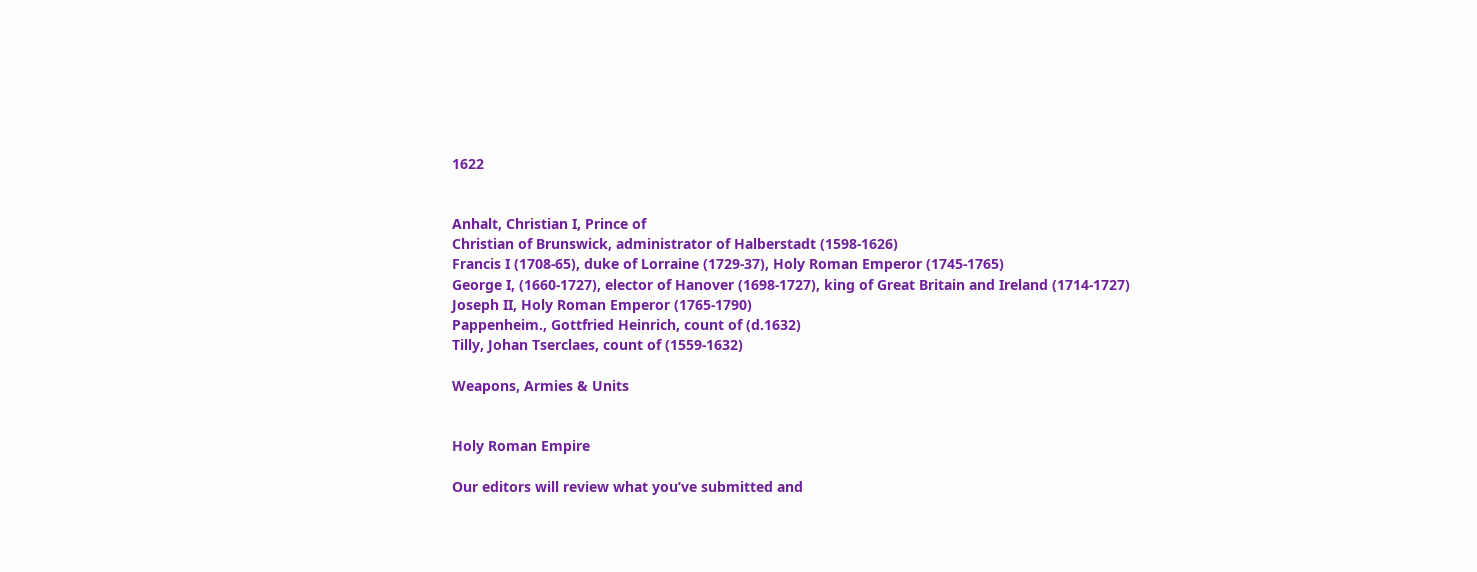1622


Anhalt, Christian I, Prince of
Christian of Brunswick, administrator of Halberstadt (1598-1626)
Francis I (1708-65), duke of Lorraine (1729-37), Holy Roman Emperor (1745-1765)
George I, (1660-1727), elector of Hanover (1698-1727), king of Great Britain and Ireland (1714-1727)
Joseph II, Holy Roman Emperor (1765-1790)
Pappenheim., Gottfried Heinrich, count of (d.1632)
Tilly, Johan Tserclaes, count of (1559-1632)

Weapons, Armies & Units


Holy Roman Empire

Our editors will review what you’ve submitted and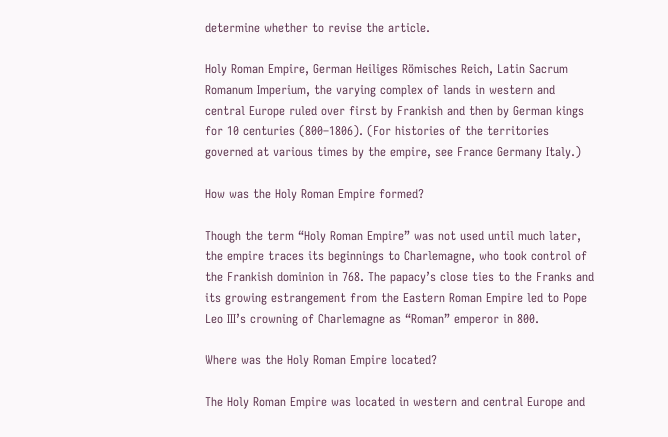determine whether to revise the article.

Holy Roman Empire, German Heiliges Römisches Reich, Latin Sacrum Romanum Imperium, the varying complex of lands in western and central Europe ruled over first by Frankish and then by German kings for 10 centuries (800–1806). (For histories of the territories governed at various times by the empire, see France Germany Italy.)

How was the Holy Roman Empire formed?

Though the term “Holy Roman Empire” was not used until much later, the empire traces its beginnings to Charlemagne, who took control of the Frankish dominion in 768. The papacy’s close ties to the Franks and its growing estrangement from the Eastern Roman Empire led to Pope Leo III’s crowning of Charlemagne as “Roman” emperor in 800.

Where was the Holy Roman Empire located?

The Holy Roman Empire was located in western and central Europe and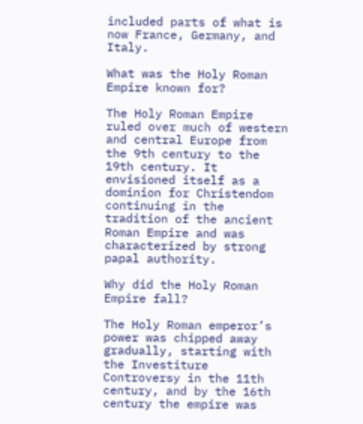included parts of what is now France, Germany, and Italy.

What was the Holy Roman Empire known for?

The Holy Roman Empire ruled over much of western and central Europe from the 9th century to the 19th century. It envisioned itself as a dominion for Christendom continuing in the tradition of the ancient Roman Empire and was characterized by strong papal authority.

Why did the Holy Roman Empire fall?

The Holy Roman emperor’s power was chipped away gradually, starting with the Investiture Controversy in the 11th century, and by the 16th century the empire was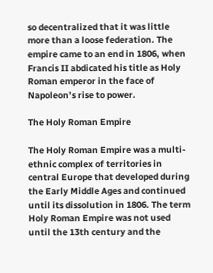so decentralized that it was little more than a loose federation. The empire came to an end in 1806, when Francis II abdicated his title as Holy Roman emperor in the face of Napoleon’s rise to power.

The Holy Roman Empire

The Holy Roman Empire was a multi-ethnic complex of territories in central Europe that developed during the Early Middle Ages and continued until its dissolution in 1806. The term Holy Roman Empire was not used until the 13th century and the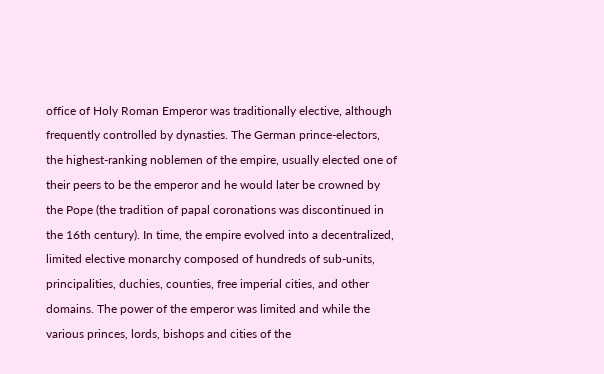office of Holy Roman Emperor was traditionally elective, although frequently controlled by dynasties. The German prince-electors, the highest-ranking noblemen of the empire, usually elected one of their peers to be the emperor and he would later be crowned by the Pope (the tradition of papal coronations was discontinued in the 16th century). In time, the empire evolved into a decentralized, limited elective monarchy composed of hundreds of sub-units, principalities, duchies, counties, free imperial cities, and other domains. The power of the emperor was limited and while the various princes, lords, bishops and cities of the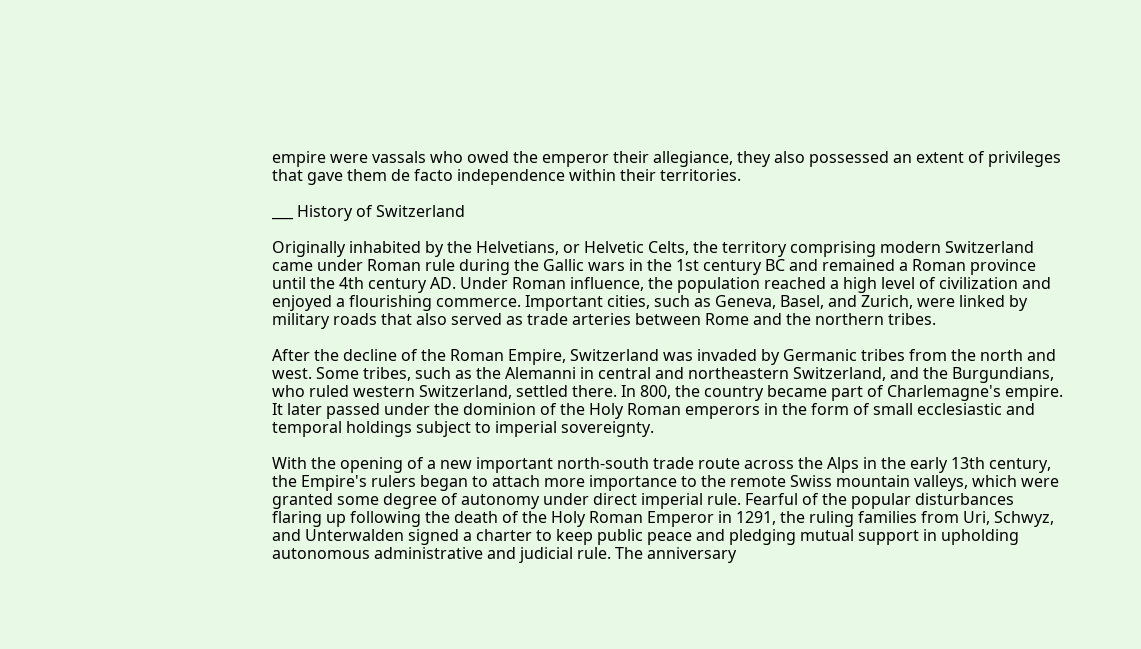empire were vassals who owed the emperor their allegiance, they also possessed an extent of privileges that gave them de facto independence within their territories.

___ History of Switzerland

Originally inhabited by the Helvetians, or Helvetic Celts, the territory comprising modern Switzerland came under Roman rule during the Gallic wars in the 1st century BC and remained a Roman province until the 4th century AD. Under Roman influence, the population reached a high level of civilization and enjoyed a flourishing commerce. Important cities, such as Geneva, Basel, and Zurich, were linked by military roads that also served as trade arteries between Rome and the northern tribes.

After the decline of the Roman Empire, Switzerland was invaded by Germanic tribes from the north and west. Some tribes, such as the Alemanni in central and northeastern Switzerland, and the Burgundians, who ruled western Switzerland, settled there. In 800, the country became part of Charlemagne's empire. It later passed under the dominion of the Holy Roman emperors in the form of small ecclesiastic and temporal holdings subject to imperial sovereignty.

With the opening of a new important north-south trade route across the Alps in the early 13th century, the Empire's rulers began to attach more importance to the remote Swiss mountain valleys, which were granted some degree of autonomy under direct imperial rule. Fearful of the popular disturbances flaring up following the death of the Holy Roman Emperor in 1291, the ruling families from Uri, Schwyz, and Unterwalden signed a charter to keep public peace and pledging mutual support in upholding autonomous administrative and judicial rule. The anniversary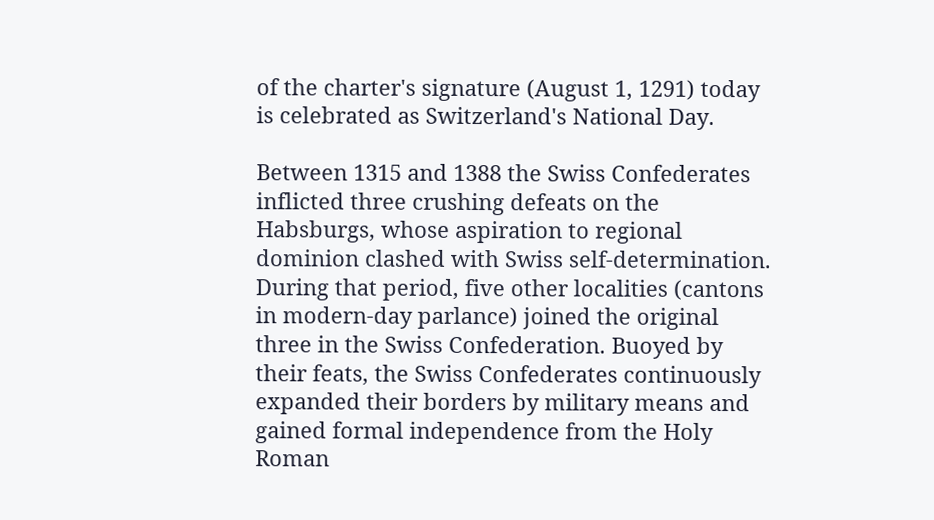of the charter's signature (August 1, 1291) today is celebrated as Switzerland's National Day.

Between 1315 and 1388 the Swiss Confederates inflicted three crushing defeats on the Habsburgs, whose aspiration to regional dominion clashed with Swiss self-determination. During that period, five other localities (cantons in modern-day parlance) joined the original three in the Swiss Confederation. Buoyed by their feats, the Swiss Confederates continuously expanded their borders by military means and gained formal independence from the Holy Roman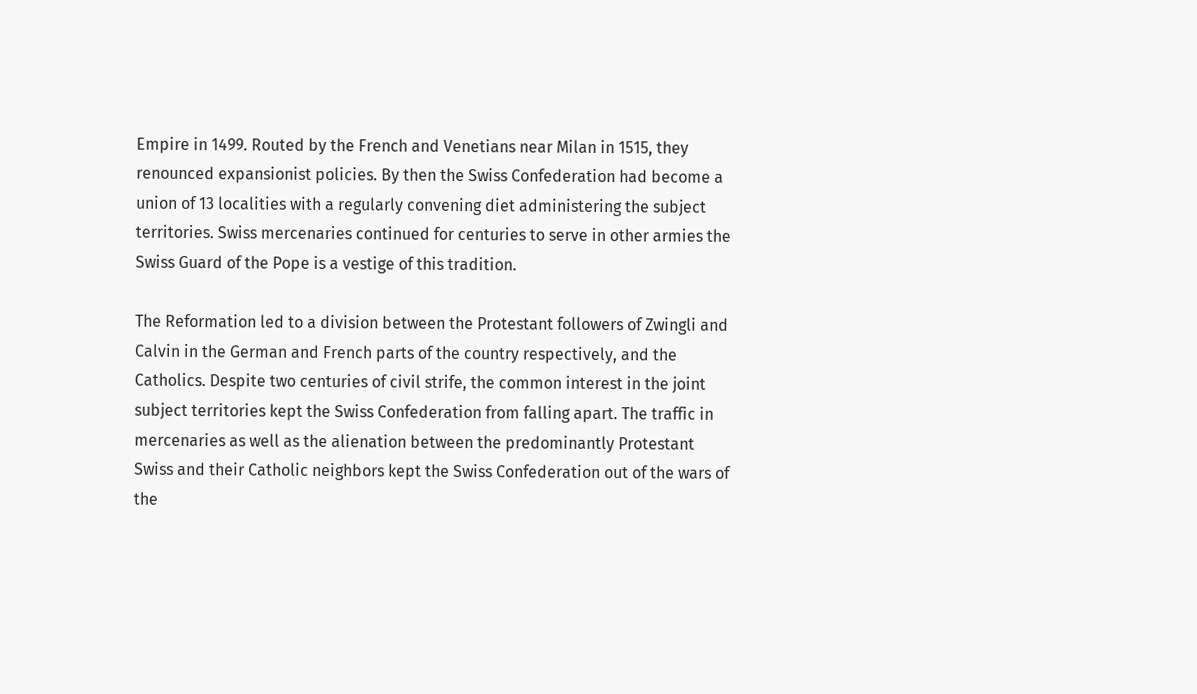Empire in 1499. Routed by the French and Venetians near Milan in 1515, they renounced expansionist policies. By then the Swiss Confederation had become a union of 13 localities with a regularly convening diet administering the subject territories. Swiss mercenaries continued for centuries to serve in other armies the Swiss Guard of the Pope is a vestige of this tradition.

The Reformation led to a division between the Protestant followers of Zwingli and Calvin in the German and French parts of the country respectively, and the Catholics. Despite two centuries of civil strife, the common interest in the joint subject territories kept the Swiss Confederation from falling apart. The traffic in mercenaries as well as the alienation between the predominantly Protestant Swiss and their Catholic neighbors kept the Swiss Confederation out of the wars of the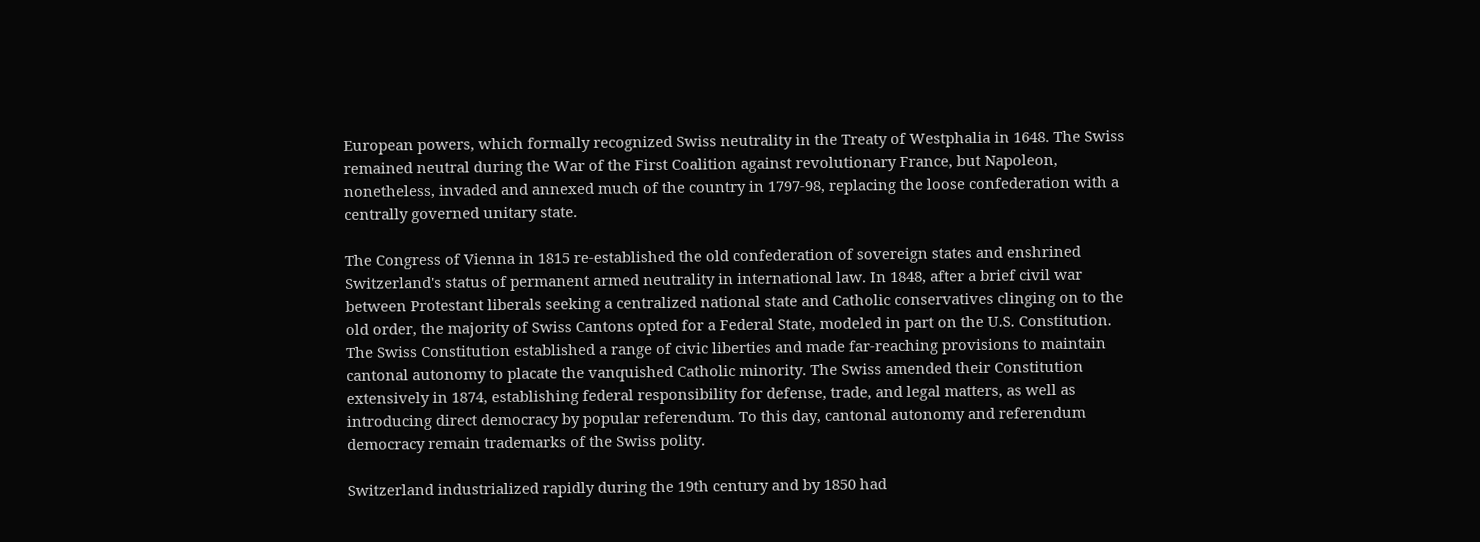European powers, which formally recognized Swiss neutrality in the Treaty of Westphalia in 1648. The Swiss remained neutral during the War of the First Coalition against revolutionary France, but Napoleon, nonetheless, invaded and annexed much of the country in 1797-98, replacing the loose confederation with a centrally governed unitary state.

The Congress of Vienna in 1815 re-established the old confederation of sovereign states and enshrined Switzerland's status of permanent armed neutrality in international law. In 1848, after a brief civil war between Protestant liberals seeking a centralized national state and Catholic conservatives clinging on to the old order, the majority of Swiss Cantons opted for a Federal State, modeled in part on the U.S. Constitution. The Swiss Constitution established a range of civic liberties and made far-reaching provisions to maintain cantonal autonomy to placate the vanquished Catholic minority. The Swiss amended their Constitution extensively in 1874, establishing federal responsibility for defense, trade, and legal matters, as well as introducing direct democracy by popular referendum. To this day, cantonal autonomy and referendum democracy remain trademarks of the Swiss polity.

Switzerland industrialized rapidly during the 19th century and by 1850 had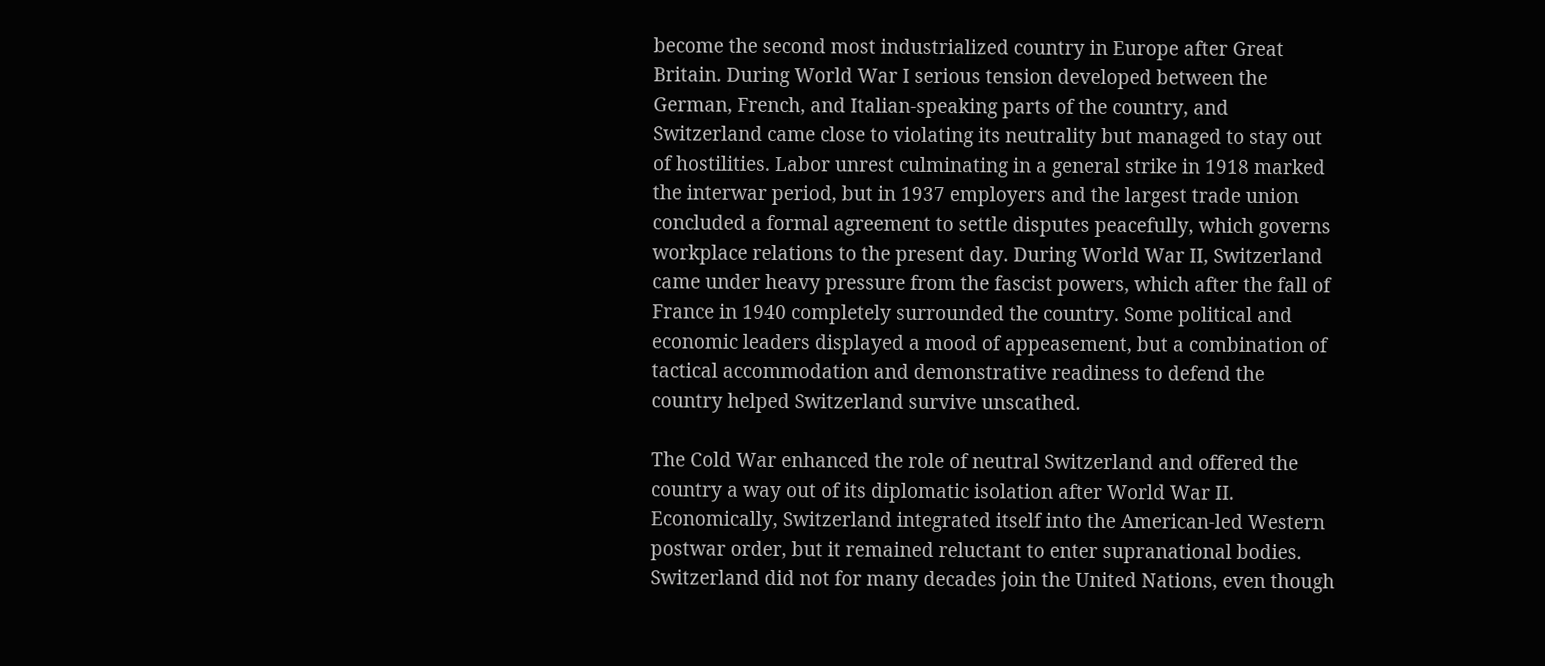become the second most industrialized country in Europe after Great Britain. During World War I serious tension developed between the German, French, and Italian-speaking parts of the country, and Switzerland came close to violating its neutrality but managed to stay out of hostilities. Labor unrest culminating in a general strike in 1918 marked the interwar period, but in 1937 employers and the largest trade union concluded a formal agreement to settle disputes peacefully, which governs workplace relations to the present day. During World War II, Switzerland came under heavy pressure from the fascist powers, which after the fall of France in 1940 completely surrounded the country. Some political and economic leaders displayed a mood of appeasement, but a combination of tactical accommodation and demonstrative readiness to defend the country helped Switzerland survive unscathed.

The Cold War enhanced the role of neutral Switzerland and offered the country a way out of its diplomatic isolation after World War II. Economically, Switzerland integrated itself into the American-led Western postwar order, but it remained reluctant to enter supranational bodies. Switzerland did not for many decades join the United Nations, even though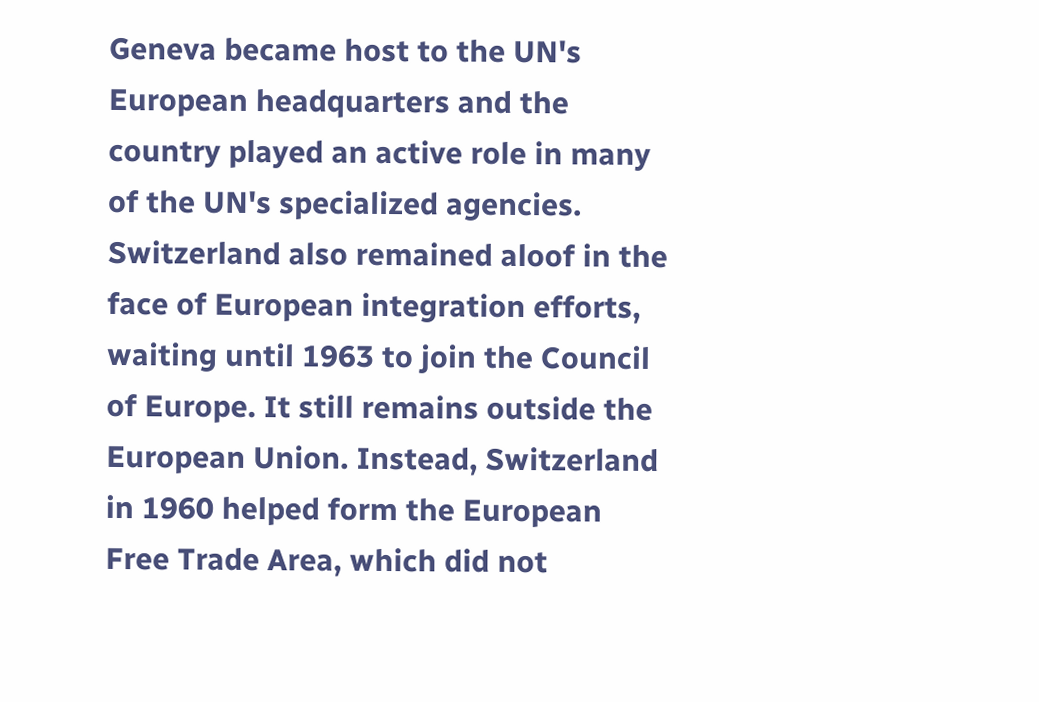Geneva became host to the UN's European headquarters and the country played an active role in many of the UN's specialized agencies. Switzerland also remained aloof in the face of European integration efforts, waiting until 1963 to join the Council of Europe. It still remains outside the European Union. Instead, Switzerland in 1960 helped form the European Free Trade Area, which did not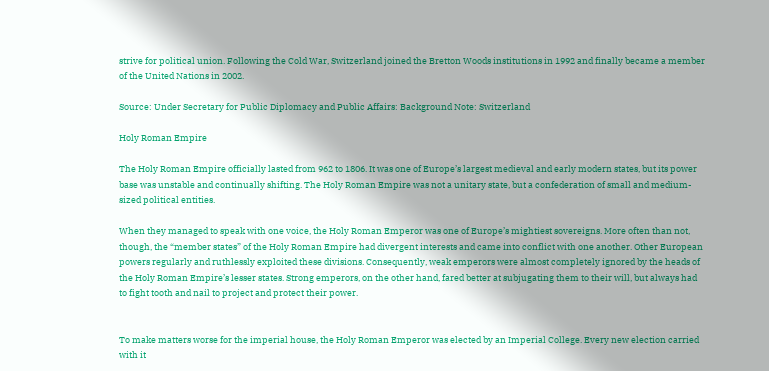strive for political union. Following the Cold War, Switzerland joined the Bretton Woods institutions in 1992 and finally became a member of the United Nations in 2002.

Source: Under Secretary for Public Diplomacy and Public Affairs: Background Note: Switzerland

Holy Roman Empire

The Holy Roman Empire officially lasted from 962 to 1806. It was one of Europe’s largest medieval and early modern states, but its power base was unstable and continually shifting. The Holy Roman Empire was not a unitary state, but a confederation of small and medium-sized political entities.

When they managed to speak with one voice, the Holy Roman Emperor was one of Europe’s mightiest sovereigns. More often than not, though, the “member states” of the Holy Roman Empire had divergent interests and came into conflict with one another. Other European powers regularly and ruthlessly exploited these divisions. Consequently, weak emperors were almost completely ignored by the heads of the Holy Roman Empire’s lesser states. Strong emperors, on the other hand, fared better at subjugating them to their will, but always had to fight tooth and nail to project and protect their power.


To make matters worse for the imperial house, the Holy Roman Emperor was elected by an Imperial College. Every new election carried with it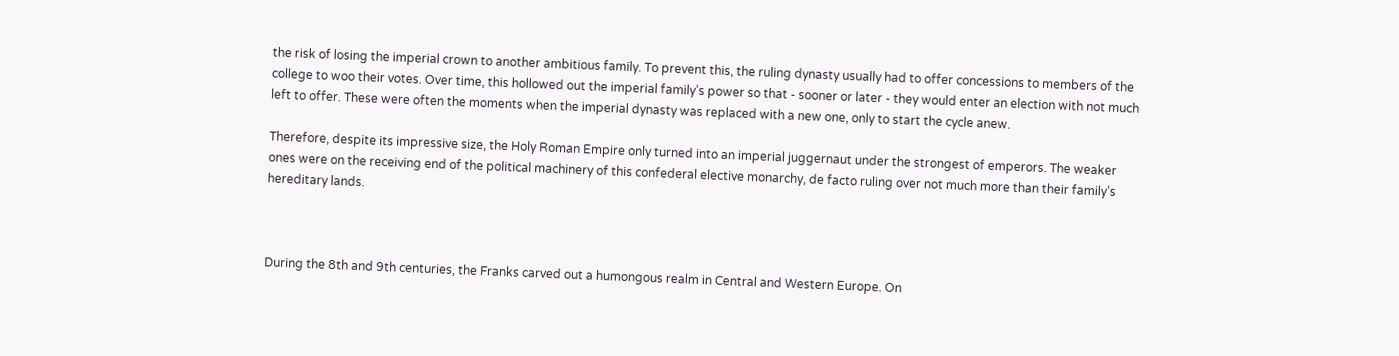the risk of losing the imperial crown to another ambitious family. To prevent this, the ruling dynasty usually had to offer concessions to members of the college to woo their votes. Over time, this hollowed out the imperial family’s power so that - sooner or later - they would enter an election with not much left to offer. These were often the moments when the imperial dynasty was replaced with a new one, only to start the cycle anew.

Therefore, despite its impressive size, the Holy Roman Empire only turned into an imperial juggernaut under the strongest of emperors. The weaker ones were on the receiving end of the political machinery of this confederal elective monarchy, de facto ruling over not much more than their family’s hereditary lands.



During the 8th and 9th centuries, the Franks carved out a humongous realm in Central and Western Europe. On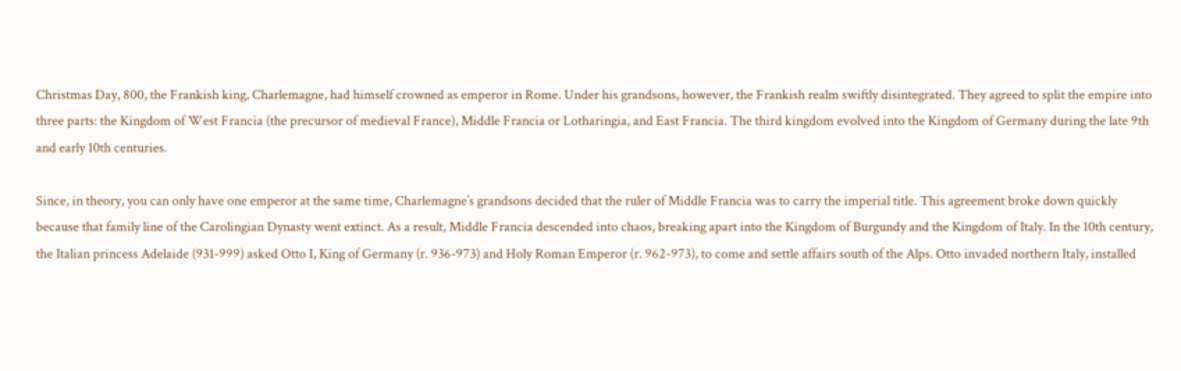Christmas Day, 800, the Frankish king, Charlemagne, had himself crowned as emperor in Rome. Under his grandsons, however, the Frankish realm swiftly disintegrated. They agreed to split the empire into three parts: the Kingdom of West Francia (the precursor of medieval France), Middle Francia or Lotharingia, and East Francia. The third kingdom evolved into the Kingdom of Germany during the late 9th and early 10th centuries.

Since, in theory, you can only have one emperor at the same time, Charlemagne’s grandsons decided that the ruler of Middle Francia was to carry the imperial title. This agreement broke down quickly because that family line of the Carolingian Dynasty went extinct. As a result, Middle Francia descended into chaos, breaking apart into the Kingdom of Burgundy and the Kingdom of Italy. In the 10th century, the Italian princess Adelaide (931-999) asked Otto I, King of Germany (r. 936-973) and Holy Roman Emperor (r. 962-973), to come and settle affairs south of the Alps. Otto invaded northern Italy, installed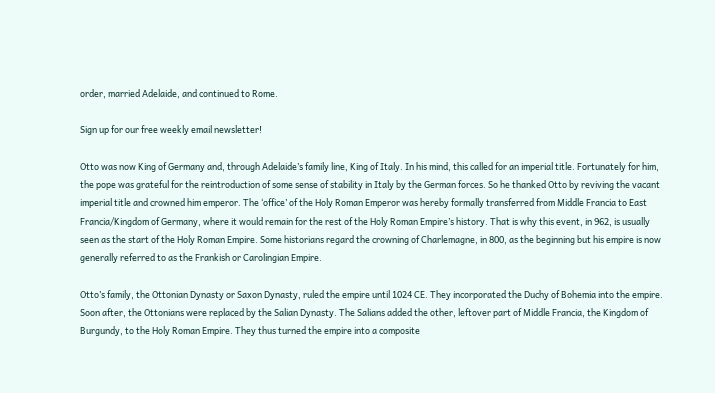order, married Adelaide, and continued to Rome.

Sign up for our free weekly email newsletter!

Otto was now King of Germany and, through Adelaide’s family line, King of Italy. In his mind, this called for an imperial title. Fortunately for him, the pope was grateful for the reintroduction of some sense of stability in Italy by the German forces. So he thanked Otto by reviving the vacant imperial title and crowned him emperor. The ‘office’ of the Holy Roman Emperor was hereby formally transferred from Middle Francia to East Francia/Kingdom of Germany, where it would remain for the rest of the Holy Roman Empire’s history. That is why this event, in 962, is usually seen as the start of the Holy Roman Empire. Some historians regard the crowning of Charlemagne, in 800, as the beginning but his empire is now generally referred to as the Frankish or Carolingian Empire.

Otto’s family, the Ottonian Dynasty or Saxon Dynasty, ruled the empire until 1024 CE. They incorporated the Duchy of Bohemia into the empire. Soon after, the Ottonians were replaced by the Salian Dynasty. The Salians added the other, leftover part of Middle Francia, the Kingdom of Burgundy, to the Holy Roman Empire. They thus turned the empire into a composite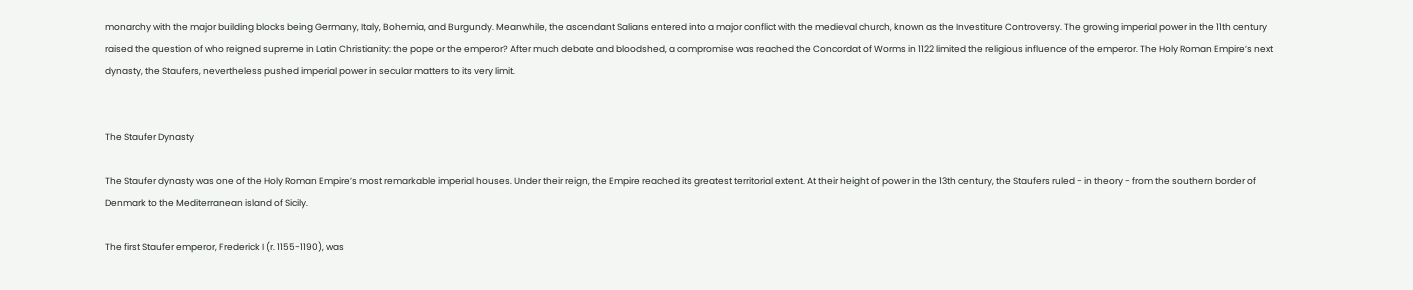monarchy with the major building blocks being Germany, Italy, Bohemia, and Burgundy. Meanwhile, the ascendant Salians entered into a major conflict with the medieval church, known as the Investiture Controversy. The growing imperial power in the 11th century raised the question of who reigned supreme in Latin Christianity: the pope or the emperor? After much debate and bloodshed, a compromise was reached the Concordat of Worms in 1122 limited the religious influence of the emperor. The Holy Roman Empire’s next dynasty, the Staufers, nevertheless pushed imperial power in secular matters to its very limit.


The Staufer Dynasty

The Staufer dynasty was one of the Holy Roman Empire’s most remarkable imperial houses. Under their reign, the Empire reached its greatest territorial extent. At their height of power in the 13th century, the Staufers ruled - in theory - from the southern border of Denmark to the Mediterranean island of Sicily.

The first Staufer emperor, Frederick I (r. 1155-1190), was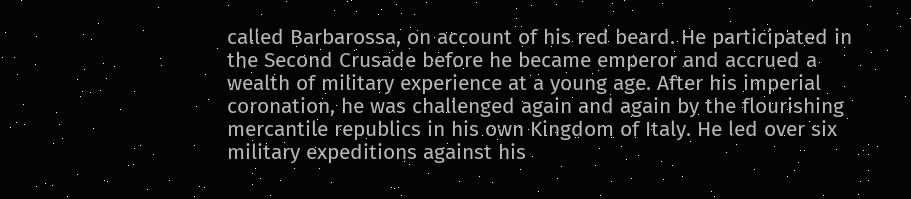called Barbarossa, on account of his red beard. He participated in the Second Crusade before he became emperor and accrued a wealth of military experience at a young age. After his imperial coronation, he was challenged again and again by the flourishing mercantile republics in his own Kingdom of Italy. He led over six military expeditions against his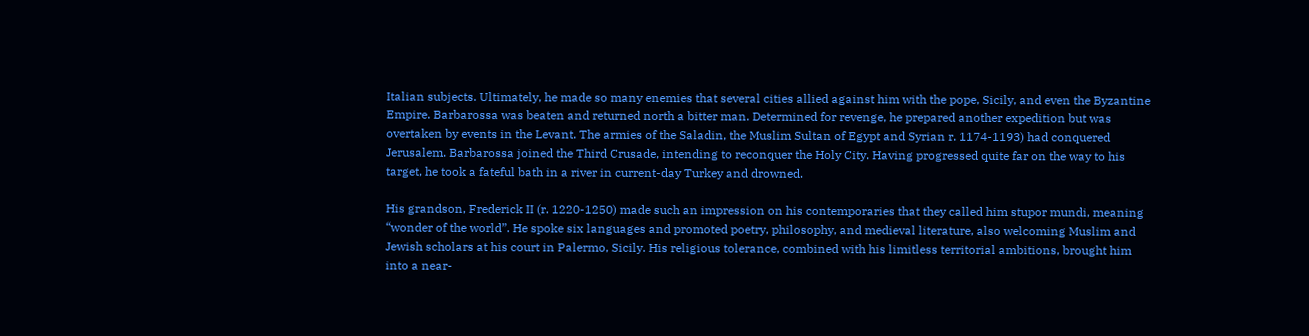Italian subjects. Ultimately, he made so many enemies that several cities allied against him with the pope, Sicily, and even the Byzantine Empire. Barbarossa was beaten and returned north a bitter man. Determined for revenge, he prepared another expedition but was overtaken by events in the Levant. The armies of the Saladin, the Muslim Sultan of Egypt and Syrian r. 1174-1193) had conquered Jerusalem. Barbarossa joined the Third Crusade, intending to reconquer the Holy City. Having progressed quite far on the way to his target, he took a fateful bath in a river in current-day Turkey and drowned.

His grandson, Frederick II (r. 1220-1250) made such an impression on his contemporaries that they called him stupor mundi, meaning “wonder of the world”. He spoke six languages and promoted poetry, philosophy, and medieval literature, also welcoming Muslim and Jewish scholars at his court in Palermo, Sicily. His religious tolerance, combined with his limitless territorial ambitions, brought him into a near-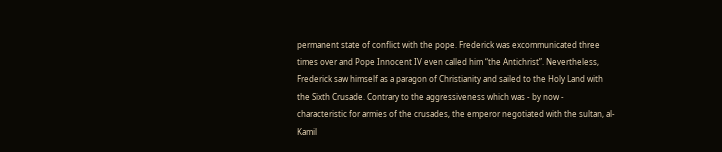permanent state of conflict with the pope. Frederick was excommunicated three times over and Pope Innocent IV even called him “the Antichrist”. Nevertheless, Frederick saw himself as a paragon of Christianity and sailed to the Holy Land with the Sixth Crusade. Contrary to the aggressiveness which was - by now - characteristic for armies of the crusades, the emperor negotiated with the sultan, al-Kamil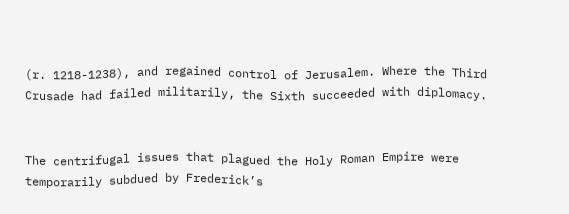(r. 1218-1238), and regained control of Jerusalem. Where the Third Crusade had failed militarily, the Sixth succeeded with diplomacy.


The centrifugal issues that plagued the Holy Roman Empire were temporarily subdued by Frederick’s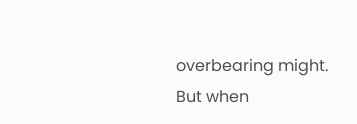overbearing might. But when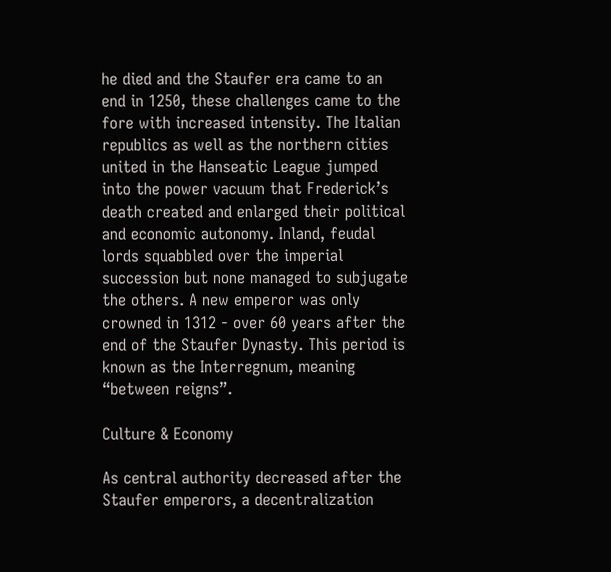he died and the Staufer era came to an end in 1250, these challenges came to the fore with increased intensity. The Italian republics as well as the northern cities united in the Hanseatic League jumped into the power vacuum that Frederick’s death created and enlarged their political and economic autonomy. Inland, feudal lords squabbled over the imperial succession but none managed to subjugate the others. A new emperor was only crowned in 1312 - over 60 years after the end of the Staufer Dynasty. This period is known as the Interregnum, meaning “between reigns”.

Culture & Economy

As central authority decreased after the Staufer emperors, a decentralization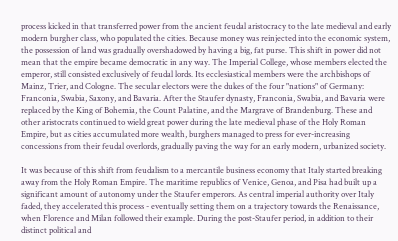process kicked in that transferred power from the ancient feudal aristocracy to the late medieval and early modern burgher class, who populated the cities. Because money was reinjected into the economic system, the possession of land was gradually overshadowed by having a big, fat purse. This shift in power did not mean that the empire became democratic in any way. The Imperial College, whose members elected the emperor, still consisted exclusively of feudal lords. Its ecclesiastical members were the archbishops of Mainz, Trier, and Cologne. The secular electors were the dukes of the four "nations" of Germany: Franconia, Swabia, Saxony, and Bavaria. After the Staufer dynasty, Franconia, Swabia, and Bavaria were replaced by the King of Bohemia, the Count Palatine, and the Margrave of Brandenburg. These and other aristocrats continued to wield great power during the late medieval phase of the Holy Roman Empire, but as cities accumulated more wealth, burghers managed to press for ever-increasing concessions from their feudal overlords, gradually paving the way for an early modern, urbanized society.

It was because of this shift from feudalism to a mercantile business economy that Italy started breaking away from the Holy Roman Empire. The maritime republics of Venice, Genoa, and Pisa had built up a significant amount of autonomy under the Staufer emperors. As central imperial authority over Italy faded, they accelerated this process - eventually setting them on a trajectory towards the Renaissance, when Florence and Milan followed their example. During the post-Staufer period, in addition to their distinct political and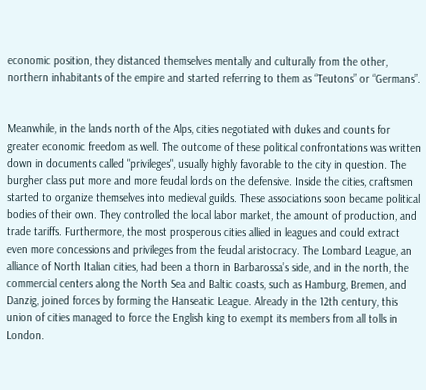economic position, they distanced themselves mentally and culturally from the other, northern inhabitants of the empire and started referring to them as “Teutons” or “Germans”.


Meanwhile, in the lands north of the Alps, cities negotiated with dukes and counts for greater economic freedom as well. The outcome of these political confrontations was written down in documents called "privileges", usually highly favorable to the city in question. The burgher class put more and more feudal lords on the defensive. Inside the cities, craftsmen started to organize themselves into medieval guilds. These associations soon became political bodies of their own. They controlled the local labor market, the amount of production, and trade tariffs. Furthermore, the most prosperous cities allied in leagues and could extract even more concessions and privileges from the feudal aristocracy. The Lombard League, an alliance of North Italian cities, had been a thorn in Barbarossa’s side, and in the north, the commercial centers along the North Sea and Baltic coasts, such as Hamburg, Bremen, and Danzig, joined forces by forming the Hanseatic League. Already in the 12th century, this union of cities managed to force the English king to exempt its members from all tolls in London.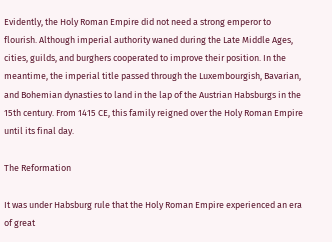Evidently, the Holy Roman Empire did not need a strong emperor to flourish. Although imperial authority waned during the Late Middle Ages, cities, guilds, and burghers cooperated to improve their position. In the meantime, the imperial title passed through the Luxembourgish, Bavarian, and Bohemian dynasties to land in the lap of the Austrian Habsburgs in the 15th century. From 1415 CE, this family reigned over the Holy Roman Empire until its final day.

The Reformation

It was under Habsburg rule that the Holy Roman Empire experienced an era of great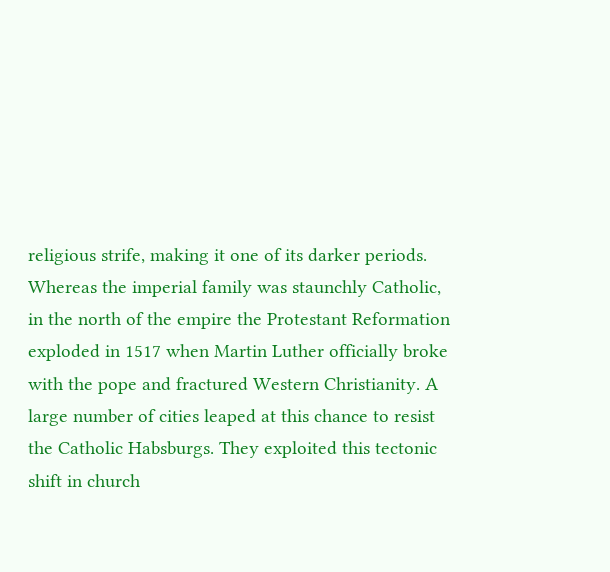religious strife, making it one of its darker periods. Whereas the imperial family was staunchly Catholic, in the north of the empire the Protestant Reformation exploded in 1517 when Martin Luther officially broke with the pope and fractured Western Christianity. A large number of cities leaped at this chance to resist the Catholic Habsburgs. They exploited this tectonic shift in church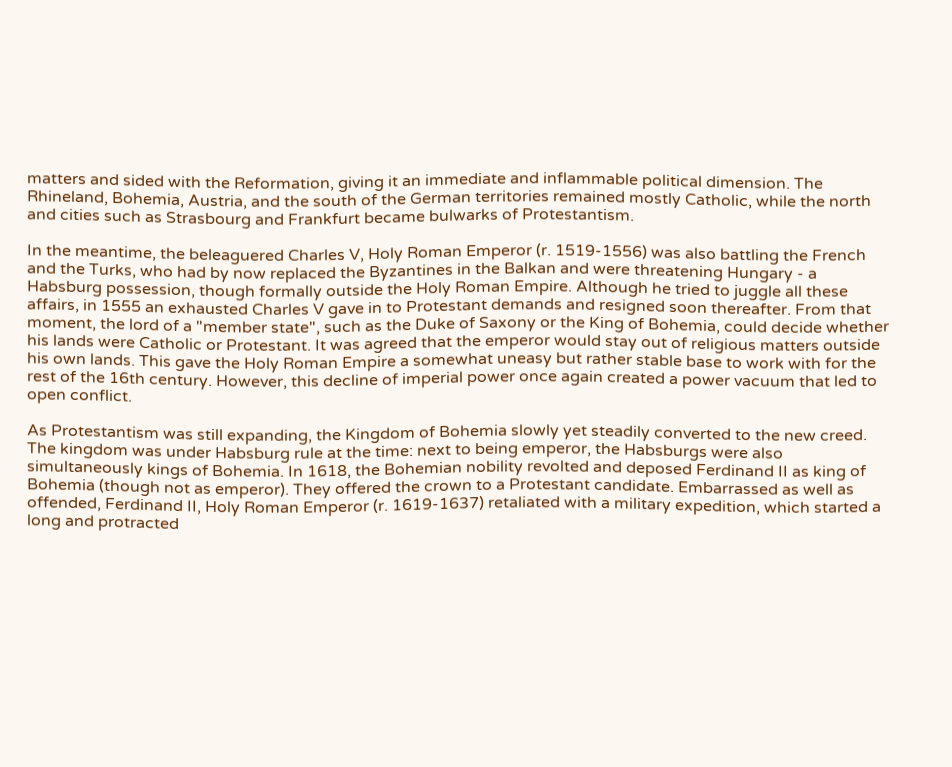matters and sided with the Reformation, giving it an immediate and inflammable political dimension. The Rhineland, Bohemia, Austria, and the south of the German territories remained mostly Catholic, while the north and cities such as Strasbourg and Frankfurt became bulwarks of Protestantism.

In the meantime, the beleaguered Charles V, Holy Roman Emperor (r. 1519-1556) was also battling the French and the Turks, who had by now replaced the Byzantines in the Balkan and were threatening Hungary - a Habsburg possession, though formally outside the Holy Roman Empire. Although he tried to juggle all these affairs, in 1555 an exhausted Charles V gave in to Protestant demands and resigned soon thereafter. From that moment, the lord of a "member state", such as the Duke of Saxony or the King of Bohemia, could decide whether his lands were Catholic or Protestant. It was agreed that the emperor would stay out of religious matters outside his own lands. This gave the Holy Roman Empire a somewhat uneasy but rather stable base to work with for the rest of the 16th century. However, this decline of imperial power once again created a power vacuum that led to open conflict.

As Protestantism was still expanding, the Kingdom of Bohemia slowly yet steadily converted to the new creed. The kingdom was under Habsburg rule at the time: next to being emperor, the Habsburgs were also simultaneously kings of Bohemia. In 1618, the Bohemian nobility revolted and deposed Ferdinand II as king of Bohemia (though not as emperor). They offered the crown to a Protestant candidate. Embarrassed as well as offended, Ferdinand II, Holy Roman Emperor (r. 1619-1637) retaliated with a military expedition, which started a long and protracted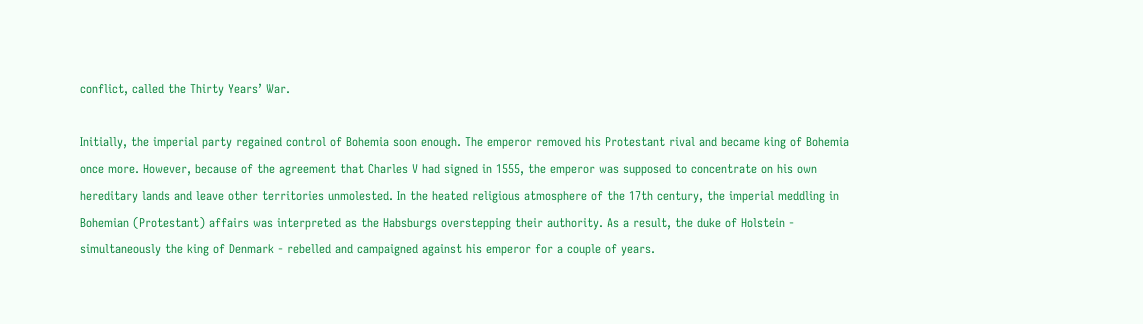conflict, called the Thirty Years’ War.

Initially, the imperial party regained control of Bohemia soon enough. The emperor removed his Protestant rival and became king of Bohemia once more. However, because of the agreement that Charles V had signed in 1555, the emperor was supposed to concentrate on his own hereditary lands and leave other territories unmolested. In the heated religious atmosphere of the 17th century, the imperial meddling in Bohemian (Protestant) affairs was interpreted as the Habsburgs overstepping their authority. As a result, the duke of Holstein - simultaneously the king of Denmark - rebelled and campaigned against his emperor for a couple of years.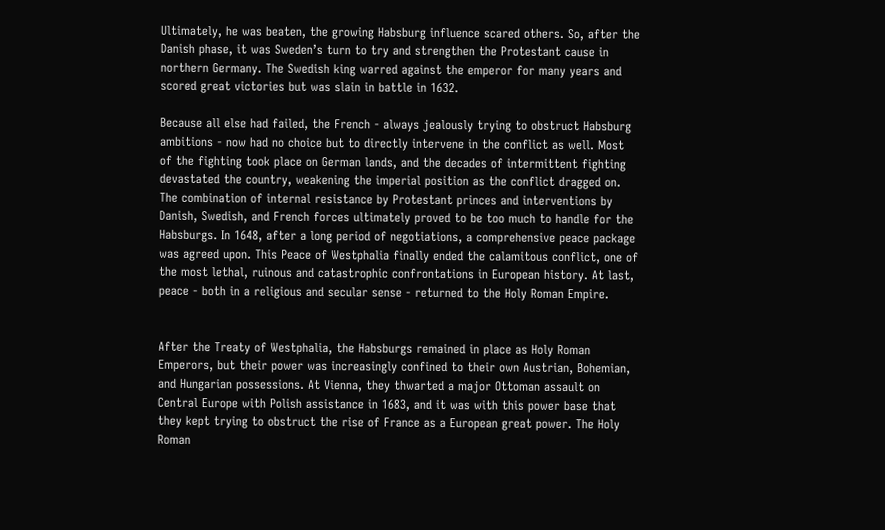Ultimately, he was beaten, the growing Habsburg influence scared others. So, after the Danish phase, it was Sweden’s turn to try and strengthen the Protestant cause in northern Germany. The Swedish king warred against the emperor for many years and scored great victories but was slain in battle in 1632.

Because all else had failed, the French - always jealously trying to obstruct Habsburg ambitions - now had no choice but to directly intervene in the conflict as well. Most of the fighting took place on German lands, and the decades of intermittent fighting devastated the country, weakening the imperial position as the conflict dragged on. The combination of internal resistance by Protestant princes and interventions by Danish, Swedish, and French forces ultimately proved to be too much to handle for the Habsburgs. In 1648, after a long period of negotiations, a comprehensive peace package was agreed upon. This Peace of Westphalia finally ended the calamitous conflict, one of the most lethal, ruinous and catastrophic confrontations in European history. At last, peace - both in a religious and secular sense - returned to the Holy Roman Empire.


After the Treaty of Westphalia, the Habsburgs remained in place as Holy Roman Emperors, but their power was increasingly confined to their own Austrian, Bohemian, and Hungarian possessions. At Vienna, they thwarted a major Ottoman assault on Central Europe with Polish assistance in 1683, and it was with this power base that they kept trying to obstruct the rise of France as a European great power. The Holy Roman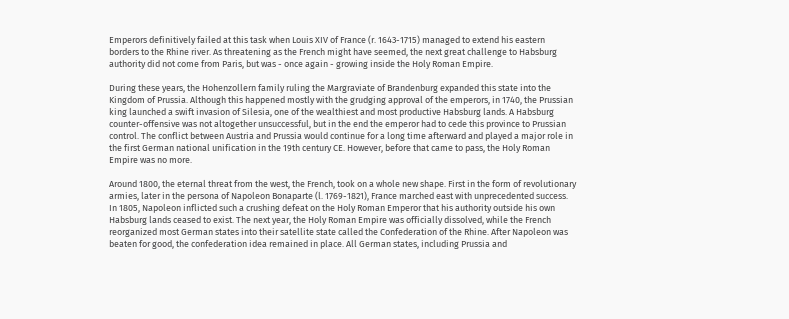Emperors definitively failed at this task when Louis XIV of France (r. 1643-1715) managed to extend his eastern borders to the Rhine river. As threatening as the French might have seemed, the next great challenge to Habsburg authority did not come from Paris, but was - once again - growing inside the Holy Roman Empire.

During these years, the Hohenzollern family ruling the Margraviate of Brandenburg expanded this state into the Kingdom of Prussia. Although this happened mostly with the grudging approval of the emperors, in 1740, the Prussian king launched a swift invasion of Silesia, one of the wealthiest and most productive Habsburg lands. A Habsburg counter-offensive was not altogether unsuccessful, but in the end the emperor had to cede this province to Prussian control. The conflict between Austria and Prussia would continue for a long time afterward and played a major role in the first German national unification in the 19th century CE. However, before that came to pass, the Holy Roman Empire was no more.

Around 1800, the eternal threat from the west, the French, took on a whole new shape. First in the form of revolutionary armies, later in the persona of Napoleon Bonaparte (l. 1769-1821), France marched east with unprecedented success. In 1805, Napoleon inflicted such a crushing defeat on the Holy Roman Emperor that his authority outside his own Habsburg lands ceased to exist. The next year, the Holy Roman Empire was officially dissolved, while the French reorganized most German states into their satellite state called the Confederation of the Rhine. After Napoleon was beaten for good, the confederation idea remained in place. All German states, including Prussia and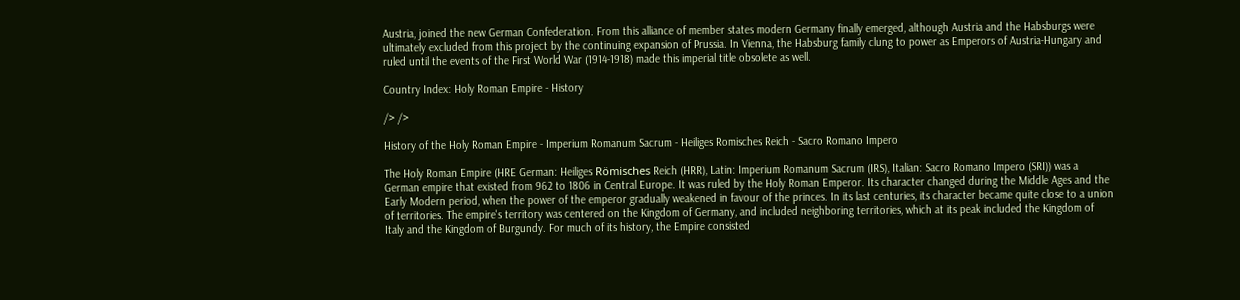Austria, joined the new German Confederation. From this alliance of member states modern Germany finally emerged, although Austria and the Habsburgs were ultimately excluded from this project by the continuing expansion of Prussia. In Vienna, the Habsburg family clung to power as Emperors of Austria-Hungary and ruled until the events of the First World War (1914-1918) made this imperial title obsolete as well.

Country Index: Holy Roman Empire - History

/> />

History of the Holy Roman Empire - Imperium Romanum Sacrum - Heiliges Romisches Reich - Sacro Romano Impero

The Holy Roman Empire (HRE German: Heiliges Römisches Reich (HRR), Latin: Imperium Romanum Sacrum (IRS), Italian: Sacro Romano Impero (SRI)) was a German empire that existed from 962 to 1806 in Central Europe. It was ruled by the Holy Roman Emperor. Its character changed during the Middle Ages and the Early Modern period, when the power of the emperor gradually weakened in favour of the princes. In its last centuries, its character became quite close to a union of territories. The empire's territory was centered on the Kingdom of Germany, and included neighboring territories, which at its peak included the Kingdom of Italy and the Kingdom of Burgundy. For much of its history, the Empire consisted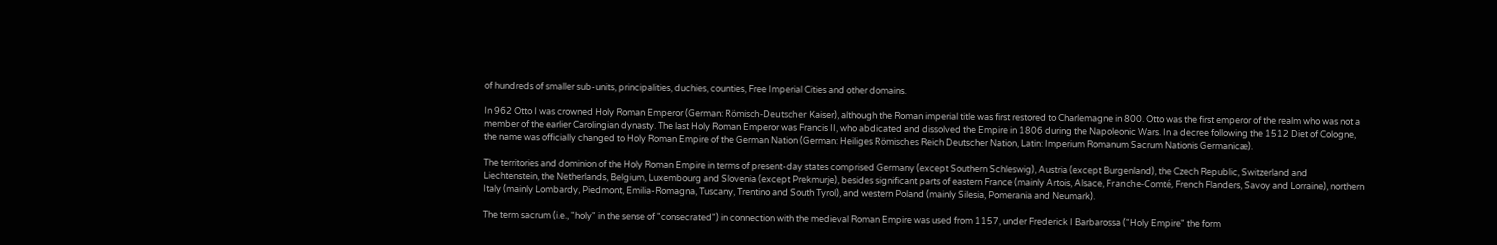of hundreds of smaller sub-units, principalities, duchies, counties, Free Imperial Cities and other domains.

In 962 Otto I was crowned Holy Roman Emperor (German: Römisch-Deutscher Kaiser), although the Roman imperial title was first restored to Charlemagne in 800. Otto was the first emperor of the realm who was not a member of the earlier Carolingian dynasty. The last Holy Roman Emperor was Francis II, who abdicated and dissolved the Empire in 1806 during the Napoleonic Wars. In a decree following the 1512 Diet of Cologne, the name was officially changed to Holy Roman Empire of the German Nation (German: Heiliges Römisches Reich Deutscher Nation, Latin: Imperium Romanum Sacrum Nationis Germanicæ).

The territories and dominion of the Holy Roman Empire in terms of present-day states comprised Germany (except Southern Schleswig), Austria (except Burgenland), the Czech Republic, Switzerland and Liechtenstein, the Netherlands, Belgium, Luxembourg and Slovenia (except Prekmurje), besides significant parts of eastern France (mainly Artois, Alsace, Franche-Comté, French Flanders, Savoy and Lorraine), northern Italy (mainly Lombardy, Piedmont, Emilia-Romagna, Tuscany, Trentino and South Tyrol), and western Poland (mainly Silesia, Pomerania and Neumark).

The term sacrum (i.e., "holy" in the sense of "consecrated") in connection with the medieval Roman Empire was used from 1157, under Frederick I Barbarossa ("Holy Empire" the form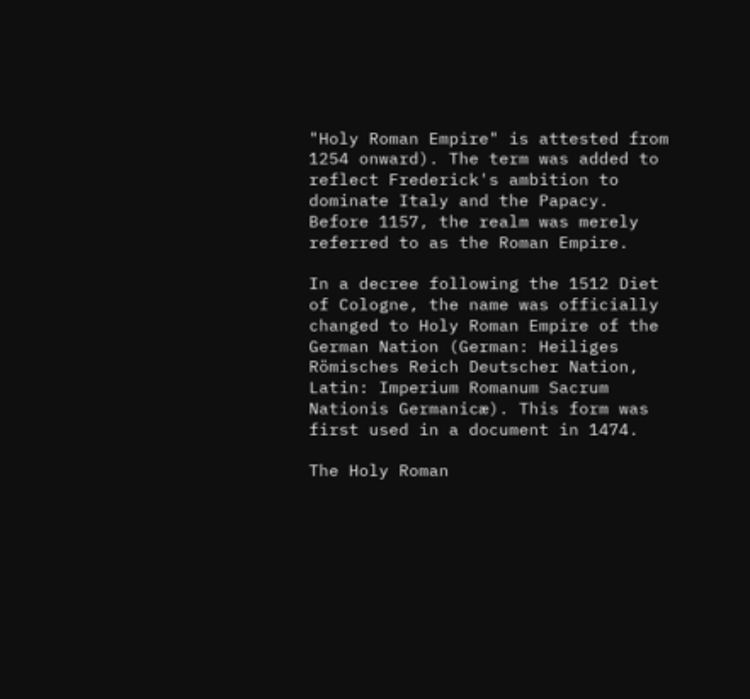"Holy Roman Empire" is attested from 1254 onward). The term was added to reflect Frederick's ambition to dominate Italy and the Papacy. Before 1157, the realm was merely referred to as the Roman Empire.

In a decree following the 1512 Diet of Cologne, the name was officially changed to Holy Roman Empire of the German Nation (German: Heiliges Römisches Reich Deutscher Nation, Latin: Imperium Romanum Sacrum Nationis Germanicæ). This form was first used in a document in 1474.

The Holy Roman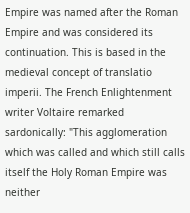Empire was named after the Roman Empire and was considered its continuation. This is based in the medieval concept of translatio imperii. The French Enlightenment writer Voltaire remarked sardonically: "This agglomeration which was called and which still calls itself the Holy Roman Empire was neither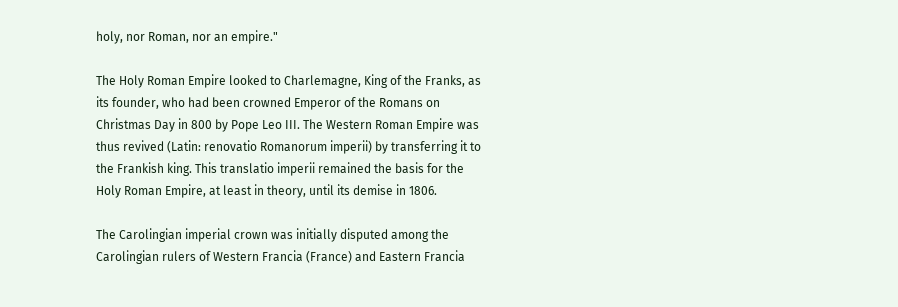holy, nor Roman, nor an empire."

The Holy Roman Empire looked to Charlemagne, King of the Franks, as its founder, who had been crowned Emperor of the Romans on Christmas Day in 800 by Pope Leo III. The Western Roman Empire was thus revived (Latin: renovatio Romanorum imperii) by transferring it to the Frankish king. This translatio imperii remained the basis for the Holy Roman Empire, at least in theory, until its demise in 1806.

The Carolingian imperial crown was initially disputed among the Carolingian rulers of Western Francia (France) and Eastern Francia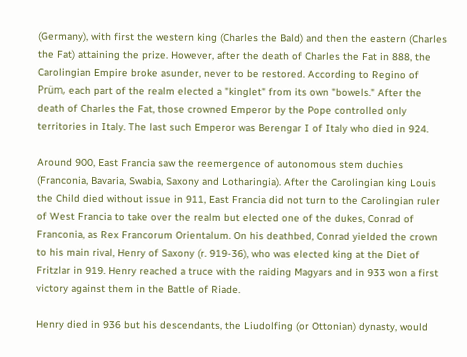(Germany), with first the western king (Charles the Bald) and then the eastern (Charles the Fat) attaining the prize. However, after the death of Charles the Fat in 888, the Carolingian Empire broke asunder, never to be restored. According to Regino of Prüm, each part of the realm elected a "kinglet" from its own "bowels." After the death of Charles the Fat, those crowned Emperor by the Pope controlled only territories in Italy. The last such Emperor was Berengar I of Italy who died in 924.

Around 900, East Francia saw the reemergence of autonomous stem duchies (Franconia, Bavaria, Swabia, Saxony and Lotharingia). After the Carolingian king Louis the Child died without issue in 911, East Francia did not turn to the Carolingian ruler of West Francia to take over the realm but elected one of the dukes, Conrad of Franconia, as Rex Francorum Orientalum. On his deathbed, Conrad yielded the crown to his main rival, Henry of Saxony (r. 919-36), who was elected king at the Diet of Fritzlar in 919. Henry reached a truce with the raiding Magyars and in 933 won a first victory against them in the Battle of Riade.

Henry died in 936 but his descendants, the Liudolfing (or Ottonian) dynasty, would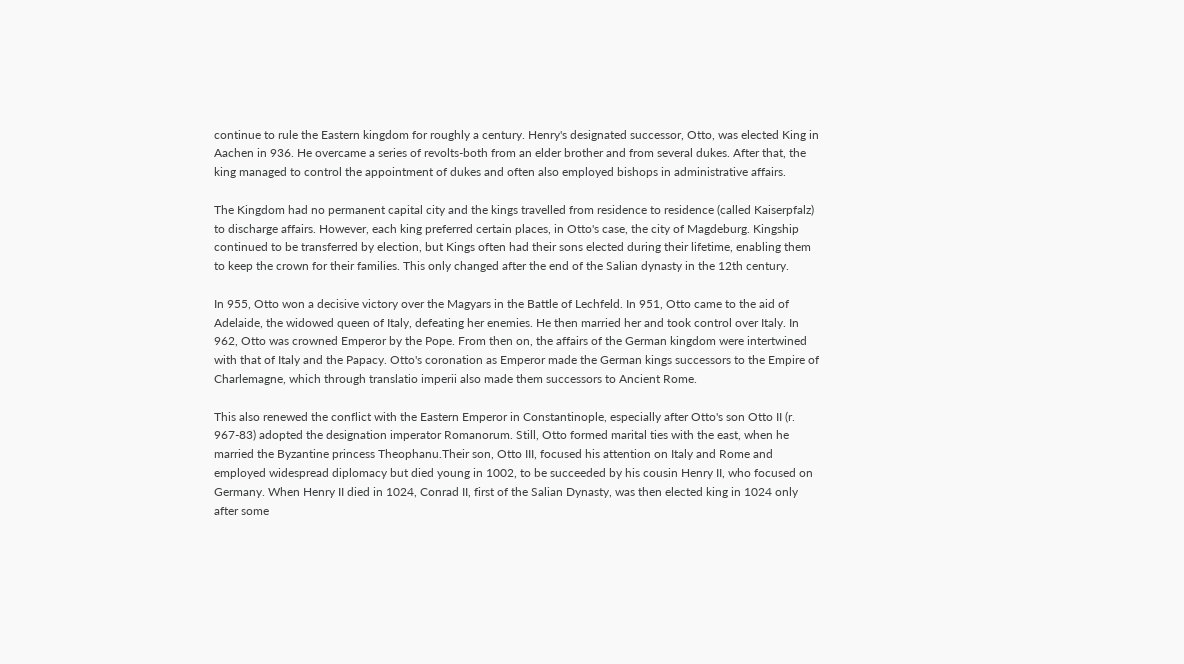continue to rule the Eastern kingdom for roughly a century. Henry's designated successor, Otto, was elected King in Aachen in 936. He overcame a series of revolts-both from an elder brother and from several dukes. After that, the king managed to control the appointment of dukes and often also employed bishops in administrative affairs.

The Kingdom had no permanent capital city and the kings travelled from residence to residence (called Kaiserpfalz) to discharge affairs. However, each king preferred certain places, in Otto's case, the city of Magdeburg. Kingship continued to be transferred by election, but Kings often had their sons elected during their lifetime, enabling them to keep the crown for their families. This only changed after the end of the Salian dynasty in the 12th century.

In 955, Otto won a decisive victory over the Magyars in the Battle of Lechfeld. In 951, Otto came to the aid of Adelaide, the widowed queen of Italy, defeating her enemies. He then married her and took control over Italy. In 962, Otto was crowned Emperor by the Pope. From then on, the affairs of the German kingdom were intertwined with that of Italy and the Papacy. Otto's coronation as Emperor made the German kings successors to the Empire of Charlemagne, which through translatio imperii also made them successors to Ancient Rome.

This also renewed the conflict with the Eastern Emperor in Constantinople, especially after Otto's son Otto II (r. 967-83) adopted the designation imperator Romanorum. Still, Otto formed marital ties with the east, when he married the Byzantine princess Theophanu.Their son, Otto III, focused his attention on Italy and Rome and employed widespread diplomacy but died young in 1002, to be succeeded by his cousin Henry II, who focused on Germany. When Henry II died in 1024, Conrad II, first of the Salian Dynasty, was then elected king in 1024 only after some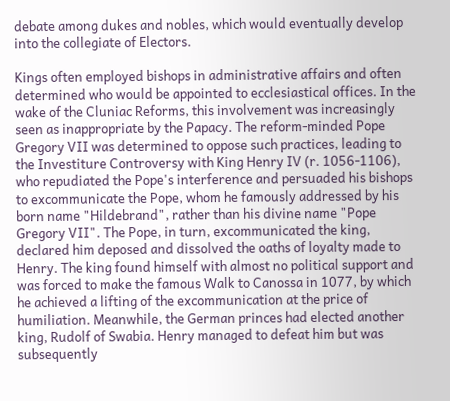debate among dukes and nobles, which would eventually develop into the collegiate of Electors.

Kings often employed bishops in administrative affairs and often determined who would be appointed to ecclesiastical offices. In the wake of the Cluniac Reforms, this involvement was increasingly seen as inappropriate by the Papacy. The reform-minded Pope Gregory VII was determined to oppose such practices, leading to the Investiture Controversy with King Henry IV (r. 1056-1106), who repudiated the Pope's interference and persuaded his bishops to excommunicate the Pope, whom he famously addressed by his born name "Hildebrand", rather than his divine name "Pope Gregory VII". The Pope, in turn, excommunicated the king, declared him deposed and dissolved the oaths of loyalty made to Henry. The king found himself with almost no political support and was forced to make the famous Walk to Canossa in 1077, by which he achieved a lifting of the excommunication at the price of humiliation. Meanwhile, the German princes had elected another king, Rudolf of Swabia. Henry managed to defeat him but was subsequently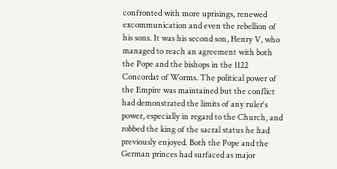confronted with more uprisings, renewed excommunication and even the rebellion of his sons. It was his second son, Henry V, who managed to reach an agreement with both the Pope and the bishops in the 1122 Concordat of Worms. The political power of the Empire was maintained but the conflict had demonstrated the limits of any ruler's power, especially in regard to the Church, and robbed the king of the sacral status he had previously enjoyed. Both the Pope and the German princes had surfaced as major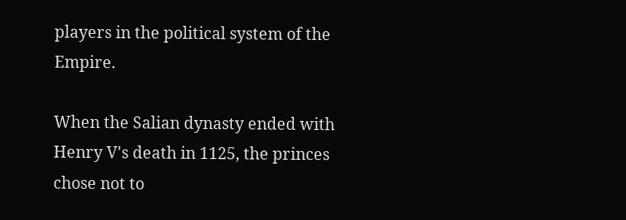players in the political system of the Empire.

When the Salian dynasty ended with Henry V's death in 1125, the princes chose not to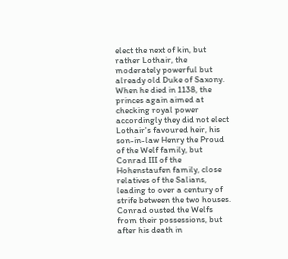elect the next of kin, but rather Lothair, the moderately powerful but already old Duke of Saxony. When he died in 1138, the princes again aimed at checking royal power accordingly they did not elect Lothair's favoured heir, his son-in-law Henry the Proud of the Welf family, but Conrad III of the Hohenstaufen family, close relatives of the Salians, leading to over a century of strife between the two houses. Conrad ousted the Welfs from their possessions, but after his death in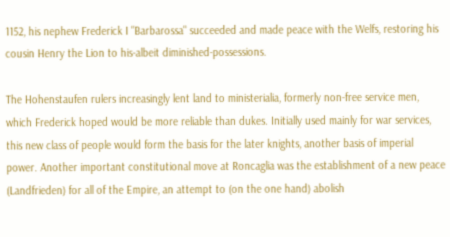1152, his nephew Frederick I "Barbarossa" succeeded and made peace with the Welfs, restoring his cousin Henry the Lion to his-albeit diminished-possessions.

The Hohenstaufen rulers increasingly lent land to ministerialia, formerly non-free service men, which Frederick hoped would be more reliable than dukes. Initially used mainly for war services, this new class of people would form the basis for the later knights, another basis of imperial power. Another important constitutional move at Roncaglia was the establishment of a new peace (Landfrieden) for all of the Empire, an attempt to (on the one hand) abolish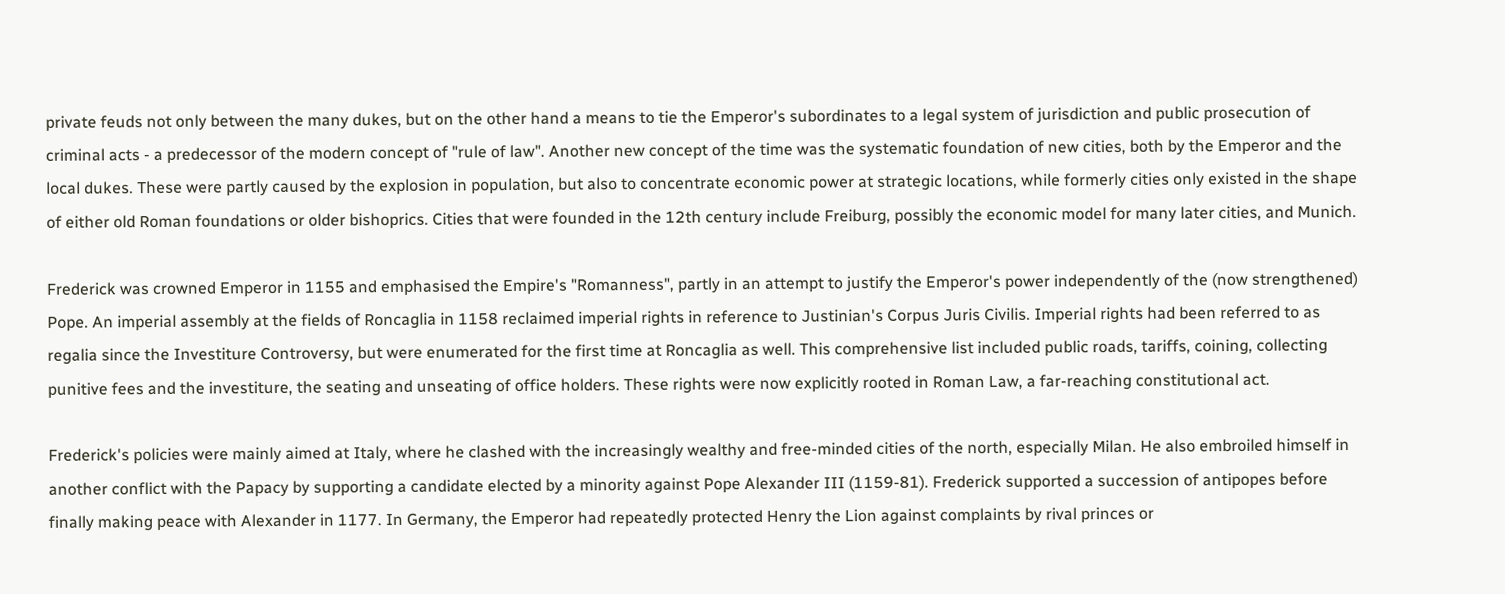private feuds not only between the many dukes, but on the other hand a means to tie the Emperor's subordinates to a legal system of jurisdiction and public prosecution of criminal acts - a predecessor of the modern concept of "rule of law". Another new concept of the time was the systematic foundation of new cities, both by the Emperor and the local dukes. These were partly caused by the explosion in population, but also to concentrate economic power at strategic locations, while formerly cities only existed in the shape of either old Roman foundations or older bishoprics. Cities that were founded in the 12th century include Freiburg, possibly the economic model for many later cities, and Munich.

Frederick was crowned Emperor in 1155 and emphasised the Empire's "Romanness", partly in an attempt to justify the Emperor's power independently of the (now strengthened) Pope. An imperial assembly at the fields of Roncaglia in 1158 reclaimed imperial rights in reference to Justinian's Corpus Juris Civilis. Imperial rights had been referred to as regalia since the Investiture Controversy, but were enumerated for the first time at Roncaglia as well. This comprehensive list included public roads, tariffs, coining, collecting punitive fees and the investiture, the seating and unseating of office holders. These rights were now explicitly rooted in Roman Law, a far-reaching constitutional act.

Frederick's policies were mainly aimed at Italy, where he clashed with the increasingly wealthy and free-minded cities of the north, especially Milan. He also embroiled himself in another conflict with the Papacy by supporting a candidate elected by a minority against Pope Alexander III (1159-81). Frederick supported a succession of antipopes before finally making peace with Alexander in 1177. In Germany, the Emperor had repeatedly protected Henry the Lion against complaints by rival princes or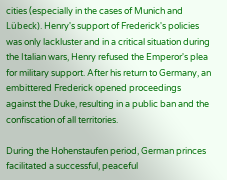cities (especially in the cases of Munich and Lübeck). Henry's support of Frederick's policies was only lackluster and in a critical situation during the Italian wars, Henry refused the Emperor's plea for military support. After his return to Germany, an embittered Frederick opened proceedings against the Duke, resulting in a public ban and the confiscation of all territories.

During the Hohenstaufen period, German princes facilitated a successful, peaceful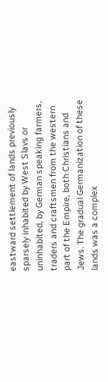eastward settlement of lands previously sparsely inhabited by West Slavs or uninhabited, by German speaking farmers, traders and craftsmen from the western part of the Empire, both Christians and Jews. The gradual Germanization of these lands was a complex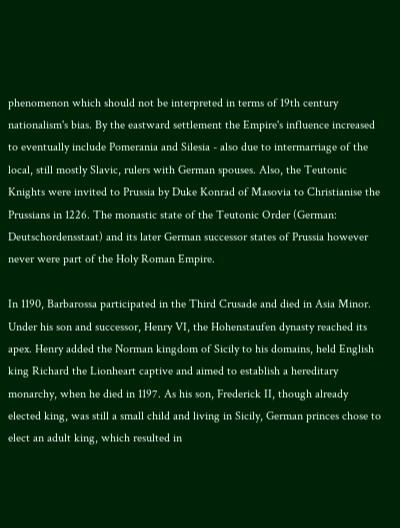phenomenon which should not be interpreted in terms of 19th century nationalism's bias. By the eastward settlement the Empire's influence increased to eventually include Pomerania and Silesia - also due to intermarriage of the local, still mostly Slavic, rulers with German spouses. Also, the Teutonic Knights were invited to Prussia by Duke Konrad of Masovia to Christianise the Prussians in 1226. The monastic state of the Teutonic Order (German: Deutschordensstaat) and its later German successor states of Prussia however never were part of the Holy Roman Empire.

In 1190, Barbarossa participated in the Third Crusade and died in Asia Minor. Under his son and successor, Henry VI, the Hohenstaufen dynasty reached its apex. Henry added the Norman kingdom of Sicily to his domains, held English king Richard the Lionheart captive and aimed to establish a hereditary monarchy, when he died in 1197. As his son, Frederick II, though already elected king, was still a small child and living in Sicily, German princes chose to elect an adult king, which resulted in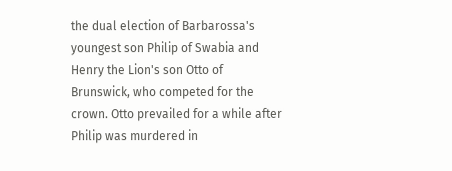the dual election of Barbarossa's youngest son Philip of Swabia and Henry the Lion's son Otto of Brunswick, who competed for the crown. Otto prevailed for a while after Philip was murdered in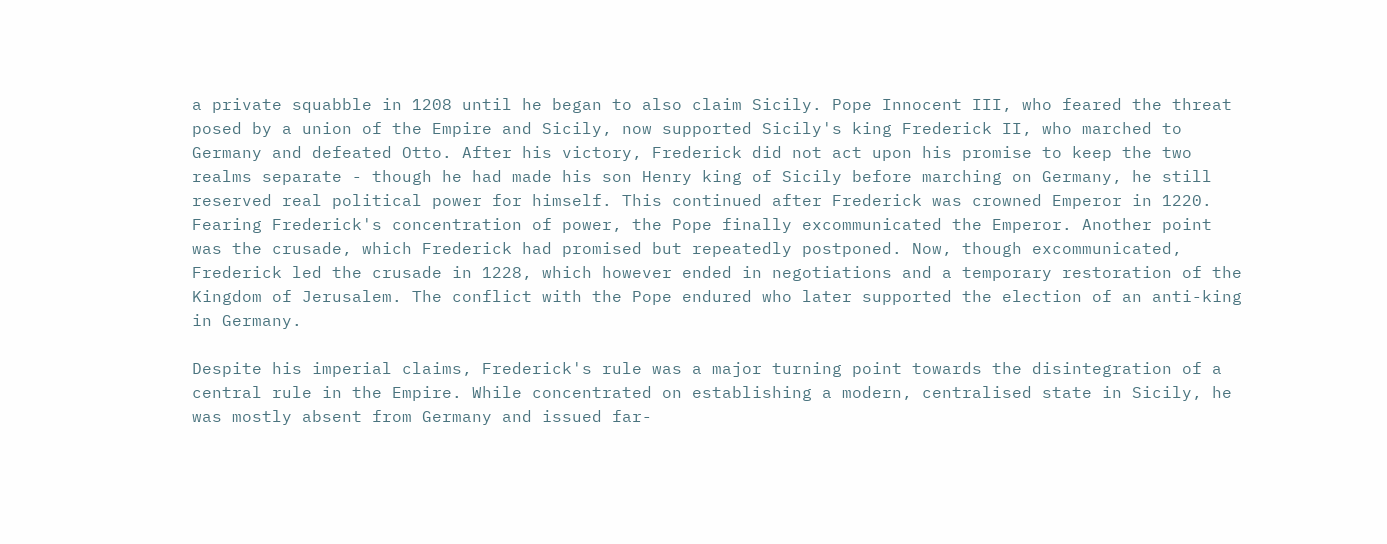a private squabble in 1208 until he began to also claim Sicily. Pope Innocent III, who feared the threat posed by a union of the Empire and Sicily, now supported Sicily's king Frederick II, who marched to Germany and defeated Otto. After his victory, Frederick did not act upon his promise to keep the two realms separate - though he had made his son Henry king of Sicily before marching on Germany, he still reserved real political power for himself. This continued after Frederick was crowned Emperor in 1220. Fearing Frederick's concentration of power, the Pope finally excommunicated the Emperor. Another point was the crusade, which Frederick had promised but repeatedly postponed. Now, though excommunicated, Frederick led the crusade in 1228, which however ended in negotiations and a temporary restoration of the Kingdom of Jerusalem. The conflict with the Pope endured who later supported the election of an anti-king in Germany.

Despite his imperial claims, Frederick's rule was a major turning point towards the disintegration of a central rule in the Empire. While concentrated on establishing a modern, centralised state in Sicily, he was mostly absent from Germany and issued far-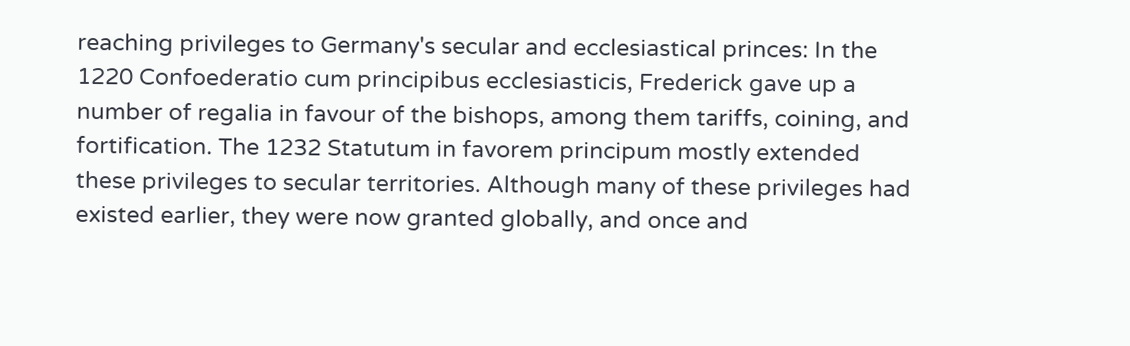reaching privileges to Germany's secular and ecclesiastical princes: In the 1220 Confoederatio cum principibus ecclesiasticis, Frederick gave up a number of regalia in favour of the bishops, among them tariffs, coining, and fortification. The 1232 Statutum in favorem principum mostly extended these privileges to secular territories. Although many of these privileges had existed earlier, they were now granted globally, and once and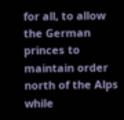for all, to allow the German princes to maintain order north of the Alps while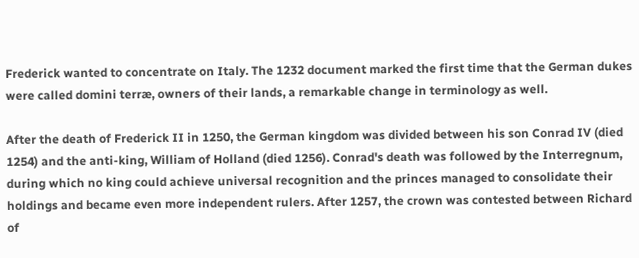Frederick wanted to concentrate on Italy. The 1232 document marked the first time that the German dukes were called domini terræ, owners of their lands, a remarkable change in terminology as well.

After the death of Frederick II in 1250, the German kingdom was divided between his son Conrad IV (died 1254) and the anti-king, William of Holland (died 1256). Conrad's death was followed by the Interregnum, during which no king could achieve universal recognition and the princes managed to consolidate their holdings and became even more independent rulers. After 1257, the crown was contested between Richard of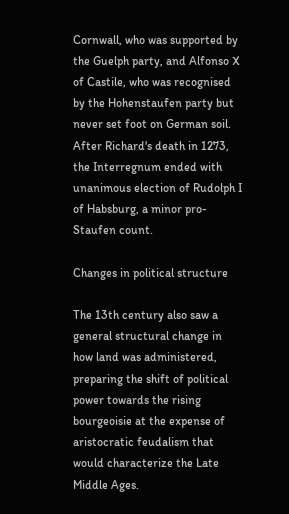Cornwall, who was supported by the Guelph party, and Alfonso X of Castile, who was recognised by the Hohenstaufen party but never set foot on German soil. After Richard's death in 1273, the Interregnum ended with unanimous election of Rudolph I of Habsburg, a minor pro-Staufen count.

Changes in political structure

The 13th century also saw a general structural change in how land was administered, preparing the shift of political power towards the rising bourgeoisie at the expense of aristocratic feudalism that would characterize the Late Middle Ages.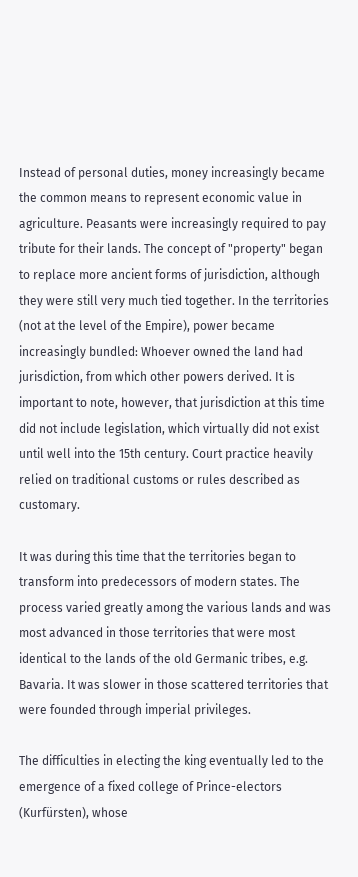Instead of personal duties, money increasingly became the common means to represent economic value in agriculture. Peasants were increasingly required to pay tribute for their lands. The concept of "property" began to replace more ancient forms of jurisdiction, although they were still very much tied together. In the territories (not at the level of the Empire), power became increasingly bundled: Whoever owned the land had jurisdiction, from which other powers derived. It is important to note, however, that jurisdiction at this time did not include legislation, which virtually did not exist until well into the 15th century. Court practice heavily relied on traditional customs or rules described as customary.

It was during this time that the territories began to transform into predecessors of modern states. The process varied greatly among the various lands and was most advanced in those territories that were most identical to the lands of the old Germanic tribes, e.g. Bavaria. It was slower in those scattered territories that were founded through imperial privileges.

The difficulties in electing the king eventually led to the emergence of a fixed college of Prince-electors (Kurfürsten), whose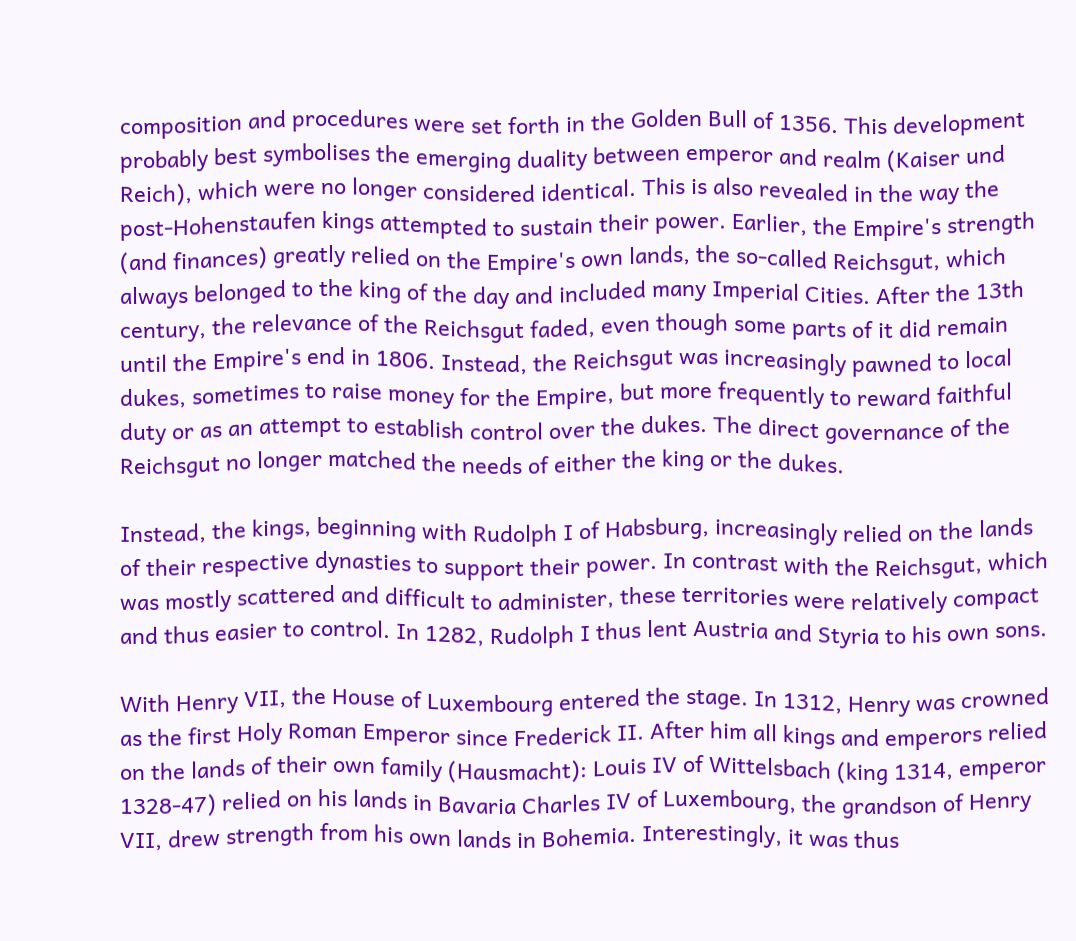composition and procedures were set forth in the Golden Bull of 1356. This development probably best symbolises the emerging duality between emperor and realm (Kaiser und Reich), which were no longer considered identical. This is also revealed in the way the post-Hohenstaufen kings attempted to sustain their power. Earlier, the Empire's strength (and finances) greatly relied on the Empire's own lands, the so-called Reichsgut, which always belonged to the king of the day and included many Imperial Cities. After the 13th century, the relevance of the Reichsgut faded, even though some parts of it did remain until the Empire's end in 1806. Instead, the Reichsgut was increasingly pawned to local dukes, sometimes to raise money for the Empire, but more frequently to reward faithful duty or as an attempt to establish control over the dukes. The direct governance of the Reichsgut no longer matched the needs of either the king or the dukes.

Instead, the kings, beginning with Rudolph I of Habsburg, increasingly relied on the lands of their respective dynasties to support their power. In contrast with the Reichsgut, which was mostly scattered and difficult to administer, these territories were relatively compact and thus easier to control. In 1282, Rudolph I thus lent Austria and Styria to his own sons.

With Henry VII, the House of Luxembourg entered the stage. In 1312, Henry was crowned as the first Holy Roman Emperor since Frederick II. After him all kings and emperors relied on the lands of their own family (Hausmacht): Louis IV of Wittelsbach (king 1314, emperor 1328-47) relied on his lands in Bavaria Charles IV of Luxembourg, the grandson of Henry VII, drew strength from his own lands in Bohemia. Interestingly, it was thus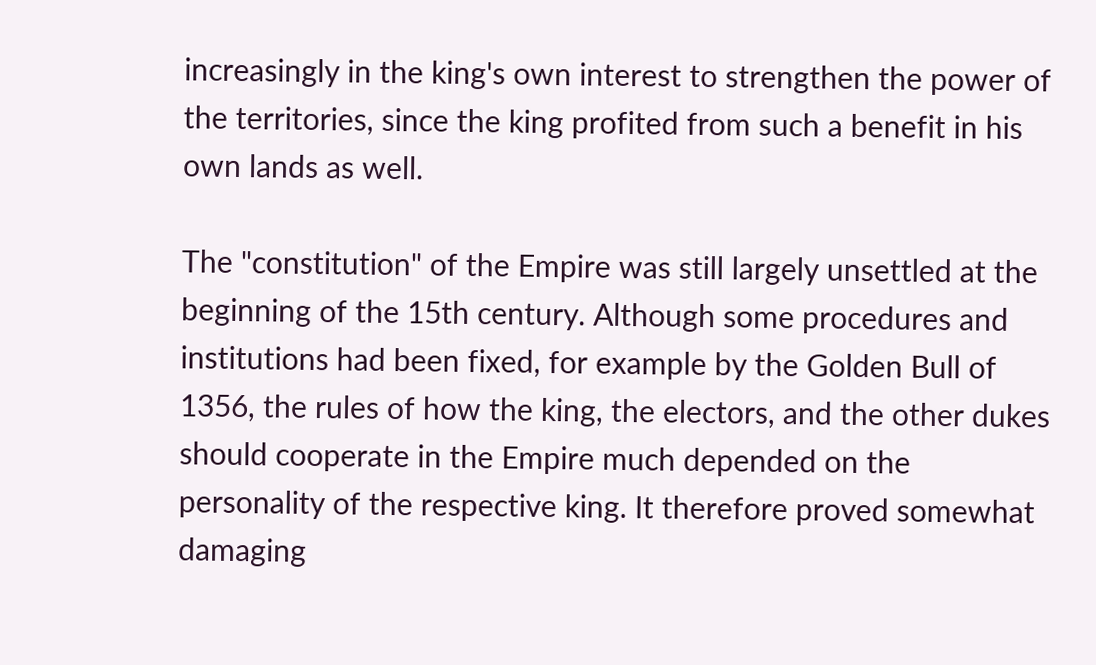increasingly in the king's own interest to strengthen the power of the territories, since the king profited from such a benefit in his own lands as well.

The "constitution" of the Empire was still largely unsettled at the beginning of the 15th century. Although some procedures and institutions had been fixed, for example by the Golden Bull of 1356, the rules of how the king, the electors, and the other dukes should cooperate in the Empire much depended on the personality of the respective king. It therefore proved somewhat damaging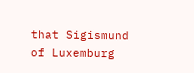that Sigismund of Luxemburg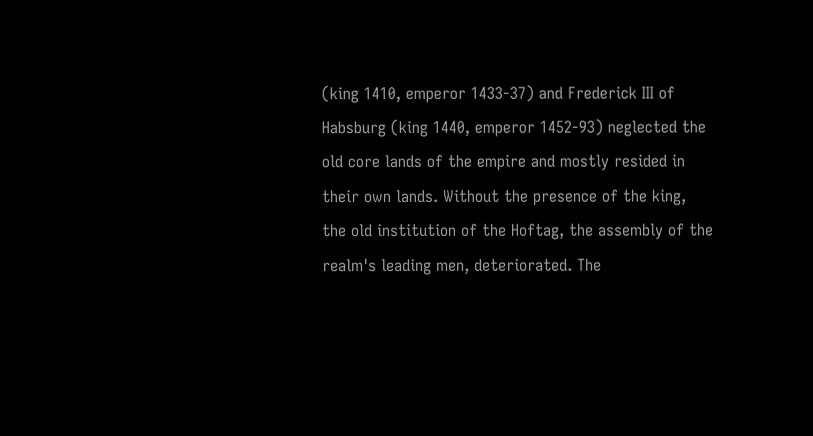(king 1410, emperor 1433-37) and Frederick III of Habsburg (king 1440, emperor 1452-93) neglected the old core lands of the empire and mostly resided in their own lands. Without the presence of the king, the old institution of the Hoftag, the assembly of the realm's leading men, deteriorated. The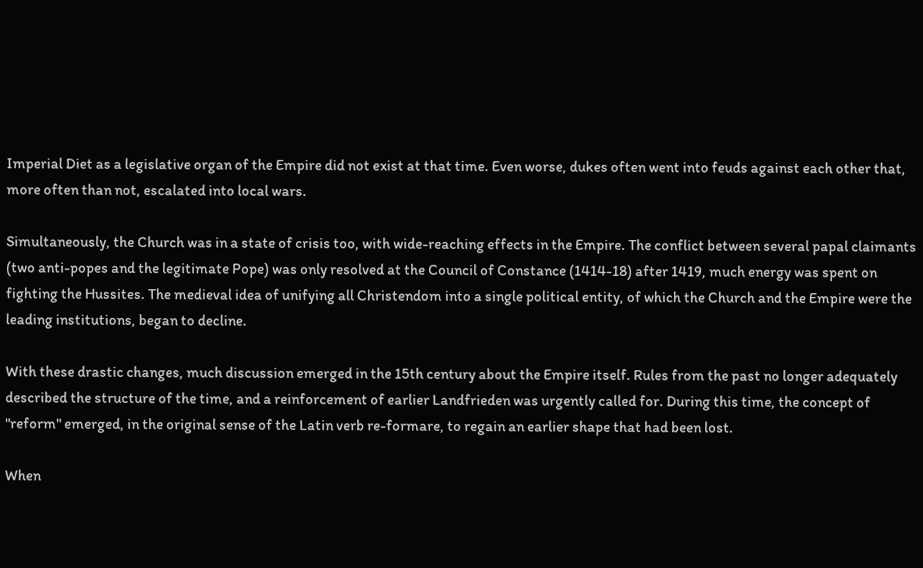Imperial Diet as a legislative organ of the Empire did not exist at that time. Even worse, dukes often went into feuds against each other that, more often than not, escalated into local wars.

Simultaneously, the Church was in a state of crisis too, with wide-reaching effects in the Empire. The conflict between several papal claimants (two anti-popes and the legitimate Pope) was only resolved at the Council of Constance (1414-18) after 1419, much energy was spent on fighting the Hussites. The medieval idea of unifying all Christendom into a single political entity, of which the Church and the Empire were the leading institutions, began to decline.

With these drastic changes, much discussion emerged in the 15th century about the Empire itself. Rules from the past no longer adequately described the structure of the time, and a reinforcement of earlier Landfrieden was urgently called for. During this time, the concept of "reform" emerged, in the original sense of the Latin verb re-formare, to regain an earlier shape that had been lost.

When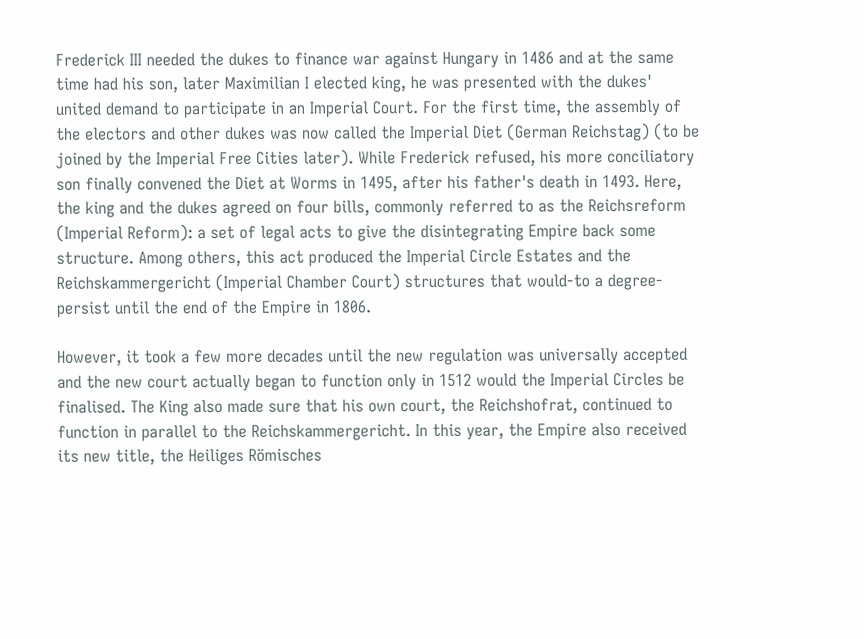Frederick III needed the dukes to finance war against Hungary in 1486 and at the same time had his son, later Maximilian I elected king, he was presented with the dukes' united demand to participate in an Imperial Court. For the first time, the assembly of the electors and other dukes was now called the Imperial Diet (German Reichstag) (to be joined by the Imperial Free Cities later). While Frederick refused, his more conciliatory son finally convened the Diet at Worms in 1495, after his father's death in 1493. Here, the king and the dukes agreed on four bills, commonly referred to as the Reichsreform (Imperial Reform): a set of legal acts to give the disintegrating Empire back some structure. Among others, this act produced the Imperial Circle Estates and the Reichskammergericht (Imperial Chamber Court) structures that would-to a degree-persist until the end of the Empire in 1806.

However, it took a few more decades until the new regulation was universally accepted and the new court actually began to function only in 1512 would the Imperial Circles be finalised. The King also made sure that his own court, the Reichshofrat, continued to function in parallel to the Reichskammergericht. In this year, the Empire also received its new title, the Heiliges Römisches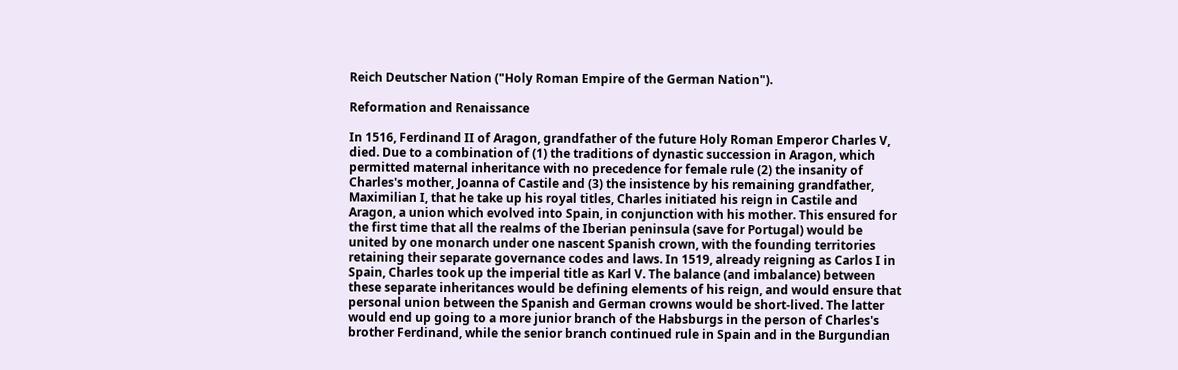Reich Deutscher Nation ("Holy Roman Empire of the German Nation").

Reformation and Renaissance

In 1516, Ferdinand II of Aragon, grandfather of the future Holy Roman Emperor Charles V, died. Due to a combination of (1) the traditions of dynastic succession in Aragon, which permitted maternal inheritance with no precedence for female rule (2) the insanity of Charles's mother, Joanna of Castile and (3) the insistence by his remaining grandfather, Maximilian I, that he take up his royal titles, Charles initiated his reign in Castile and Aragon, a union which evolved into Spain, in conjunction with his mother. This ensured for the first time that all the realms of the Iberian peninsula (save for Portugal) would be united by one monarch under one nascent Spanish crown, with the founding territories retaining their separate governance codes and laws. In 1519, already reigning as Carlos I in Spain, Charles took up the imperial title as Karl V. The balance (and imbalance) between these separate inheritances would be defining elements of his reign, and would ensure that personal union between the Spanish and German crowns would be short-lived. The latter would end up going to a more junior branch of the Habsburgs in the person of Charles's brother Ferdinand, while the senior branch continued rule in Spain and in the Burgundian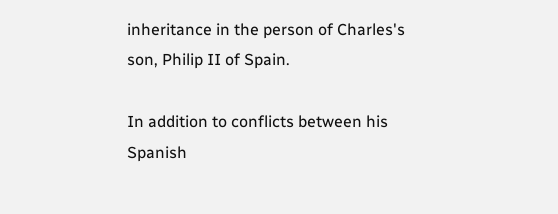inheritance in the person of Charles's son, Philip II of Spain.

In addition to conflicts between his Spanish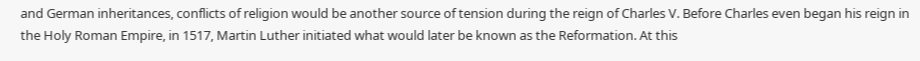and German inheritances, conflicts of religion would be another source of tension during the reign of Charles V. Before Charles even began his reign in the Holy Roman Empire, in 1517, Martin Luther initiated what would later be known as the Reformation. At this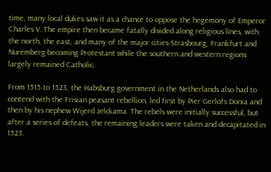time, many local dukes saw it as a chance to oppose the hegemony of Emperor Charles V. The empire then became fatally divided along religious lines, with the north, the east, and many of the major cities-Strasbourg, Frankfurt and Nuremberg-becoming Protestant while the southern and western regions largely remained Catholic.

From 1515 to 1523, the Habsburg government in the Netherlands also had to contend with the Frisian peasant rebellion, led first by Pier Gerlofs Donia and then by his nephew Wijerd Jelckama. The rebels were initially successful, but after a series of defeats, the remaining leaders were taken and decapitated in 1523.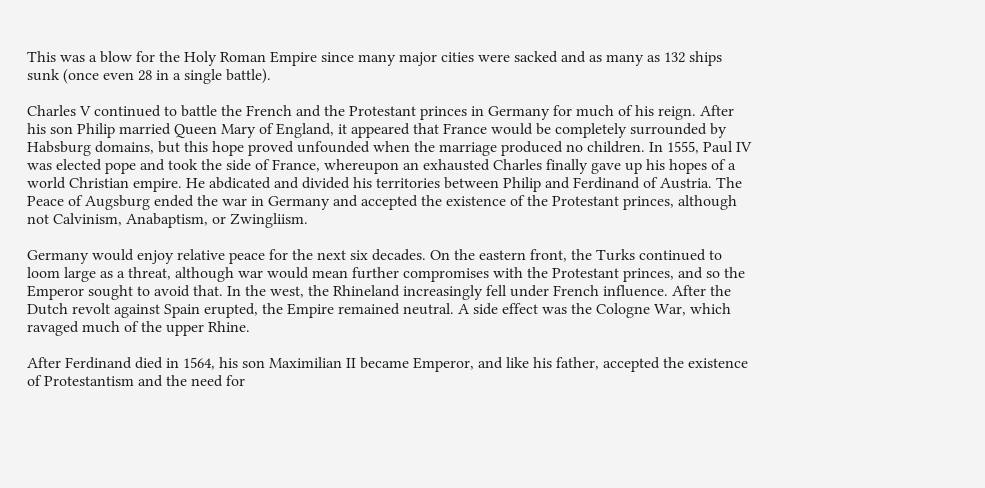This was a blow for the Holy Roman Empire since many major cities were sacked and as many as 132 ships sunk (once even 28 in a single battle).

Charles V continued to battle the French and the Protestant princes in Germany for much of his reign. After his son Philip married Queen Mary of England, it appeared that France would be completely surrounded by Habsburg domains, but this hope proved unfounded when the marriage produced no children. In 1555, Paul IV was elected pope and took the side of France, whereupon an exhausted Charles finally gave up his hopes of a world Christian empire. He abdicated and divided his territories between Philip and Ferdinand of Austria. The Peace of Augsburg ended the war in Germany and accepted the existence of the Protestant princes, although not Calvinism, Anabaptism, or Zwingliism.

Germany would enjoy relative peace for the next six decades. On the eastern front, the Turks continued to loom large as a threat, although war would mean further compromises with the Protestant princes, and so the Emperor sought to avoid that. In the west, the Rhineland increasingly fell under French influence. After the Dutch revolt against Spain erupted, the Empire remained neutral. A side effect was the Cologne War, which ravaged much of the upper Rhine.

After Ferdinand died in 1564, his son Maximilian II became Emperor, and like his father, accepted the existence of Protestantism and the need for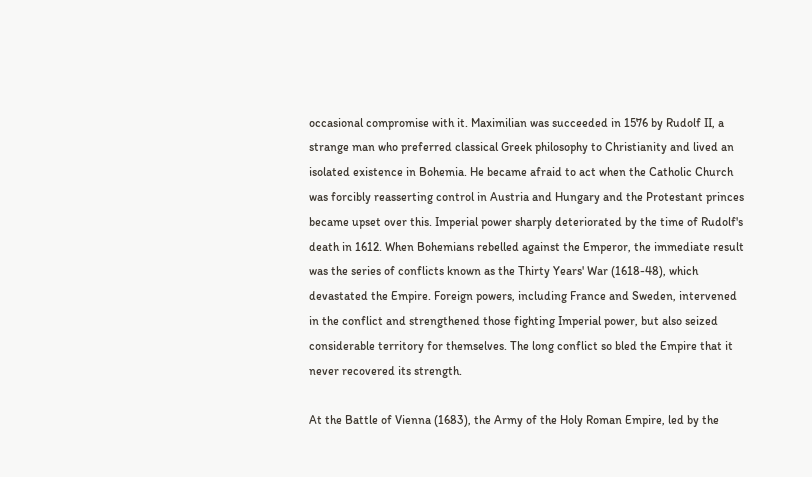occasional compromise with it. Maximilian was succeeded in 1576 by Rudolf II, a strange man who preferred classical Greek philosophy to Christianity and lived an isolated existence in Bohemia. He became afraid to act when the Catholic Church was forcibly reasserting control in Austria and Hungary and the Protestant princes became upset over this. Imperial power sharply deteriorated by the time of Rudolf's death in 1612. When Bohemians rebelled against the Emperor, the immediate result was the series of conflicts known as the Thirty Years' War (1618-48), which devastated the Empire. Foreign powers, including France and Sweden, intervened in the conflict and strengthened those fighting Imperial power, but also seized considerable territory for themselves. The long conflict so bled the Empire that it never recovered its strength.

At the Battle of Vienna (1683), the Army of the Holy Roman Empire, led by the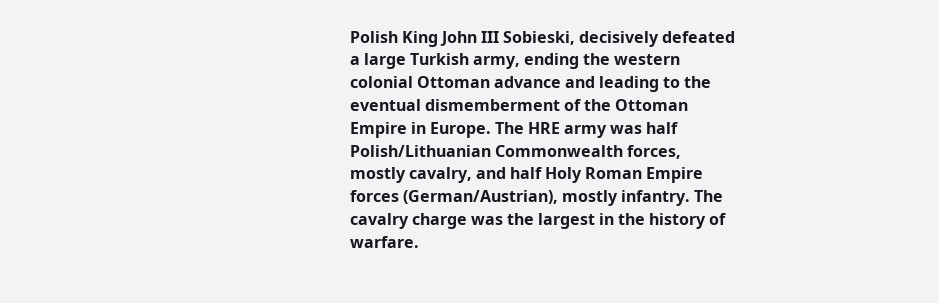Polish King John III Sobieski, decisively defeated a large Turkish army, ending the western colonial Ottoman advance and leading to the eventual dismemberment of the Ottoman Empire in Europe. The HRE army was half Polish/Lithuanian Commonwealth forces, mostly cavalry, and half Holy Roman Empire forces (German/Austrian), mostly infantry. The cavalry charge was the largest in the history of warfare.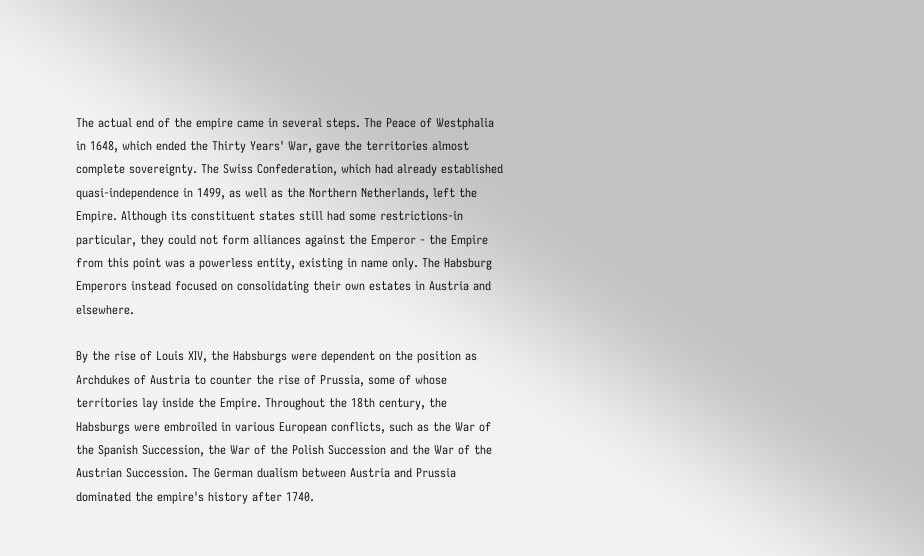The actual end of the empire came in several steps. The Peace of Westphalia in 1648, which ended the Thirty Years' War, gave the territories almost complete sovereignty. The Swiss Confederation, which had already established quasi-independence in 1499, as well as the Northern Netherlands, left the Empire. Although its constituent states still had some restrictions-in particular, they could not form alliances against the Emperor - the Empire from this point was a powerless entity, existing in name only. The Habsburg Emperors instead focused on consolidating their own estates in Austria and elsewhere.

By the rise of Louis XIV, the Habsburgs were dependent on the position as Archdukes of Austria to counter the rise of Prussia, some of whose territories lay inside the Empire. Throughout the 18th century, the Habsburgs were embroiled in various European conflicts, such as the War of the Spanish Succession, the War of the Polish Succession and the War of the Austrian Succession. The German dualism between Austria and Prussia dominated the empire's history after 1740.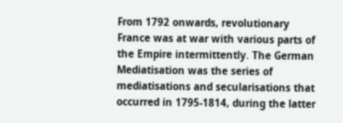From 1792 onwards, revolutionary France was at war with various parts of the Empire intermittently. The German Mediatisation was the series of mediatisations and secularisations that occurred in 1795-1814, during the latter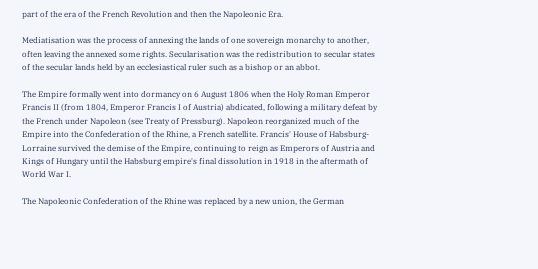part of the era of the French Revolution and then the Napoleonic Era.

Mediatisation was the process of annexing the lands of one sovereign monarchy to another, often leaving the annexed some rights. Secularisation was the redistribution to secular states of the secular lands held by an ecclesiastical ruler such as a bishop or an abbot.

The Empire formally went into dormancy on 6 August 1806 when the Holy Roman Emperor Francis II (from 1804, Emperor Francis I of Austria) abdicated, following a military defeat by the French under Napoleon (see Treaty of Pressburg). Napoleon reorganized much of the Empire into the Confederation of the Rhine, a French satellite. Francis' House of Habsburg-Lorraine survived the demise of the Empire, continuing to reign as Emperors of Austria and Kings of Hungary until the Habsburg empire's final dissolution in 1918 in the aftermath of World War I.

The Napoleonic Confederation of the Rhine was replaced by a new union, the German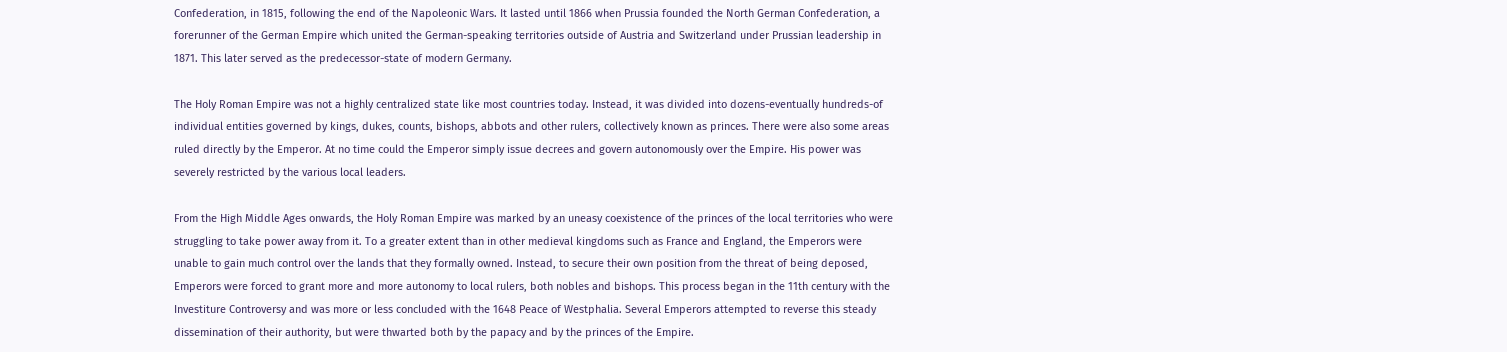Confederation, in 1815, following the end of the Napoleonic Wars. It lasted until 1866 when Prussia founded the North German Confederation, a forerunner of the German Empire which united the German-speaking territories outside of Austria and Switzerland under Prussian leadership in 1871. This later served as the predecessor-state of modern Germany.

The Holy Roman Empire was not a highly centralized state like most countries today. Instead, it was divided into dozens-eventually hundreds-of individual entities governed by kings, dukes, counts, bishops, abbots and other rulers, collectively known as princes. There were also some areas ruled directly by the Emperor. At no time could the Emperor simply issue decrees and govern autonomously over the Empire. His power was severely restricted by the various local leaders.

From the High Middle Ages onwards, the Holy Roman Empire was marked by an uneasy coexistence of the princes of the local territories who were struggling to take power away from it. To a greater extent than in other medieval kingdoms such as France and England, the Emperors were unable to gain much control over the lands that they formally owned. Instead, to secure their own position from the threat of being deposed, Emperors were forced to grant more and more autonomy to local rulers, both nobles and bishops. This process began in the 11th century with the Investiture Controversy and was more or less concluded with the 1648 Peace of Westphalia. Several Emperors attempted to reverse this steady dissemination of their authority, but were thwarted both by the papacy and by the princes of the Empire.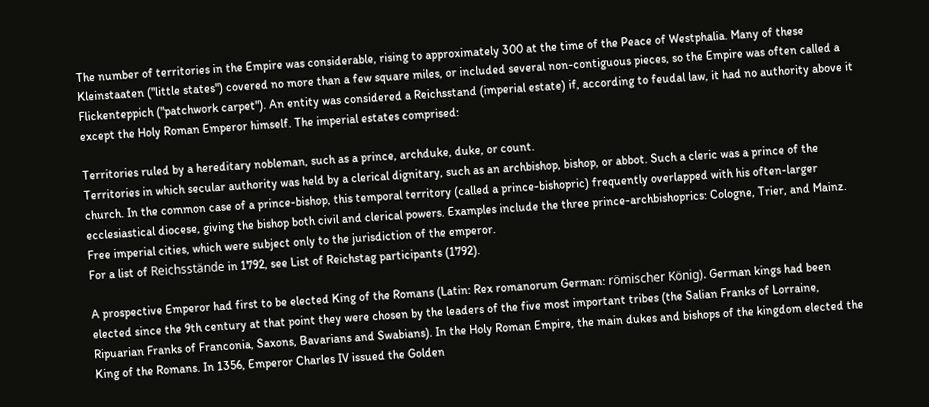The number of territories in the Empire was considerable, rising to approximately 300 at the time of the Peace of Westphalia. Many of these Kleinstaaten ("little states") covered no more than a few square miles, or included several non-contiguous pieces, so the Empire was often called a Flickenteppich ("patchwork carpet"). An entity was considered a Reichsstand (imperial estate) if, according to feudal law, it had no authority above it except the Holy Roman Emperor himself. The imperial estates comprised:

Territories ruled by a hereditary nobleman, such as a prince, archduke, duke, or count.
Territories in which secular authority was held by a clerical dignitary, such as an archbishop, bishop, or abbot. Such a cleric was a prince of the church. In the common case of a prince-bishop, this temporal territory (called a prince-bishopric) frequently overlapped with his often-larger ecclesiastical diocese, giving the bishop both civil and clerical powers. Examples include the three prince-archbishoprics: Cologne, Trier, and Mainz.
Free imperial cities, which were subject only to the jurisdiction of the emperor.
For a list of Reichsstände in 1792, see List of Reichstag participants (1792).

A prospective Emperor had first to be elected King of the Romans (Latin: Rex romanorum German: römischer König). German kings had been elected since the 9th century at that point they were chosen by the leaders of the five most important tribes (the Salian Franks of Lorraine, Ripuarian Franks of Franconia, Saxons, Bavarians and Swabians). In the Holy Roman Empire, the main dukes and bishops of the kingdom elected the King of the Romans. In 1356, Emperor Charles IV issued the Golden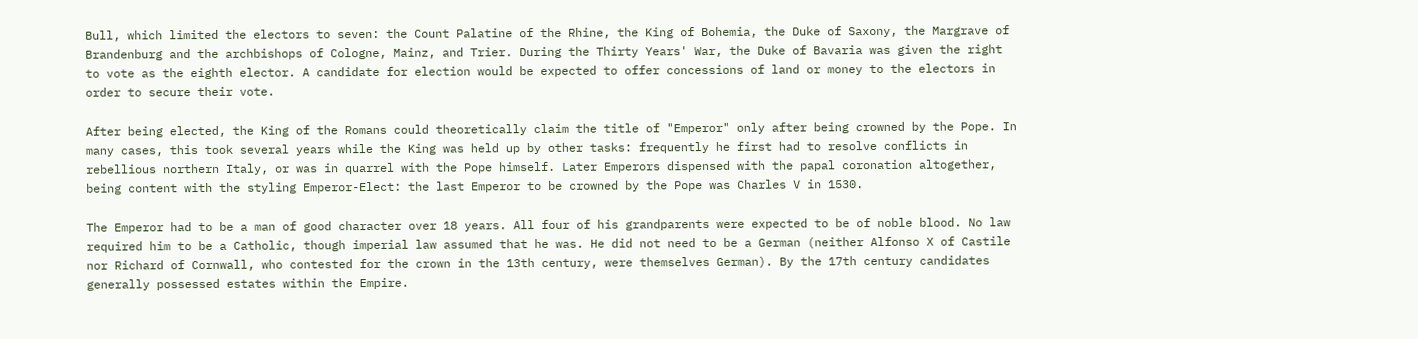Bull, which limited the electors to seven: the Count Palatine of the Rhine, the King of Bohemia, the Duke of Saxony, the Margrave of Brandenburg and the archbishops of Cologne, Mainz, and Trier. During the Thirty Years' War, the Duke of Bavaria was given the right to vote as the eighth elector. A candidate for election would be expected to offer concessions of land or money to the electors in order to secure their vote.

After being elected, the King of the Romans could theoretically claim the title of "Emperor" only after being crowned by the Pope. In many cases, this took several years while the King was held up by other tasks: frequently he first had to resolve conflicts in rebellious northern Italy, or was in quarrel with the Pope himself. Later Emperors dispensed with the papal coronation altogether, being content with the styling Emperor-Elect: the last Emperor to be crowned by the Pope was Charles V in 1530.

The Emperor had to be a man of good character over 18 years. All four of his grandparents were expected to be of noble blood. No law required him to be a Catholic, though imperial law assumed that he was. He did not need to be a German (neither Alfonso X of Castile nor Richard of Cornwall, who contested for the crown in the 13th century, were themselves German). By the 17th century candidates generally possessed estates within the Empire.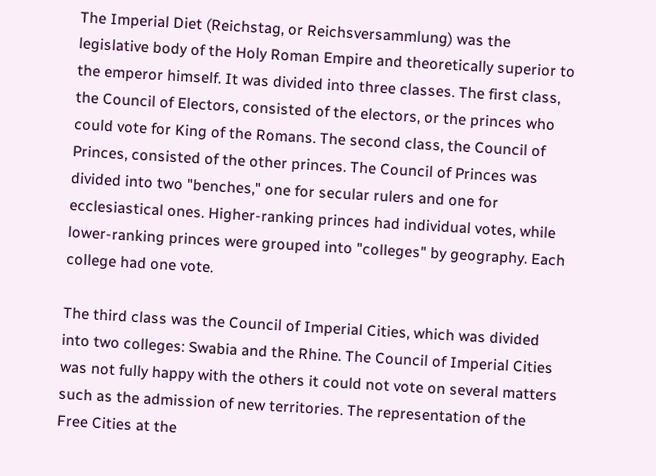The Imperial Diet (Reichstag, or Reichsversammlung) was the legislative body of the Holy Roman Empire and theoretically superior to the emperor himself. It was divided into three classes. The first class, the Council of Electors, consisted of the electors, or the princes who could vote for King of the Romans. The second class, the Council of Princes, consisted of the other princes. The Council of Princes was divided into two "benches," one for secular rulers and one for ecclesiastical ones. Higher-ranking princes had individual votes, while lower-ranking princes were grouped into "colleges" by geography. Each college had one vote.

The third class was the Council of Imperial Cities, which was divided into two colleges: Swabia and the Rhine. The Council of Imperial Cities was not fully happy with the others it could not vote on several matters such as the admission of new territories. The representation of the Free Cities at the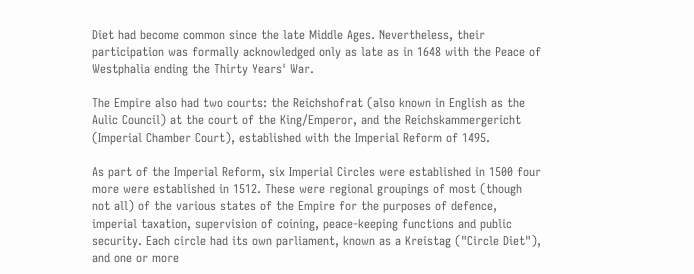Diet had become common since the late Middle Ages. Nevertheless, their participation was formally acknowledged only as late as in 1648 with the Peace of Westphalia ending the Thirty Years' War.

The Empire also had two courts: the Reichshofrat (also known in English as the Aulic Council) at the court of the King/Emperor, and the Reichskammergericht (Imperial Chamber Court), established with the Imperial Reform of 1495.

As part of the Imperial Reform, six Imperial Circles were established in 1500 four more were established in 1512. These were regional groupings of most (though not all) of the various states of the Empire for the purposes of defence, imperial taxation, supervision of coining, peace-keeping functions and public security. Each circle had its own parliament, known as a Kreistag ("Circle Diet"), and one or more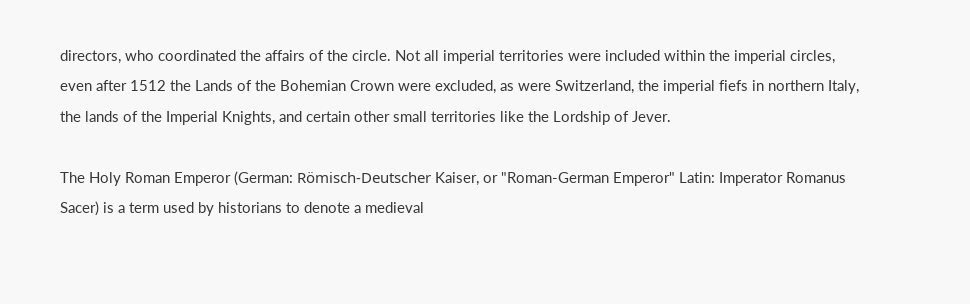directors, who coordinated the affairs of the circle. Not all imperial territories were included within the imperial circles, even after 1512 the Lands of the Bohemian Crown were excluded, as were Switzerland, the imperial fiefs in northern Italy, the lands of the Imperial Knights, and certain other small territories like the Lordship of Jever.

The Holy Roman Emperor (German: Römisch-Deutscher Kaiser, or "Roman-German Emperor" Latin: Imperator Romanus Sacer) is a term used by historians to denote a medieval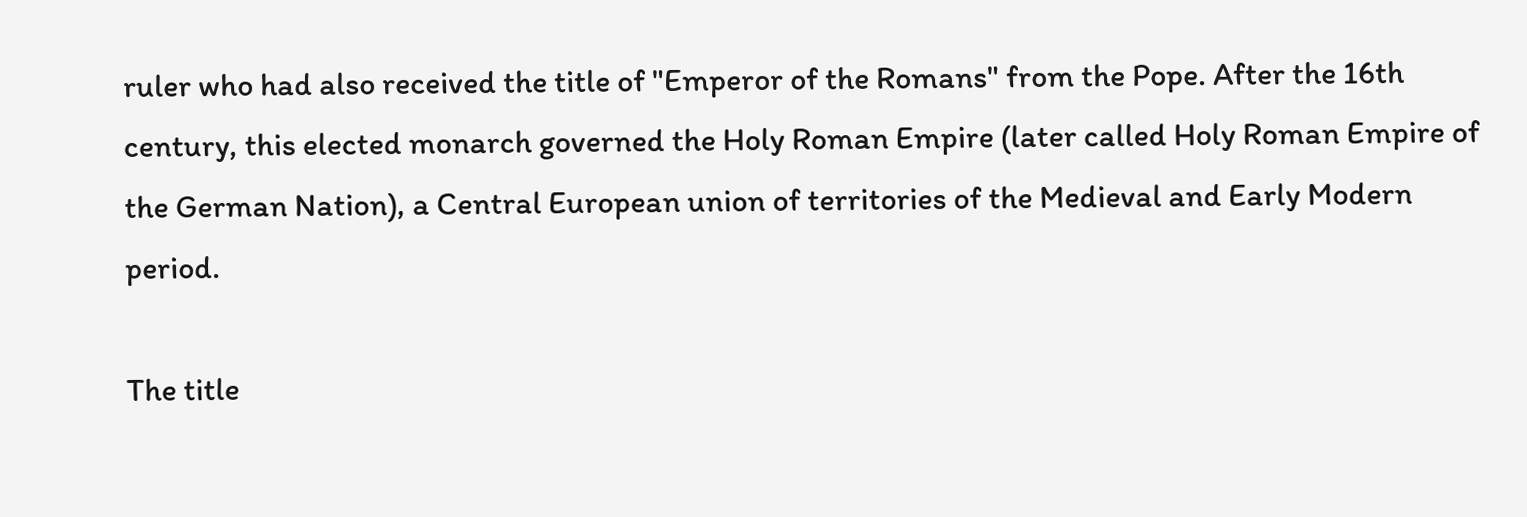ruler who had also received the title of "Emperor of the Romans" from the Pope. After the 16th century, this elected monarch governed the Holy Roman Empire (later called Holy Roman Empire of the German Nation), a Central European union of territories of the Medieval and Early Modern period.

The title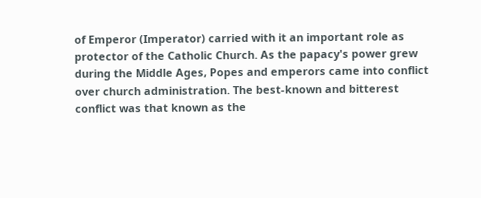of Emperor (Imperator) carried with it an important role as protector of the Catholic Church. As the papacy's power grew during the Middle Ages, Popes and emperors came into conflict over church administration. The best-known and bitterest conflict was that known as the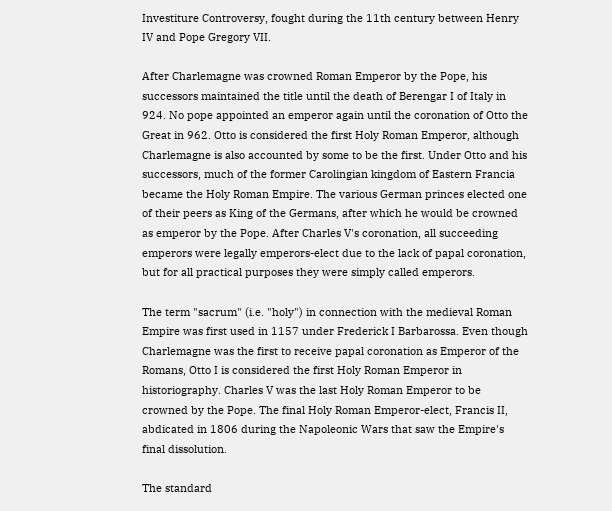Investiture Controversy, fought during the 11th century between Henry IV and Pope Gregory VII.

After Charlemagne was crowned Roman Emperor by the Pope, his successors maintained the title until the death of Berengar I of Italy in 924. No pope appointed an emperor again until the coronation of Otto the Great in 962. Otto is considered the first Holy Roman Emperor, although Charlemagne is also accounted by some to be the first. Under Otto and his successors, much of the former Carolingian kingdom of Eastern Francia became the Holy Roman Empire. The various German princes elected one of their peers as King of the Germans, after which he would be crowned as emperor by the Pope. After Charles V's coronation, all succeeding emperors were legally emperors-elect due to the lack of papal coronation, but for all practical purposes they were simply called emperors.

The term "sacrum" (i.e. "holy") in connection with the medieval Roman Empire was first used in 1157 under Frederick I Barbarossa. Even though Charlemagne was the first to receive papal coronation as Emperor of the Romans, Otto I is considered the first Holy Roman Emperor in historiography. Charles V was the last Holy Roman Emperor to be crowned by the Pope. The final Holy Roman Emperor-elect, Francis II, abdicated in 1806 during the Napoleonic Wars that saw the Empire's final dissolution.

The standard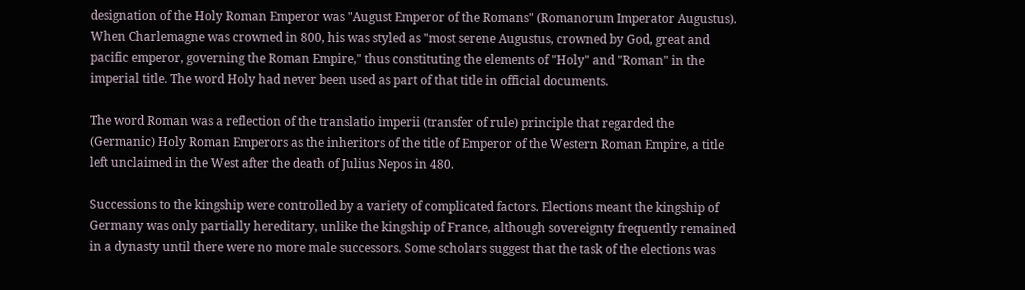designation of the Holy Roman Emperor was "August Emperor of the Romans" (Romanorum Imperator Augustus). When Charlemagne was crowned in 800, his was styled as "most serene Augustus, crowned by God, great and pacific emperor, governing the Roman Empire," thus constituting the elements of "Holy" and "Roman" in the imperial title. The word Holy had never been used as part of that title in official documents.

The word Roman was a reflection of the translatio imperii (transfer of rule) principle that regarded the (Germanic) Holy Roman Emperors as the inheritors of the title of Emperor of the Western Roman Empire, a title left unclaimed in the West after the death of Julius Nepos in 480.

Successions to the kingship were controlled by a variety of complicated factors. Elections meant the kingship of Germany was only partially hereditary, unlike the kingship of France, although sovereignty frequently remained in a dynasty until there were no more male successors. Some scholars suggest that the task of the elections was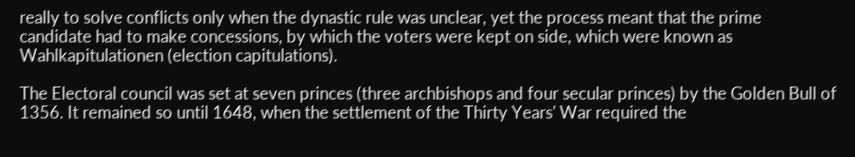really to solve conflicts only when the dynastic rule was unclear, yet the process meant that the prime candidate had to make concessions, by which the voters were kept on side, which were known as Wahlkapitulationen (election capitulations).

The Electoral council was set at seven princes (three archbishops and four secular princes) by the Golden Bull of 1356. It remained so until 1648, when the settlement of the Thirty Years' War required the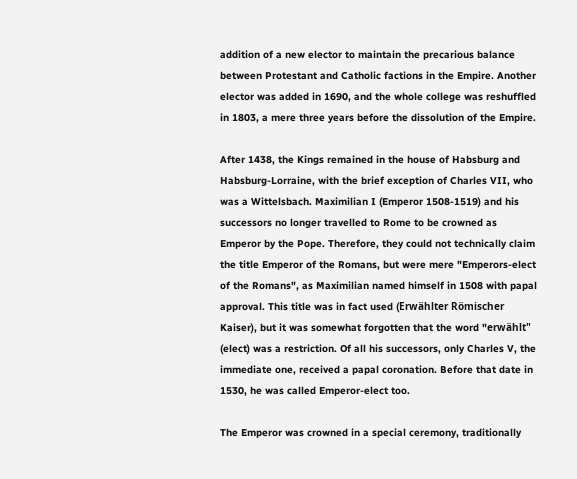addition of a new elector to maintain the precarious balance between Protestant and Catholic factions in the Empire. Another elector was added in 1690, and the whole college was reshuffled in 1803, a mere three years before the dissolution of the Empire.

After 1438, the Kings remained in the house of Habsburg and Habsburg-Lorraine, with the brief exception of Charles VII, who was a Wittelsbach. Maximilian I (Emperor 1508-1519) and his successors no longer travelled to Rome to be crowned as Emperor by the Pope. Therefore, they could not technically claim the title Emperor of the Romans, but were mere "Emperors-elect of the Romans", as Maximilian named himself in 1508 with papal approval. This title was in fact used (Erwählter Römischer Kaiser), but it was somewhat forgotten that the word "erwählt" (elect) was a restriction. Of all his successors, only Charles V, the immediate one, received a papal coronation. Before that date in 1530, he was called Emperor-elect too.

The Emperor was crowned in a special ceremony, traditionally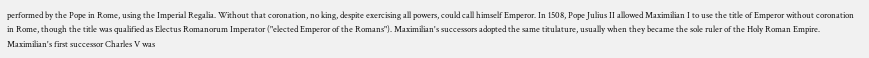performed by the Pope in Rome, using the Imperial Regalia. Without that coronation, no king, despite exercising all powers, could call himself Emperor. In 1508, Pope Julius II allowed Maximilian I to use the title of Emperor without coronation in Rome, though the title was qualified as Electus Romanorum Imperator ("elected Emperor of the Romans"). Maximilian's successors adopted the same titulature, usually when they became the sole ruler of the Holy Roman Empire. Maximilian's first successor Charles V was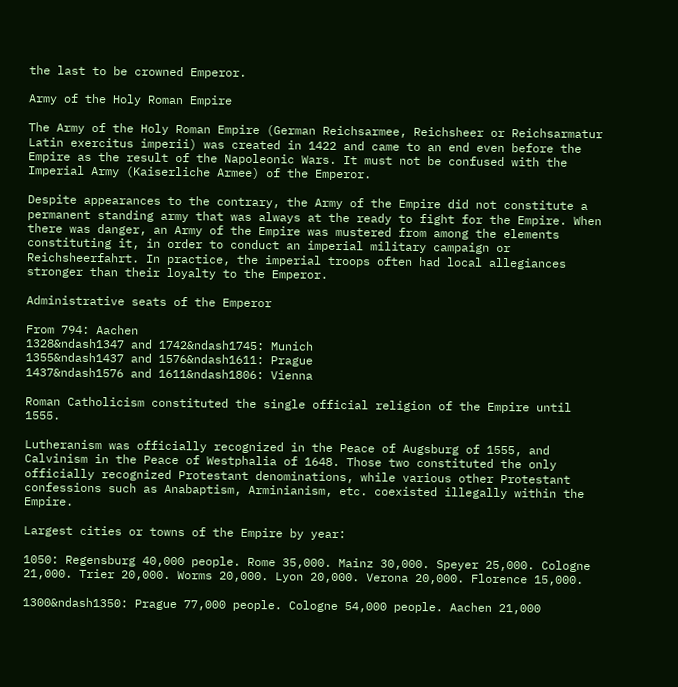the last to be crowned Emperor.

Army of the Holy Roman Empire

The Army of the Holy Roman Empire (German Reichsarmee, Reichsheer or Reichsarmatur Latin exercitus imperii) was created in 1422 and came to an end even before the Empire as the result of the Napoleonic Wars. It must not be confused with the Imperial Army (Kaiserliche Armee) of the Emperor.

Despite appearances to the contrary, the Army of the Empire did not constitute a permanent standing army that was always at the ready to fight for the Empire. When there was danger, an Army of the Empire was mustered from among the elements constituting it, in order to conduct an imperial military campaign or Reichsheerfahrt. In practice, the imperial troops often had local allegiances stronger than their loyalty to the Emperor.

Administrative seats of the Emperor

From 794: Aachen
1328&ndash1347 and 1742&ndash1745: Munich
1355&ndash1437 and 1576&ndash1611: Prague
1437&ndash1576 and 1611&ndash1806: Vienna

Roman Catholicism constituted the single official religion of the Empire until 1555.

Lutheranism was officially recognized in the Peace of Augsburg of 1555, and Calvinism in the Peace of Westphalia of 1648. Those two constituted the only officially recognized Protestant denominations, while various other Protestant confessions such as Anabaptism, Arminianism, etc. coexisted illegally within the Empire.

Largest cities or towns of the Empire by year:

1050: Regensburg 40,000 people. Rome 35,000. Mainz 30,000. Speyer 25,000. Cologne 21,000. Trier 20,000. Worms 20,000. Lyon 20,000. Verona 20,000. Florence 15,000.

1300&ndash1350: Prague 77,000 people. Cologne 54,000 people. Aachen 21,000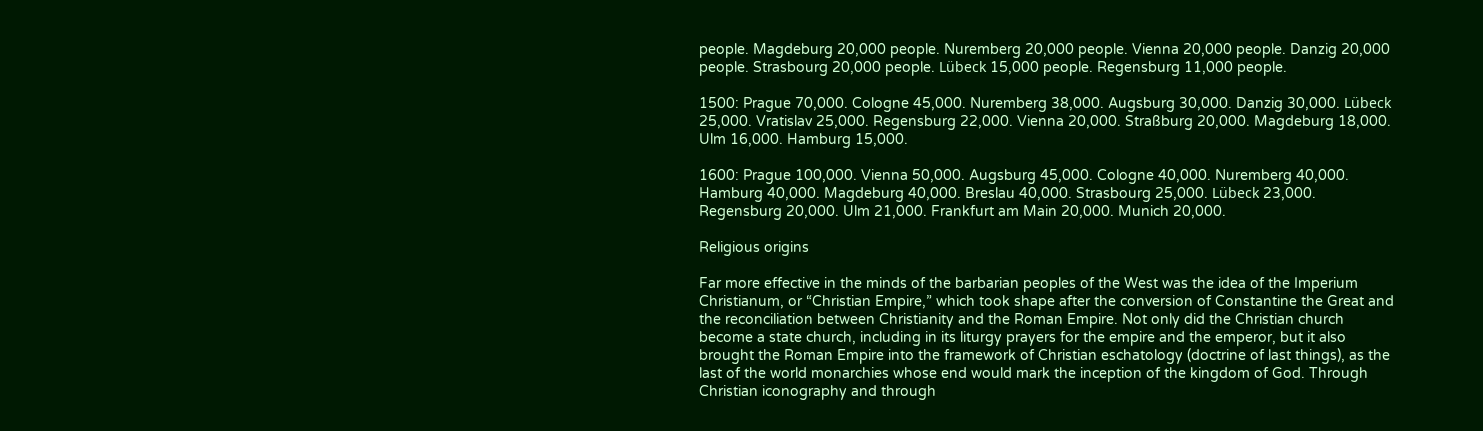people. Magdeburg 20,000 people. Nuremberg 20,000 people. Vienna 20,000 people. Danzig 20,000 people. Strasbourg 20,000 people. Lübeck 15,000 people. Regensburg 11,000 people.

1500: Prague 70,000. Cologne 45,000. Nuremberg 38,000. Augsburg 30,000. Danzig 30,000. Lübeck 25,000. Vratislav 25,000. Regensburg 22,000. Vienna 20,000. Straßburg 20,000. Magdeburg 18,000. Ulm 16,000. Hamburg 15,000.

1600: Prague 100,000. Vienna 50,000. Augsburg 45,000. Cologne 40,000. Nuremberg 40,000. Hamburg 40,000. Magdeburg 40,000. Breslau 40,000. Strasbourg 25,000. Lübeck 23,000. Regensburg 20,000. Ulm 21,000. Frankfurt am Main 20,000. Munich 20,000.

Religious origins

Far more effective in the minds of the barbarian peoples of the West was the idea of the Imperium Christianum, or “Christian Empire,” which took shape after the conversion of Constantine the Great and the reconciliation between Christianity and the Roman Empire. Not only did the Christian church become a state church, including in its liturgy prayers for the empire and the emperor, but it also brought the Roman Empire into the framework of Christian eschatology (doctrine of last things), as the last of the world monarchies whose end would mark the inception of the kingdom of God. Through Christian iconography and through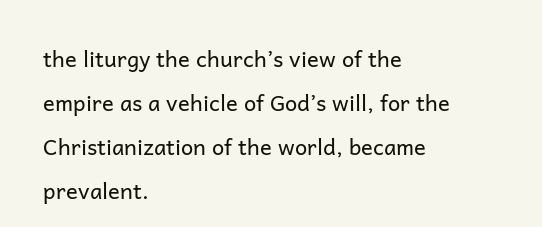the liturgy the church’s view of the empire as a vehicle of God’s will, for the Christianization of the world, became prevalent.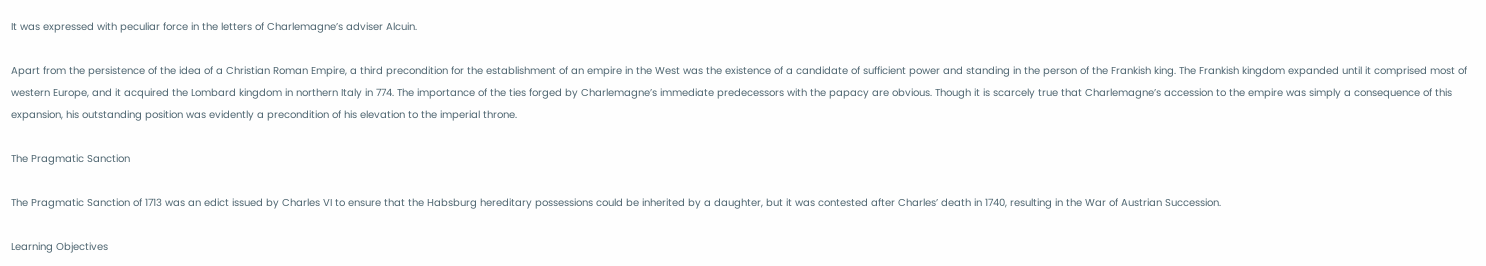It was expressed with peculiar force in the letters of Charlemagne’s adviser Alcuin.

Apart from the persistence of the idea of a Christian Roman Empire, a third precondition for the establishment of an empire in the West was the existence of a candidate of sufficient power and standing in the person of the Frankish king. The Frankish kingdom expanded until it comprised most of western Europe, and it acquired the Lombard kingdom in northern Italy in 774. The importance of the ties forged by Charlemagne’s immediate predecessors with the papacy are obvious. Though it is scarcely true that Charlemagne’s accession to the empire was simply a consequence of this expansion, his outstanding position was evidently a precondition of his elevation to the imperial throne.

The Pragmatic Sanction

The Pragmatic Sanction of 1713 was an edict issued by Charles VI to ensure that the Habsburg hereditary possessions could be inherited by a daughter, but it was contested after Charles’ death in 1740, resulting in the War of Austrian Succession.

Learning Objectives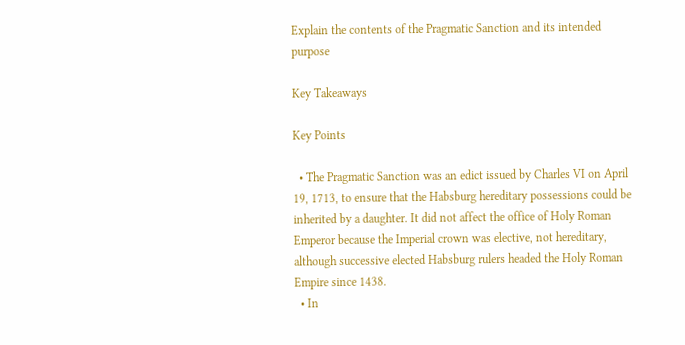Explain the contents of the Pragmatic Sanction and its intended purpose

Key Takeaways

Key Points

  • The Pragmatic Sanction was an edict issued by Charles VI on April 19, 1713, to ensure that the Habsburg hereditary possessions could be inherited by a daughter. It did not affect the office of Holy Roman Emperor because the Imperial crown was elective, not hereditary, although successive elected Habsburg rulers headed the Holy Roman Empire since 1438.
  • In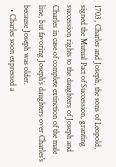1703, Charles and Joseph, the sons of Leopold, signed the Mutual Pact of Succession, granting succession rights to the daughters of Joseph and Charles in case of complete extinction of the male line, but favoring Joseph’s daughters over Charles’s because Joseph was older.
  • Charles soon expressed a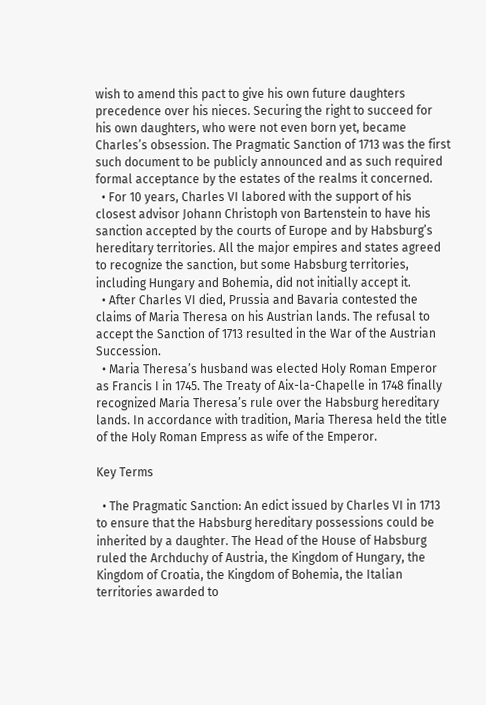wish to amend this pact to give his own future daughters precedence over his nieces. Securing the right to succeed for his own daughters, who were not even born yet, became Charles’s obsession. The Pragmatic Sanction of 1713 was the first such document to be publicly announced and as such required formal acceptance by the estates of the realms it concerned.
  • For 10 years, Charles VI labored with the support of his closest advisor Johann Christoph von Bartenstein to have his sanction accepted by the courts of Europe and by Habsburg’s hereditary territories. All the major empires and states agreed to recognize the sanction, but some Habsburg territories, including Hungary and Bohemia, did not initially accept it.
  • After Charles VI died, Prussia and Bavaria contested the claims of Maria Theresa on his Austrian lands. The refusal to accept the Sanction of 1713 resulted in the War of the Austrian Succession.
  • Maria Theresa’s husband was elected Holy Roman Emperor as Francis I in 1745. The Treaty of Aix-la-Chapelle in 1748 finally recognized Maria Theresa’s rule over the Habsburg hereditary lands. In accordance with tradition, Maria Theresa held the title of the Holy Roman Empress as wife of the Emperor.

Key Terms

  • The Pragmatic Sanction: An edict issued by Charles VI in 1713 to ensure that the Habsburg hereditary possessions could be inherited by a daughter. The Head of the House of Habsburg ruled the Archduchy of Austria, the Kingdom of Hungary, the Kingdom of Croatia, the Kingdom of Bohemia, the Italian territories awarded to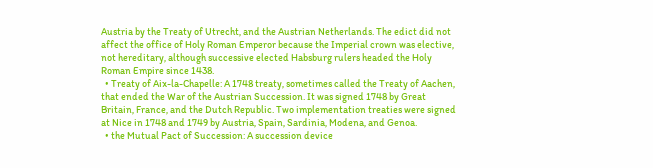Austria by the Treaty of Utrecht, and the Austrian Netherlands. The edict did not affect the office of Holy Roman Emperor because the Imperial crown was elective, not hereditary, although successive elected Habsburg rulers headed the Holy Roman Empire since 1438.
  • Treaty of Aix-la-Chapelle: A 1748 treaty, sometimes called the Treaty of Aachen, that ended the War of the Austrian Succession. It was signed 1748 by Great Britain, France, and the Dutch Republic. Two implementation treaties were signed at Nice in 1748 and 1749 by Austria, Spain, Sardinia, Modena, and Genoa.
  • the Mutual Pact of Succession: A succession device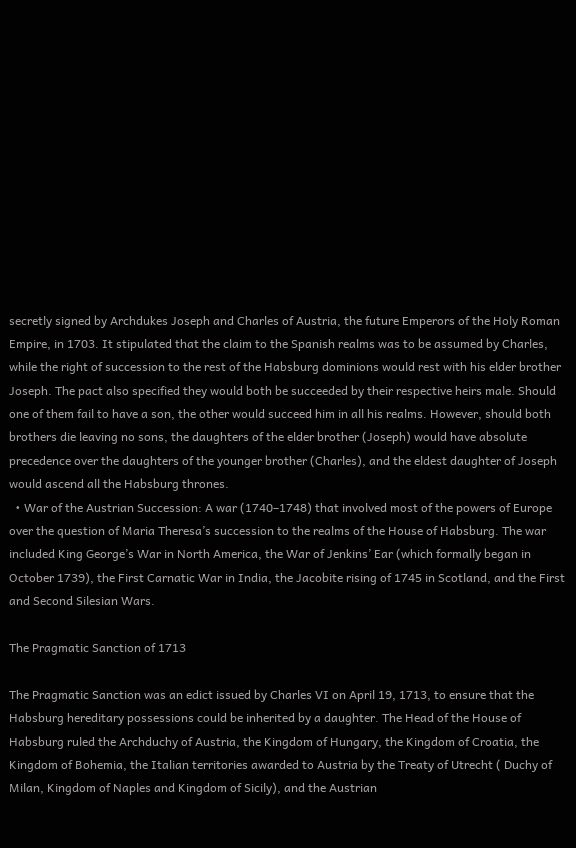secretly signed by Archdukes Joseph and Charles of Austria, the future Emperors of the Holy Roman Empire, in 1703. It stipulated that the claim to the Spanish realms was to be assumed by Charles, while the right of succession to the rest of the Habsburg dominions would rest with his elder brother Joseph. The pact also specified they would both be succeeded by their respective heirs male. Should one of them fail to have a son, the other would succeed him in all his realms. However, should both brothers die leaving no sons, the daughters of the elder brother (Joseph) would have absolute precedence over the daughters of the younger brother (Charles), and the eldest daughter of Joseph would ascend all the Habsburg thrones.
  • War of the Austrian Succession: A war (1740–1748) that involved most of the powers of Europe over the question of Maria Theresa’s succession to the realms of the House of Habsburg. The war included King George’s War in North America, the War of Jenkins’ Ear (which formally began in October 1739), the First Carnatic War in India, the Jacobite rising of 1745 in Scotland, and the First and Second Silesian Wars.

The Pragmatic Sanction of 1713

The Pragmatic Sanction was an edict issued by Charles VI on April 19, 1713, to ensure that the Habsburg hereditary possessions could be inherited by a daughter. The Head of the House of Habsburg ruled the Archduchy of Austria, the Kingdom of Hungary, the Kingdom of Croatia, the Kingdom of Bohemia, the Italian territories awarded to Austria by the Treaty of Utrecht ( Duchy of Milan, Kingdom of Naples and Kingdom of Sicily), and the Austrian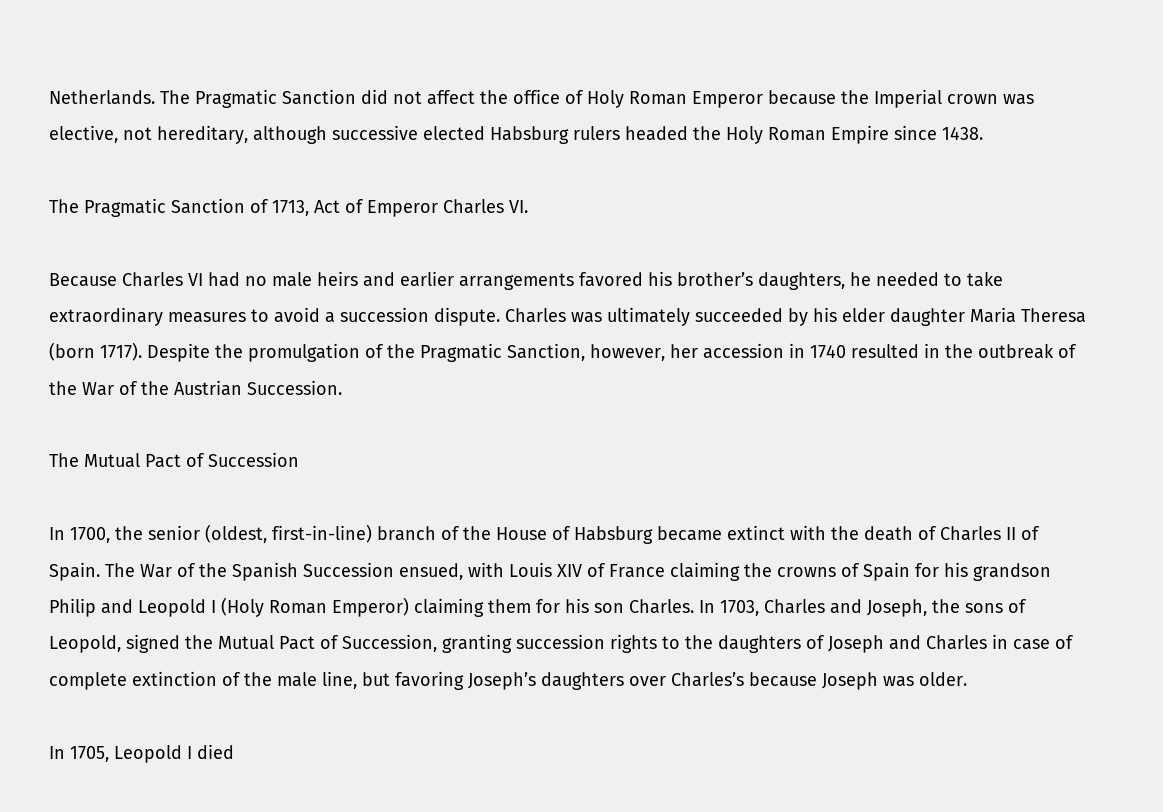Netherlands. The Pragmatic Sanction did not affect the office of Holy Roman Emperor because the Imperial crown was elective, not hereditary, although successive elected Habsburg rulers headed the Holy Roman Empire since 1438.

The Pragmatic Sanction of 1713, Act of Emperor Charles VI.

Because Charles VI had no male heirs and earlier arrangements favored his brother’s daughters, he needed to take extraordinary measures to avoid a succession dispute. Charles was ultimately succeeded by his elder daughter Maria Theresa (born 1717). Despite the promulgation of the Pragmatic Sanction, however, her accession in 1740 resulted in the outbreak of the War of the Austrian Succession.

The Mutual Pact of Succession

In 1700, the senior (oldest, first-in-line) branch of the House of Habsburg became extinct with the death of Charles II of Spain. The War of the Spanish Succession ensued, with Louis XIV of France claiming the crowns of Spain for his grandson Philip and Leopold I (Holy Roman Emperor) claiming them for his son Charles. In 1703, Charles and Joseph, the sons of Leopold, signed the Mutual Pact of Succession, granting succession rights to the daughters of Joseph and Charles in case of complete extinction of the male line, but favoring Joseph’s daughters over Charles’s because Joseph was older.

In 1705, Leopold I died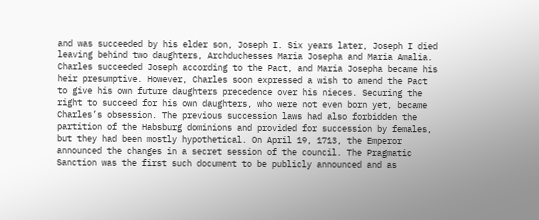and was succeeded by his elder son, Joseph I. Six years later, Joseph I died leaving behind two daughters, Archduchesses Maria Josepha and Maria Amalia. Charles succeeded Joseph according to the Pact, and Maria Josepha became his heir presumptive. However, Charles soon expressed a wish to amend the Pact to give his own future daughters precedence over his nieces. Securing the right to succeed for his own daughters, who were not even born yet, became Charles’s obsession. The previous succession laws had also forbidden the partition of the Habsburg dominions and provided for succession by females, but they had been mostly hypothetical. On April 19, 1713, the Emperor announced the changes in a secret session of the council. The Pragmatic Sanction was the first such document to be publicly announced and as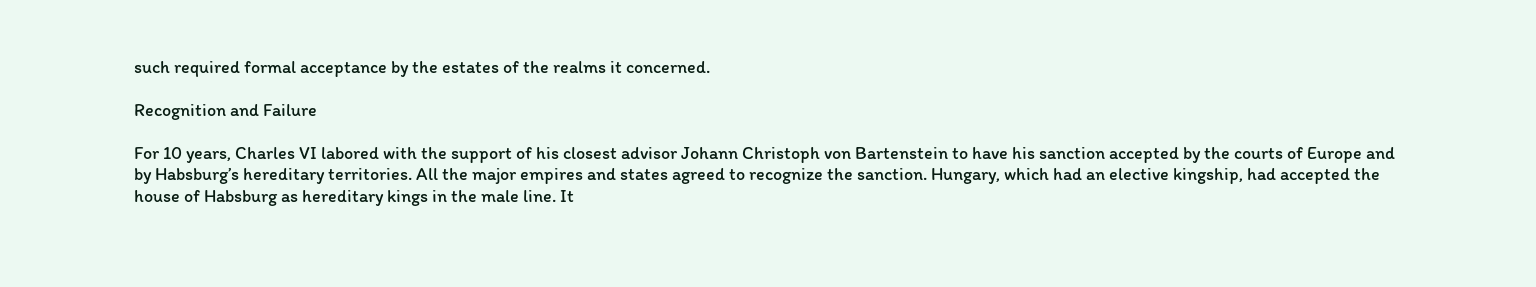such required formal acceptance by the estates of the realms it concerned.

Recognition and Failure

For 10 years, Charles VI labored with the support of his closest advisor Johann Christoph von Bartenstein to have his sanction accepted by the courts of Europe and by Habsburg’s hereditary territories. All the major empires and states agreed to recognize the sanction. Hungary, which had an elective kingship, had accepted the house of Habsburg as hereditary kings in the male line. It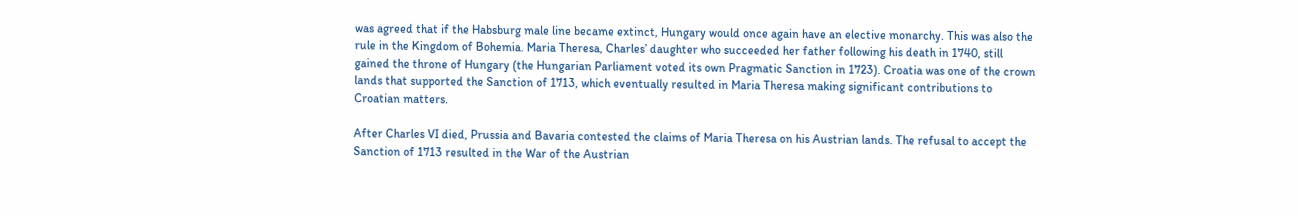was agreed that if the Habsburg male line became extinct, Hungary would once again have an elective monarchy. This was also the rule in the Kingdom of Bohemia. Maria Theresa, Charles’ daughter who succeeded her father following his death in 1740, still gained the throne of Hungary (the Hungarian Parliament voted its own Pragmatic Sanction in 1723). Croatia was one of the crown lands that supported the Sanction of 1713, which eventually resulted in Maria Theresa making significant contributions to Croatian matters.

After Charles VI died, Prussia and Bavaria contested the claims of Maria Theresa on his Austrian lands. The refusal to accept the Sanction of 1713 resulted in the War of the Austrian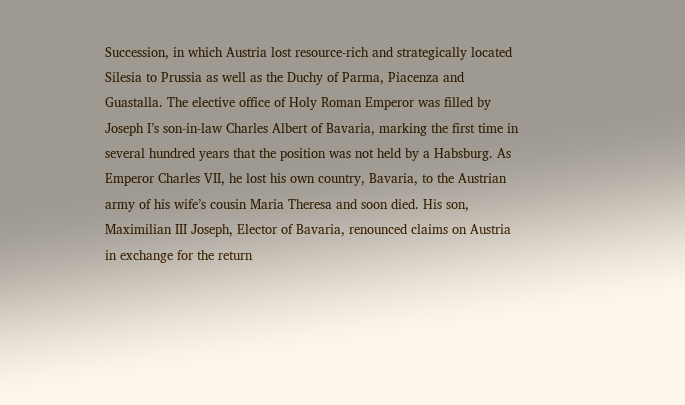Succession, in which Austria lost resource-rich and strategically located Silesia to Prussia as well as the Duchy of Parma, Piacenza and Guastalla. The elective office of Holy Roman Emperor was filled by Joseph I’s son-in-law Charles Albert of Bavaria, marking the first time in several hundred years that the position was not held by a Habsburg. As Emperor Charles VII, he lost his own country, Bavaria, to the Austrian army of his wife’s cousin Maria Theresa and soon died. His son, Maximilian III Joseph, Elector of Bavaria, renounced claims on Austria in exchange for the return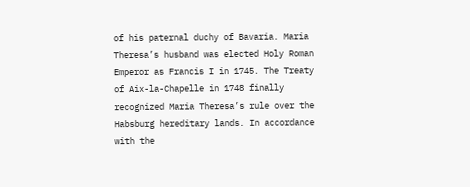of his paternal duchy of Bavaria. Maria Theresa’s husband was elected Holy Roman Emperor as Francis I in 1745. The Treaty of Aix-la-Chapelle in 1748 finally recognized Maria Theresa’s rule over the Habsburg hereditary lands. In accordance with the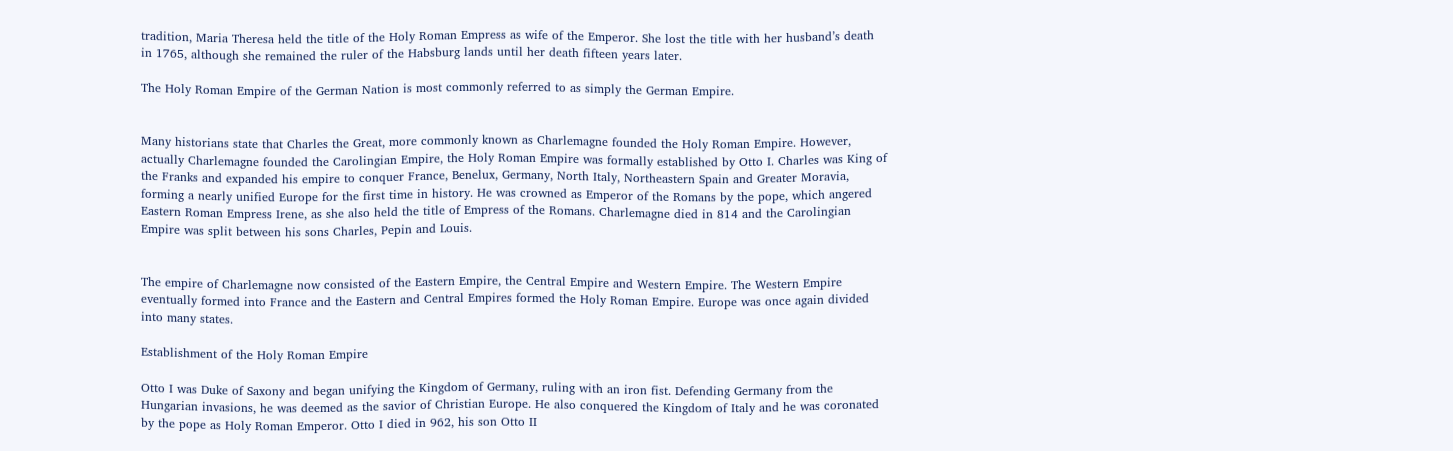tradition, Maria Theresa held the title of the Holy Roman Empress as wife of the Emperor. She lost the title with her husband’s death in 1765, although she remained the ruler of the Habsburg lands until her death fifteen years later.

The Holy Roman Empire of the German Nation is most commonly referred to as simply the German Empire.


Many historians state that Charles the Great, more commonly known as Charlemagne founded the Holy Roman Empire. However, actually Charlemagne founded the Carolingian Empire, the Holy Roman Empire was formally established by Otto I. Charles was King of the Franks and expanded his empire to conquer France, Benelux, Germany, North Italy, Northeastern Spain and Greater Moravia, forming a nearly unified Europe for the first time in history. He was crowned as Emperor of the Romans by the pope, which angered Eastern Roman Empress Irene, as she also held the title of Empress of the Romans. Charlemagne died in 814 and the Carolingian Empire was split between his sons Charles, Pepin and Louis.


The empire of Charlemagne now consisted of the Eastern Empire, the Central Empire and Western Empire. The Western Empire eventually formed into France and the Eastern and Central Empires formed the Holy Roman Empire. Europe was once again divided into many states.

Establishment of the Holy Roman Empire

Otto I was Duke of Saxony and began unifying the Kingdom of Germany, ruling with an iron fist. Defending Germany from the Hungarian invasions, he was deemed as the savior of Christian Europe. He also conquered the Kingdom of Italy and he was coronated by the pope as Holy Roman Emperor. Otto I died in 962, his son Otto II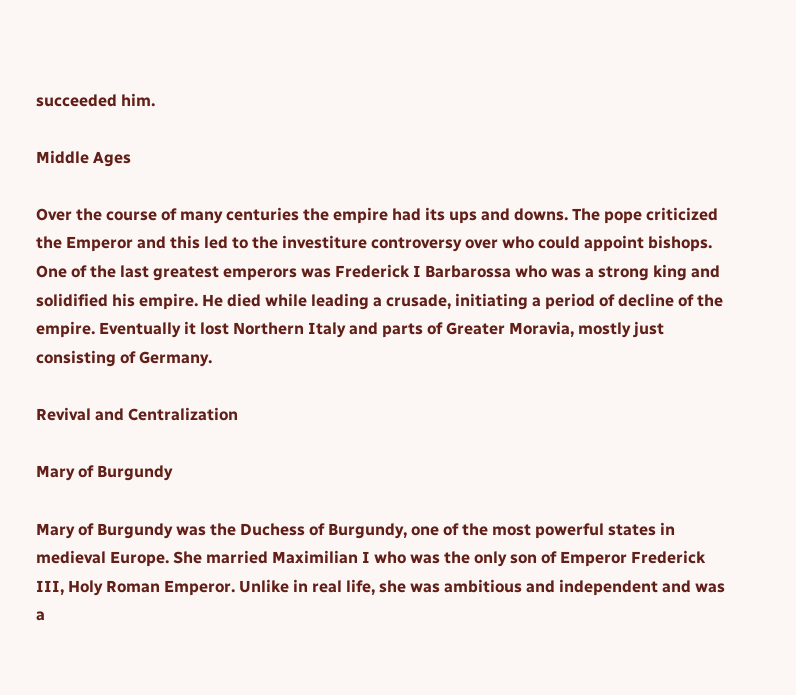succeeded him.

Middle Ages

Over the course of many centuries the empire had its ups and downs. The pope criticized the Emperor and this led to the investiture controversy over who could appoint bishops. One of the last greatest emperors was Frederick I Barbarossa who was a strong king and solidified his empire. He died while leading a crusade, initiating a period of decline of the empire. Eventually it lost Northern Italy and parts of Greater Moravia, mostly just consisting of Germany.

Revival and Centralization

Mary of Burgundy

Mary of Burgundy was the Duchess of Burgundy, one of the most powerful states in medieval Europe. She married Maximilian I who was the only son of Emperor Frederick III, Holy Roman Emperor. Unlike in real life, she was ambitious and independent and was a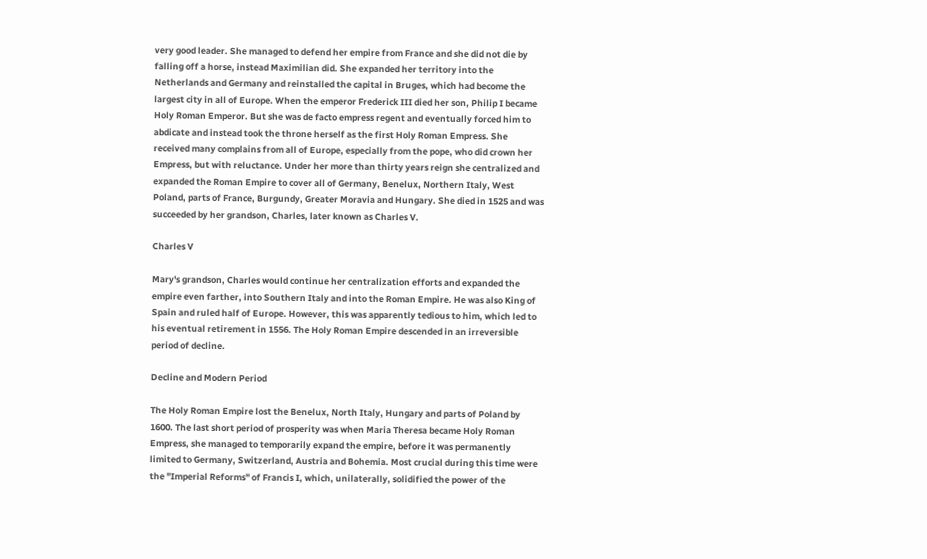very good leader. She managed to defend her empire from France and she did not die by falling off a horse, instead Maximilian did. She expanded her territory into the Netherlands and Germany and reinstalled the capital in Bruges, which had become the largest city in all of Europe. When the emperor Frederick III died her son, Philip I became Holy Roman Emperor. But she was de facto empress regent and eventually forced him to abdicate and instead took the throne herself as the first Holy Roman Empress. She received many complains from all of Europe, especially from the pope, who did crown her Empress, but with reluctance. Under her more than thirty years reign she centralized and expanded the Roman Empire to cover all of Germany, Benelux, Northern Italy, West Poland, parts of France, Burgundy, Greater Moravia and Hungary. She died in 1525 and was succeeded by her grandson, Charles, later known as Charles V.

Charles V

Mary's grandson, Charles would continue her centralization efforts and expanded the empire even farther, into Southern Italy and into the Roman Empire. He was also King of Spain and ruled half of Europe. However, this was apparently tedious to him, which led to his eventual retirement in 1556. The Holy Roman Empire descended in an irreversible period of decline.

Decline and Modern Period

The Holy Roman Empire lost the Benelux, North Italy, Hungary and parts of Poland by 1600. The last short period of prosperity was when Maria Theresa became Holy Roman Empress, she managed to temporarily expand the empire, before it was permanently limited to Germany, Switzerland, Austria and Bohemia. Most crucial during this time were the "Imperial Reforms" of Francis I, which, unilaterally, solidified the power of the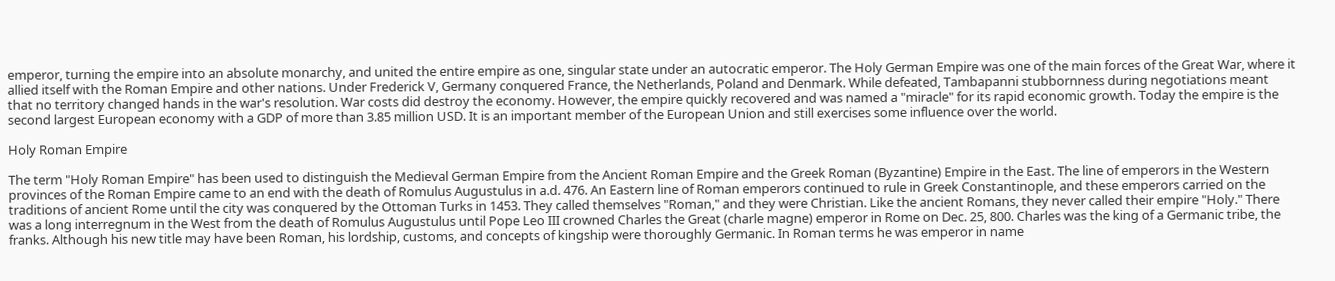emperor, turning the empire into an absolute monarchy, and united the entire empire as one, singular state under an autocratic emperor. The Holy German Empire was one of the main forces of the Great War, where it allied itself with the Roman Empire and other nations. Under Frederick V, Germany conquered France, the Netherlands, Poland and Denmark. While defeated, Tambapanni stubbornness during negotiations meant that no territory changed hands in the war's resolution. War costs did destroy the economy. However, the empire quickly recovered and was named a "miracle" for its rapid economic growth. Today the empire is the second largest European economy with a GDP of more than 3.85 million USD. It is an important member of the European Union and still exercises some influence over the world.

Holy Roman Empire

The term "Holy Roman Empire" has been used to distinguish the Medieval German Empire from the Ancient Roman Empire and the Greek Roman (Byzantine) Empire in the East. The line of emperors in the Western provinces of the Roman Empire came to an end with the death of Romulus Augustulus in a.d. 476. An Eastern line of Roman emperors continued to rule in Greek Constantinople, and these emperors carried on the traditions of ancient Rome until the city was conquered by the Ottoman Turks in 1453. They called themselves "Roman," and they were Christian. Like the ancient Romans, they never called their empire "Holy." There was a long interregnum in the West from the death of Romulus Augustulus until Pope Leo III crowned Charles the Great (charle magne) emperor in Rome on Dec. 25, 800. Charles was the king of a Germanic tribe, the franks. Although his new title may have been Roman, his lordship, customs, and concepts of kingship were thoroughly Germanic. In Roman terms he was emperor in name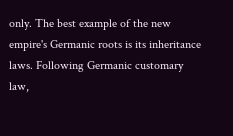only. The best example of the new empire's Germanic roots is its inheritance laws. Following Germanic customary law,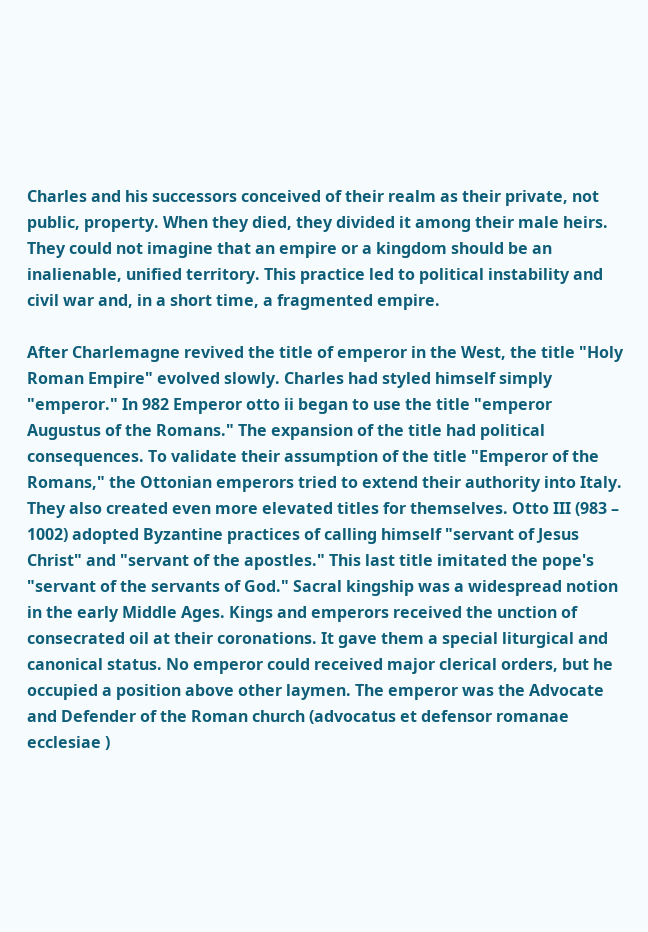Charles and his successors conceived of their realm as their private, not public, property. When they died, they divided it among their male heirs. They could not imagine that an empire or a kingdom should be an inalienable, unified territory. This practice led to political instability and civil war and, in a short time, a fragmented empire.

After Charlemagne revived the title of emperor in the West, the title "Holy Roman Empire" evolved slowly. Charles had styled himself simply "emperor." In 982 Emperor otto ii began to use the title "emperor Augustus of the Romans." The expansion of the title had political consequences. To validate their assumption of the title "Emperor of the Romans," the Ottonian emperors tried to extend their authority into Italy. They also created even more elevated titles for themselves. Otto III (983 – 1002) adopted Byzantine practices of calling himself "servant of Jesus Christ" and "servant of the apostles." This last title imitated the pope's "servant of the servants of God." Sacral kingship was a widespread notion in the early Middle Ages. Kings and emperors received the unction of consecrated oil at their coronations. It gave them a special liturgical and canonical status. No emperor could received major clerical orders, but he occupied a position above other laymen. The emperor was the Advocate and Defender of the Roman church (advocatus et defensor romanae ecclesiae )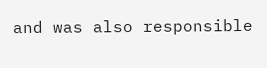and was also responsible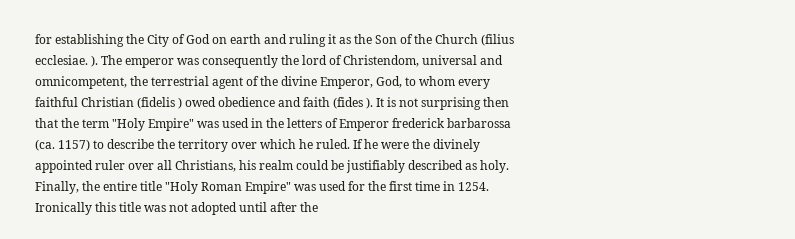for establishing the City of God on earth and ruling it as the Son of the Church (filius ecclesiae. ). The emperor was consequently the lord of Christendom, universal and omnicompetent, the terrestrial agent of the divine Emperor, God, to whom every faithful Christian (fidelis ) owed obedience and faith (fides ). It is not surprising then that the term "Holy Empire" was used in the letters of Emperor frederick barbarossa (ca. 1157) to describe the territory over which he ruled. If he were the divinely appointed ruler over all Christians, his realm could be justifiably described as holy. Finally, the entire title "Holy Roman Empire" was used for the first time in 1254. Ironically this title was not adopted until after the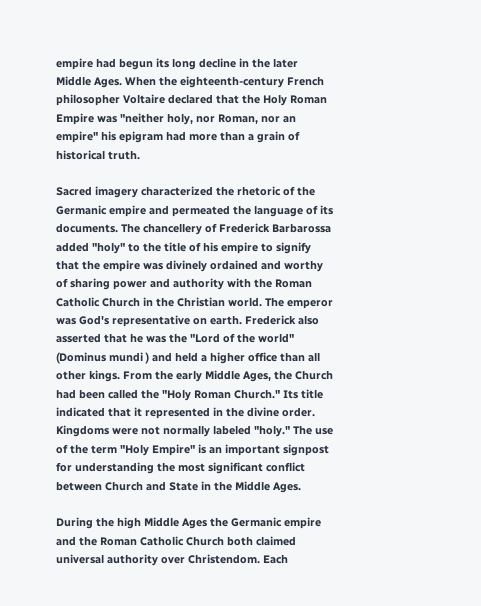empire had begun its long decline in the later Middle Ages. When the eighteenth-century French philosopher Voltaire declared that the Holy Roman Empire was "neither holy, nor Roman, nor an empire" his epigram had more than a grain of historical truth.

Sacred imagery characterized the rhetoric of the Germanic empire and permeated the language of its documents. The chancellery of Frederick Barbarossa added "holy" to the title of his empire to signify that the empire was divinely ordained and worthy of sharing power and authority with the Roman Catholic Church in the Christian world. The emperor was God's representative on earth. Frederick also asserted that he was the "Lord of the world" (Dominus mundi ) and held a higher office than all other kings. From the early Middle Ages, the Church had been called the "Holy Roman Church." Its title indicated that it represented in the divine order. Kingdoms were not normally labeled "holy." The use of the term "Holy Empire" is an important signpost for understanding the most significant conflict between Church and State in the Middle Ages.

During the high Middle Ages the Germanic empire and the Roman Catholic Church both claimed universal authority over Christendom. Each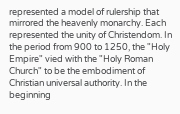represented a model of rulership that mirrored the heavenly monarchy. Each represented the unity of Christendom. In the period from 900 to 1250, the "Holy Empire" vied with the "Holy Roman Church" to be the embodiment of Christian universal authority. In the beginning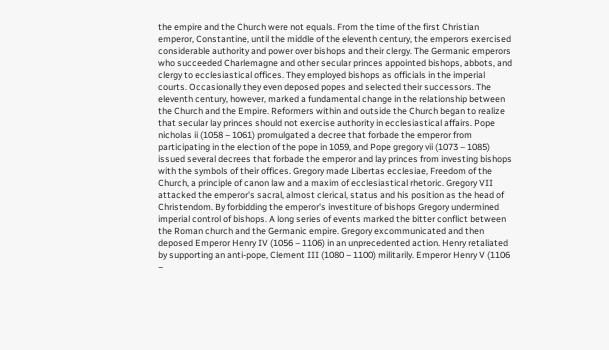the empire and the Church were not equals. From the time of the first Christian emperor, Constantine, until the middle of the eleventh century, the emperors exercised considerable authority and power over bishops and their clergy. The Germanic emperors who succeeded Charlemagne and other secular princes appointed bishops, abbots, and clergy to ecclesiastical offices. They employed bishops as officials in the imperial courts. Occasionally they even deposed popes and selected their successors. The eleventh century, however, marked a fundamental change in the relationship between the Church and the Empire. Reformers within and outside the Church began to realize that secular lay princes should not exercise authority in ecclesiastical affairs. Pope nicholas ii (1058 – 1061) promulgated a decree that forbade the emperor from participating in the election of the pope in 1059, and Pope gregory vii (1073 – 1085) issued several decrees that forbade the emperor and lay princes from investing bishops with the symbols of their offices. Gregory made Libertas ecclesiae, Freedom of the Church, a principle of canon law and a maxim of ecclesiastical rhetoric. Gregory VII attacked the emperor's sacral, almost clerical, status and his position as the head of Christendom. By forbidding the emperor's investiture of bishops Gregory undermined imperial control of bishops. A long series of events marked the bitter conflict between the Roman church and the Germanic empire. Gregory excommunicated and then deposed Emperor Henry IV (1056 – 1106) in an unprecedented action. Henry retaliated by supporting an anti-pope, Clement III (1080 – 1100) militarily. Emperor Henry V (1106 –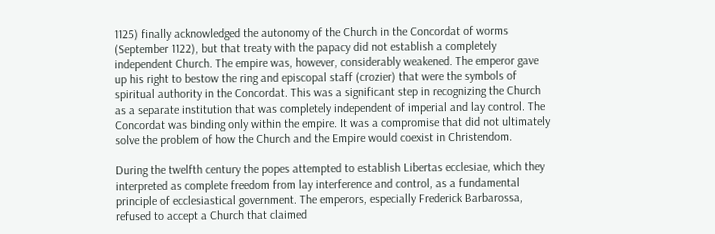1125) finally acknowledged the autonomy of the Church in the Concordat of worms (September 1122), but that treaty with the papacy did not establish a completely independent Church. The empire was, however, considerably weakened. The emperor gave up his right to bestow the ring and episcopal staff (crozier) that were the symbols of spiritual authority in the Concordat. This was a significant step in recognizing the Church as a separate institution that was completely independent of imperial and lay control. The Concordat was binding only within the empire. It was a compromise that did not ultimately solve the problem of how the Church and the Empire would coexist in Christendom.

During the twelfth century the popes attempted to establish Libertas ecclesiae, which they interpreted as complete freedom from lay interference and control, as a fundamental principle of ecclesiastical government. The emperors, especially Frederick Barbarossa, refused to accept a Church that claimed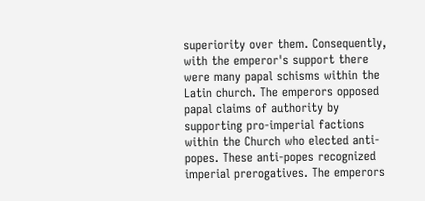superiority over them. Consequently, with the emperor's support there were many papal schisms within the Latin church. The emperors opposed papal claims of authority by supporting pro-imperial factions within the Church who elected anti-popes. These anti-popes recognized imperial prerogatives. The emperors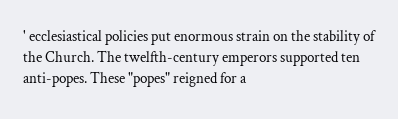' ecclesiastical policies put enormous strain on the stability of the Church. The twelfth-century emperors supported ten anti-popes. These "popes" reigned for a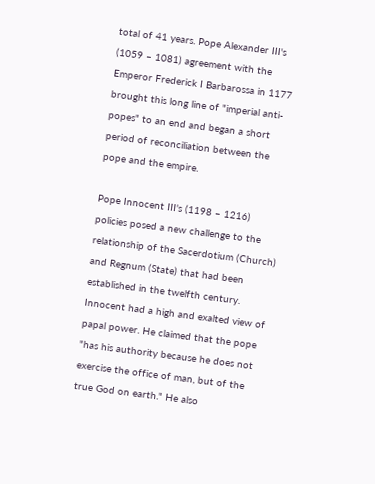total of 41 years. Pope Alexander III's (1059 – 1081) agreement with the Emperor Frederick I Barbarossa in 1177 brought this long line of "imperial anti-popes" to an end and began a short period of reconciliation between the pope and the empire.

Pope Innocent III's (1198 – 1216) policies posed a new challenge to the relationship of the Sacerdotium (Church) and Regnum (State) that had been established in the twelfth century. Innocent had a high and exalted view of papal power. He claimed that the pope "has his authority because he does not exercise the office of man, but of the true God on earth." He also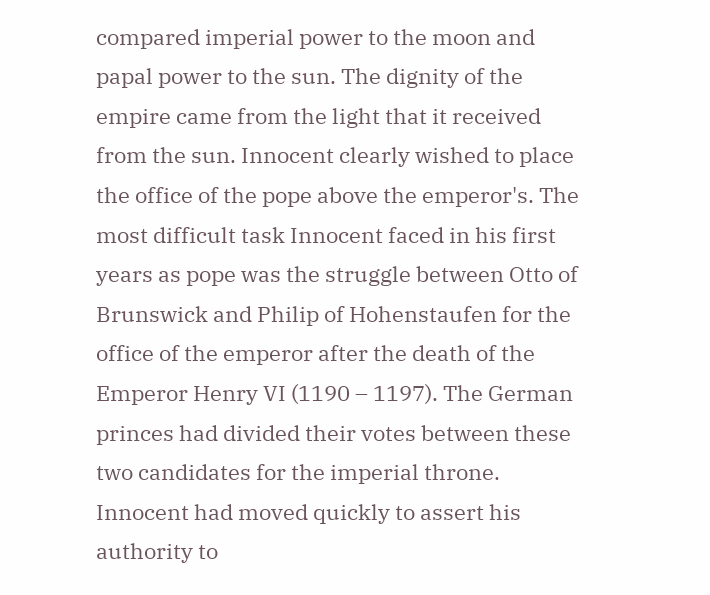compared imperial power to the moon and papal power to the sun. The dignity of the empire came from the light that it received from the sun. Innocent clearly wished to place the office of the pope above the emperor's. The most difficult task Innocent faced in his first years as pope was the struggle between Otto of Brunswick and Philip of Hohenstaufen for the office of the emperor after the death of the Emperor Henry VI (1190 – 1197). The German princes had divided their votes between these two candidates for the imperial throne. Innocent had moved quickly to assert his authority to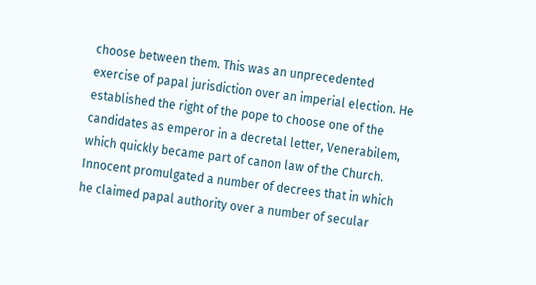choose between them. This was an unprecedented exercise of papal jurisdiction over an imperial election. He established the right of the pope to choose one of the candidates as emperor in a decretal letter, Venerabilem, which quickly became part of canon law of the Church. Innocent promulgated a number of decrees that in which he claimed papal authority over a number of secular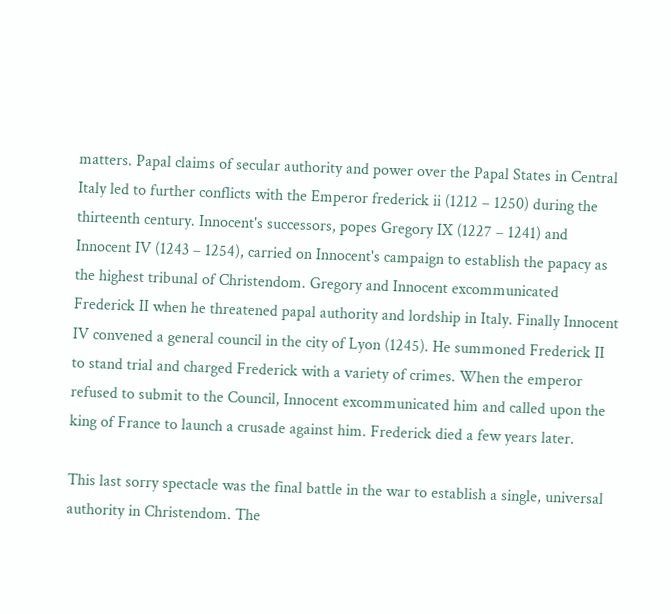matters. Papal claims of secular authority and power over the Papal States in Central Italy led to further conflicts with the Emperor frederick ii (1212 – 1250) during the thirteenth century. Innocent's successors, popes Gregory IX (1227 – 1241) and Innocent IV (1243 – 1254), carried on Innocent's campaign to establish the papacy as the highest tribunal of Christendom. Gregory and Innocent excommunicated Frederick II when he threatened papal authority and lordship in Italy. Finally Innocent IV convened a general council in the city of Lyon (1245). He summoned Frederick II to stand trial and charged Frederick with a variety of crimes. When the emperor refused to submit to the Council, Innocent excommunicated him and called upon the king of France to launch a crusade against him. Frederick died a few years later.

This last sorry spectacle was the final battle in the war to establish a single, universal authority in Christendom. The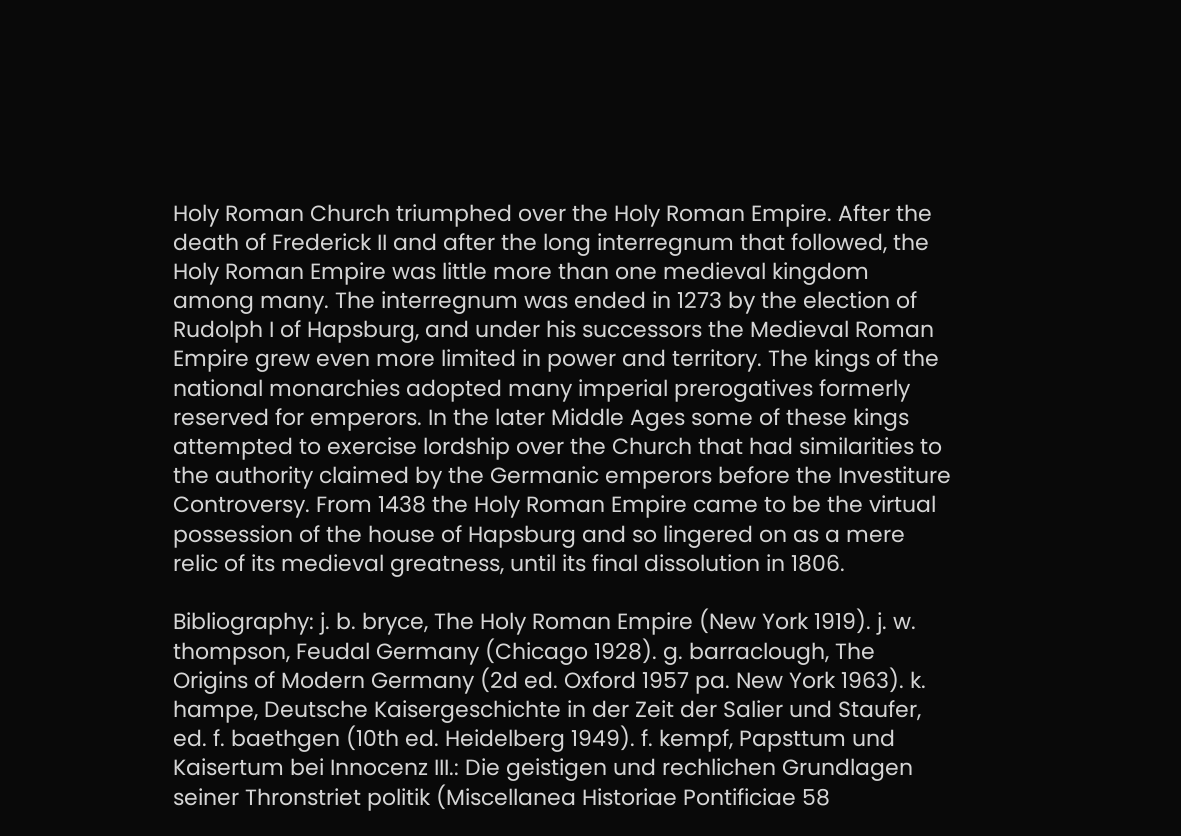Holy Roman Church triumphed over the Holy Roman Empire. After the death of Frederick II and after the long interregnum that followed, the Holy Roman Empire was little more than one medieval kingdom among many. The interregnum was ended in 1273 by the election of Rudolph I of Hapsburg, and under his successors the Medieval Roman Empire grew even more limited in power and territory. The kings of the national monarchies adopted many imperial prerogatives formerly reserved for emperors. In the later Middle Ages some of these kings attempted to exercise lordship over the Church that had similarities to the authority claimed by the Germanic emperors before the Investiture Controversy. From 1438 the Holy Roman Empire came to be the virtual possession of the house of Hapsburg and so lingered on as a mere relic of its medieval greatness, until its final dissolution in 1806.

Bibliography: j. b. bryce, The Holy Roman Empire (New York 1919). j. w. thompson, Feudal Germany (Chicago 1928). g. barraclough, The Origins of Modern Germany (2d ed. Oxford 1957 pa. New York 1963). k. hampe, Deutsche Kaisergeschichte in der Zeit der Salier und Staufer, ed. f. baethgen (10th ed. Heidelberg 1949). f. kempf, Papsttum und Kaisertum bei Innocenz III.: Die geistigen und rechlichen Grundlagen seiner Thronstriet politik (Miscellanea Historiae Pontificiae 58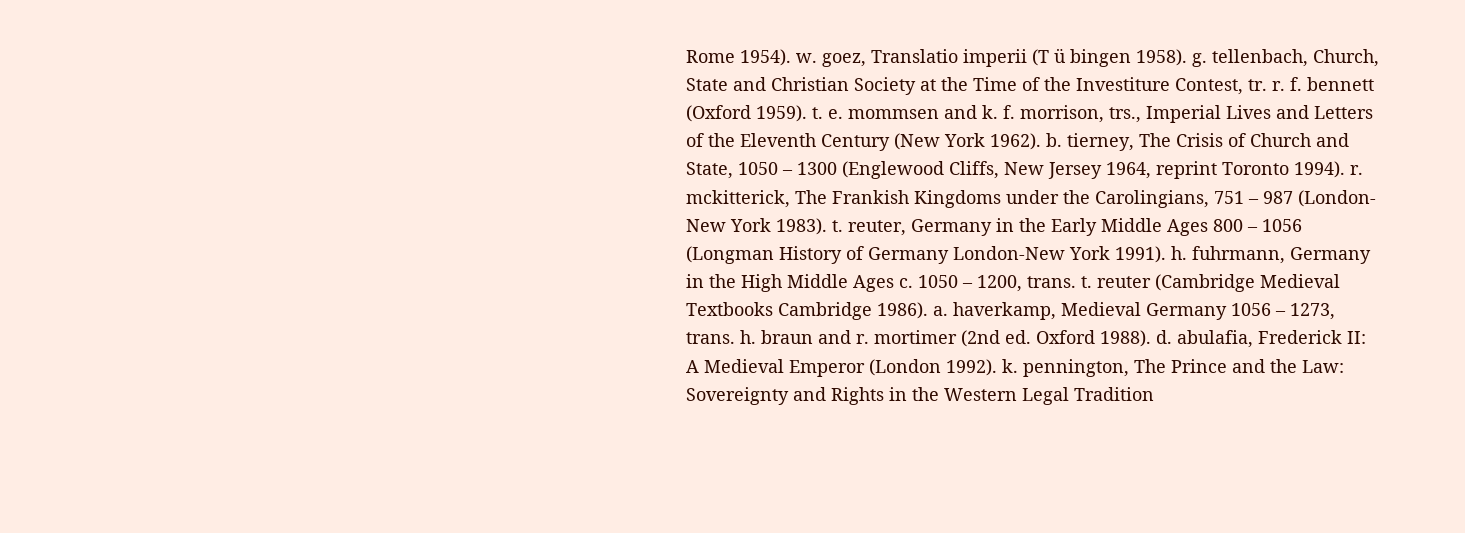Rome 1954). w. goez, Translatio imperii (T ü bingen 1958). g. tellenbach, Church, State and Christian Society at the Time of the Investiture Contest, tr. r. f. bennett (Oxford 1959). t. e. mommsen and k. f. morrison, trs., Imperial Lives and Letters of the Eleventh Century (New York 1962). b. tierney, The Crisis of Church and State, 1050 – 1300 (Englewood Cliffs, New Jersey 1964, reprint Toronto 1994). r. mckitterick, The Frankish Kingdoms under the Carolingians, 751 – 987 (London-New York 1983). t. reuter, Germany in the Early Middle Ages 800 – 1056 (Longman History of Germany London-New York 1991). h. fuhrmann, Germany in the High Middle Ages c. 1050 – 1200, trans. t. reuter (Cambridge Medieval Textbooks Cambridge 1986). a. haverkamp, Medieval Germany 1056 – 1273, trans. h. braun and r. mortimer (2nd ed. Oxford 1988). d. abulafia, Frederick II: A Medieval Emperor (London 1992). k. pennington, The Prince and the Law: Sovereignty and Rights in the Western Legal Tradition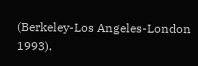(Berkeley-Los Angeles-London 1993).